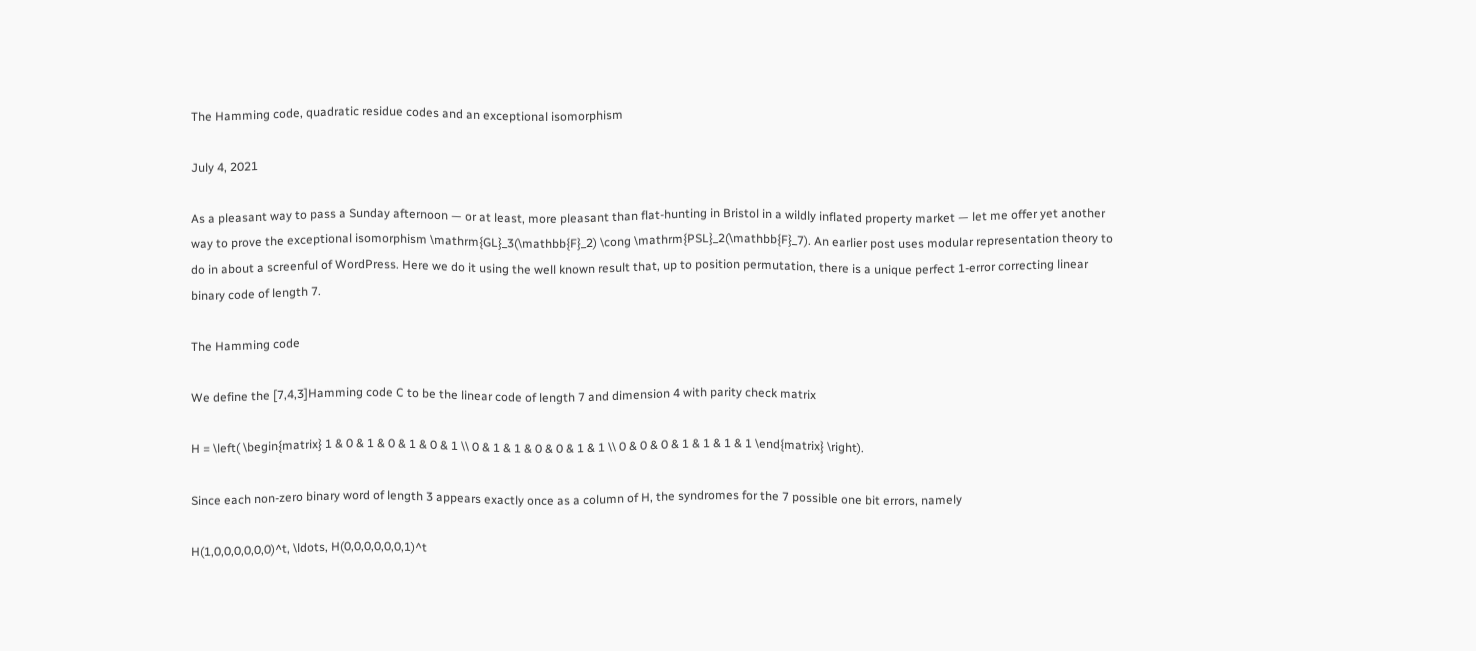The Hamming code, quadratic residue codes and an exceptional isomorphism

July 4, 2021

As a pleasant way to pass a Sunday afternoon — or at least, more pleasant than flat-hunting in Bristol in a wildly inflated property market — let me offer yet another way to prove the exceptional isomorphism \mathrm{GL}_3(\mathbb{F}_2) \cong \mathrm{PSL}_2(\mathbb{F}_7). An earlier post uses modular representation theory to do in about a screenful of WordPress. Here we do it using the well known result that, up to position permutation, there is a unique perfect 1-error correcting linear binary code of length 7.

The Hamming code

We define the [7,4,3]Hamming code C to be the linear code of length 7 and dimension 4 with parity check matrix

H = \left( \begin{matrix} 1 & 0 & 1 & 0 & 1 & 0 & 1 \\ 0 & 1 & 1 & 0 & 0 & 1 & 1 \\ 0 & 0 & 0 & 1 & 1 & 1 & 1 \end{matrix} \right).

Since each non-zero binary word of length 3 appears exactly once as a column of H, the syndromes for the 7 possible one bit errors, namely

H(1,0,0,0,0,0,0)^t, \ldots, H(0,0,0,0,0,0,1)^t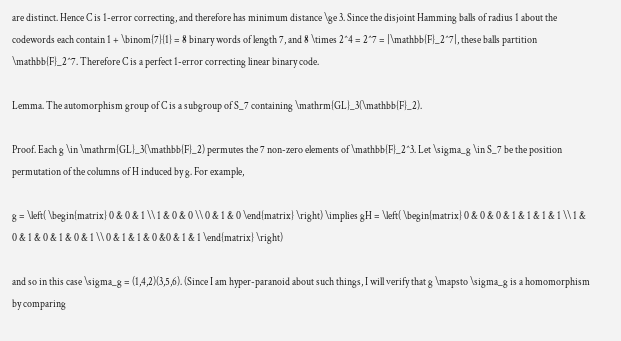are distinct. Hence C is 1-error correcting, and therefore has minimum distance \ge 3. Since the disjoint Hamming balls of radius 1 about the codewords each contain 1 + \binom{7}{1} = 8 binary words of length 7, and 8 \times 2^4 = 2^7 = |\mathbb{F}_2^7|, these balls partition \mathbb{F}_2^7. Therefore C is a perfect 1-error correcting linear binary code.

Lemma. The automorphism group of C is a subgroup of S_7 containing \mathrm{GL}_3(\mathbb{F}_2).

Proof. Each g \in \mathrm{GL}_3(\mathbb{F}_2) permutes the 7 non-zero elements of \mathbb{F}_2^3. Let \sigma_g \in S_7 be the position permutation of the columns of H induced by g. For example,

g = \left( \begin{matrix} 0 & 0 & 1 \\ 1 & 0 & 0 \\ 0 & 1 & 0 \end{matrix} \right) \implies gH = \left( \begin{matrix} 0 & 0 & 0 & 1 & 1 & 1 & 1 \\ 1 & 0 & 1 & 0 & 1 & 0 & 1 \\ 0 & 1 & 1 & 0 &0 & 1 & 1 \end{matrix} \right)

and so in this case \sigma_g = (1,4,2)(3,5,6). (Since I am hyper-paranoid about such things, I will verify that g \mapsto \sigma_g is a homomorphism by comparing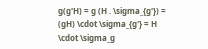g(g'H) = g (H . \sigma_{g'}) = (gH) \cdot \sigma_{g'} = H \cdot \sigma_g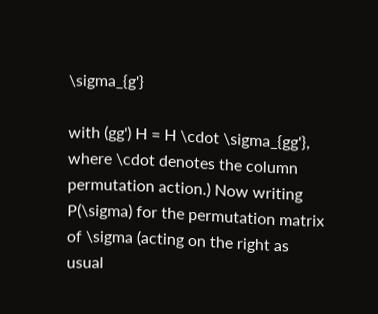\sigma_{g'}

with (gg') H = H \cdot \sigma_{gg'}, where \cdot denotes the column permutation action.) Now writing P(\sigma) for the permutation matrix of \sigma (acting on the right as usual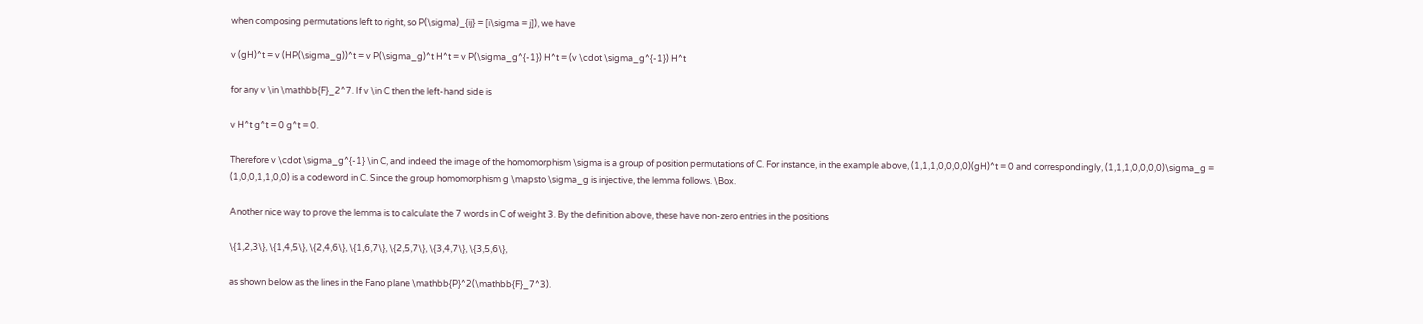when composing permutations left to right, so P(\sigma)_{ij} = [i\sigma = j]), we have

v (gH)^t = v (HP(\sigma_g))^t = v P(\sigma_g)^t H^t = v P(\sigma_g^{-1}) H^t = (v \cdot \sigma_g^{-1}) H^t

for any v \in \mathbb{F}_2^7. If v \in C then the left-hand side is

v H^t g^t = 0 g^t = 0.

Therefore v \cdot \sigma_g^{-1} \in C, and indeed the image of the homomorphism \sigma is a group of position permutations of C. For instance, in the example above, (1,1,1,0,0,0,0)(gH)^t = 0 and correspondingly, (1,1,1,0,0,0,0)\sigma_g = (1,0,0,1,1,0,0) is a codeword in C. Since the group homomorphism g \mapsto \sigma_g is injective, the lemma follows. \Box.

Another nice way to prove the lemma is to calculate the 7 words in C of weight 3. By the definition above, these have non-zero entries in the positions

\{1,2,3\}, \{1,4,5\}, \{2,4,6\}, \{1,6,7\}, \{2,5,7\}, \{3,4,7\}, \{3,5,6\},

as shown below as the lines in the Fano plane \mathbb{P}^2(\mathbb{F}_7^3).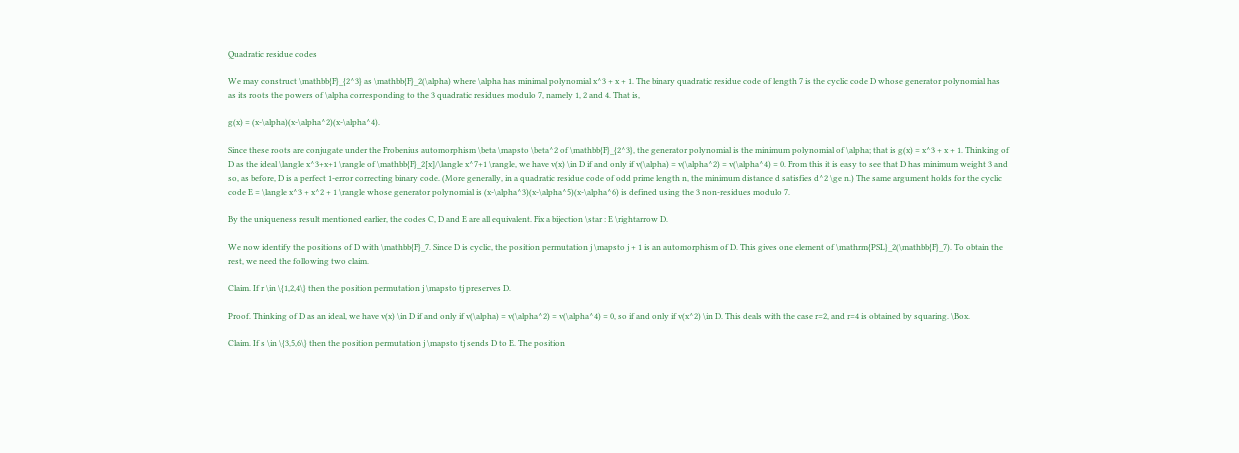Quadratic residue codes

We may construct \mathbb{F}_{2^3} as \mathbb{F}_2(\alpha) where \alpha has minimal polynomial x^3 + x + 1. The binary quadratic residue code of length 7 is the cyclic code D whose generator polynomial has as its roots the powers of \alpha corresponding to the 3 quadratic residues modulo 7, namely 1, 2 and 4. That is,

g(x) = (x-\alpha)(x-\alpha^2)(x-\alpha^4).

Since these roots are conjugate under the Frobenius automorphism \beta \mapsto \beta^2 of \mathbb{F}_{2^3}, the generator polynomial is the minimum polynomial of \alpha; that is g(x) = x^3 + x + 1. Thinking of D as the ideal \langle x^3+x+1 \rangle of \mathbb{F}_2[x]/\langle x^7+1 \rangle, we have v(x) \in D if and only if v(\alpha) = v(\alpha^2) = v(\alpha^4) = 0. From this it is easy to see that D has minimum weight 3 and so, as before, D is a perfect 1-error correcting binary code. (More generally, in a quadratic residue code of odd prime length n, the minimum distance d satisfies d^2 \ge n.) The same argument holds for the cyclic code E = \langle x^3 + x^2 + 1 \rangle whose generator polynomial is (x-\alpha^3)(x-\alpha^5)(x-\alpha^6) is defined using the 3 non-residues modulo 7.

By the uniqueness result mentioned earlier, the codes C, D and E are all equivalent. Fix a bijection \star : E \rightarrow D.

We now identify the positions of D with \mathbb{F}_7. Since D is cyclic, the position permutation j \mapsto j + 1 is an automorphism of D. This gives one element of \mathrm{PSL}_2(\mathbb{F}_7). To obtain the rest, we need the following two claim.

Claim. If r \in \{1,2,4\} then the position permutation j \mapsto tj preserves D.

Proof. Thinking of D as an ideal, we have v(x) \in D if and only if v(\alpha) = v(\alpha^2) = v(\alpha^4) = 0, so if and only if v(x^2) \in D. This deals with the case r=2, and r=4 is obtained by squaring. \Box.

Claim. If s \in \{3,5,6\} then the position permutation j \mapsto tj sends D to E. The position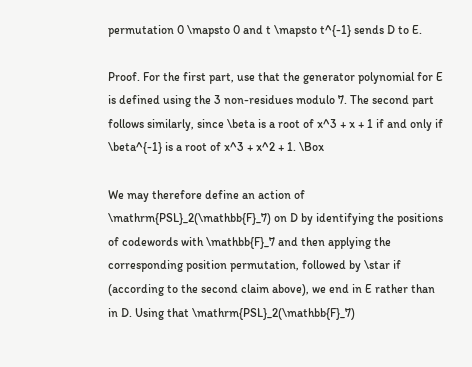permutation 0 \mapsto 0 and t \mapsto t^{-1} sends D to E.

Proof. For the first part, use that the generator polynomial for E is defined using the 3 non-residues modulo 7. The second part follows similarly, since \beta is a root of x^3 + x + 1 if and only if \beta^{-1} is a root of x^3 + x^2 + 1. \Box

We may therefore define an action of \mathrm{PSL}_2(\mathbb{F}_7) on D by identifying the positions of codewords with \mathbb{F}_7 and then applying the corresponding position permutation, followed by \star if (according to the second claim above), we end in E rather than in D. Using that \mathrm{PSL}_2(\mathbb{F}_7)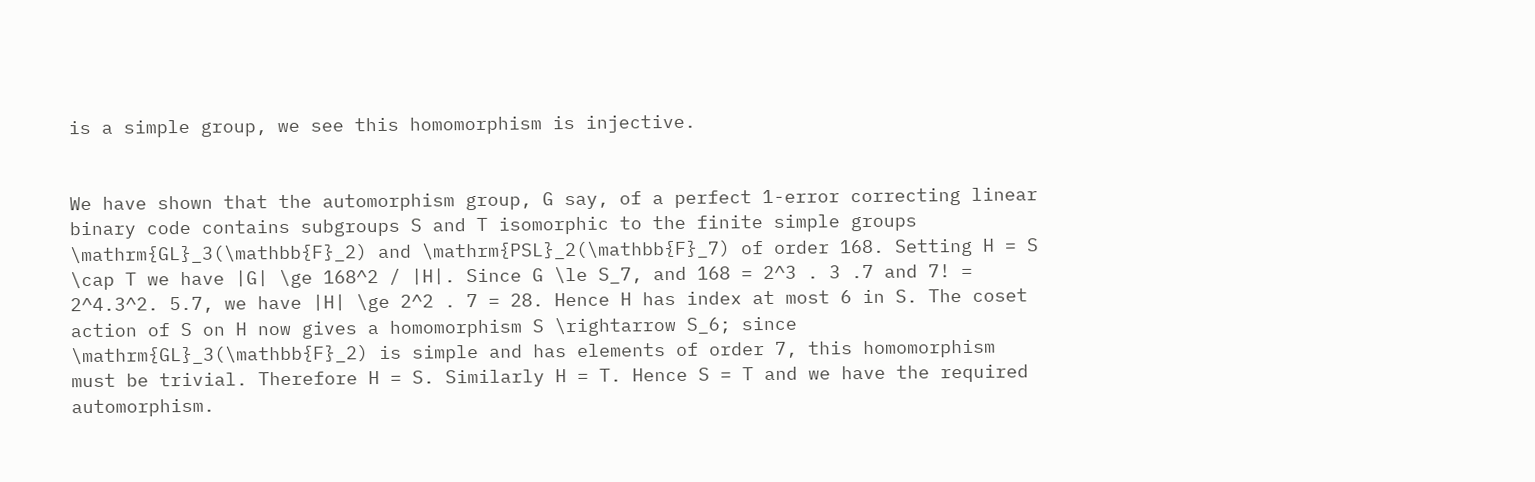is a simple group, we see this homomorphism is injective.


We have shown that the automorphism group, G say, of a perfect 1-error correcting linear binary code contains subgroups S and T isomorphic to the finite simple groups \mathrm{GL}_3(\mathbb{F}_2) and \mathrm{PSL}_2(\mathbb{F}_7) of order 168. Setting H = S \cap T we have |G| \ge 168^2 / |H|. Since G \le S_7, and 168 = 2^3 . 3 .7 and 7! = 2^4.3^2. 5.7, we have |H| \ge 2^2 . 7 = 28. Hence H has index at most 6 in S. The coset action of S on H now gives a homomorphism S \rightarrow S_6; since \mathrm{GL}_3(\mathbb{F}_2) is simple and has elements of order 7, this homomorphism must be trivial. Therefore H = S. Similarly H = T. Hence S = T and we have the required automorphism.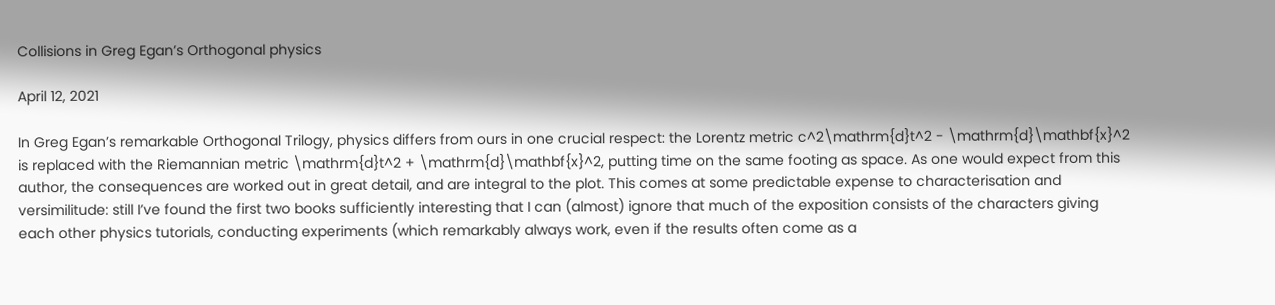Collisions in Greg Egan’s Orthogonal physics

April 12, 2021

In Greg Egan’s remarkable Orthogonal Trilogy, physics differs from ours in one crucial respect: the Lorentz metric c^2\mathrm{d}t^2 - \mathrm{d}\mathbf{x}^2 is replaced with the Riemannian metric \mathrm{d}t^2 + \mathrm{d}\mathbf{x}^2, putting time on the same footing as space. As one would expect from this author, the consequences are worked out in great detail, and are integral to the plot. This comes at some predictable expense to characterisation and versimilitude: still I’ve found the first two books sufficiently interesting that I can (almost) ignore that much of the exposition consists of the characters giving each other physics tutorials, conducting experiments (which remarkably always work, even if the results often come as a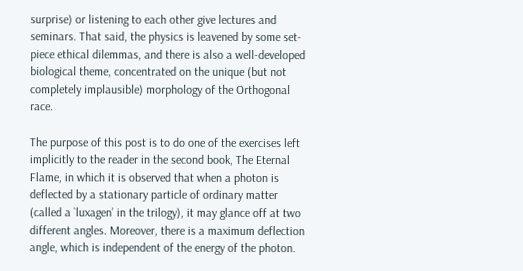surprise) or listening to each other give lectures and seminars. That said, the physics is leavened by some set-piece ethical dilemmas, and there is also a well-developed biological theme, concentrated on the unique (but not completely implausible) morphology of the Orthogonal race.

The purpose of this post is to do one of the exercises left implicitly to the reader in the second book, The Eternal Flame, in which it is observed that when a photon is deflected by a stationary particle of ordinary matter (called a `luxagen’ in the trilogy), it may glance off at two different angles. Moreover, there is a maximum deflection angle, which is independent of the energy of the photon.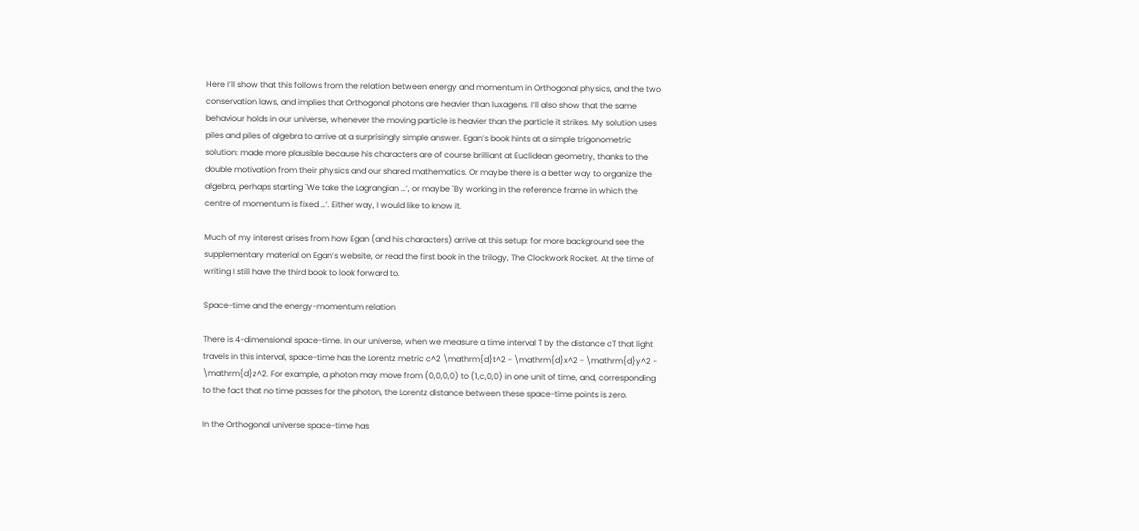Here I’ll show that this follows from the relation between energy and momentum in Orthogonal physics, and the two conservation laws, and implies that Orthogonal photons are heavier than luxagens. I’ll also show that the same behaviour holds in our universe, whenever the moving particle is heavier than the particle it strikes. My solution uses piles and piles of algebra to arrive at a surprisingly simple answer. Egan’s book hints at a simple trigonometric solution: made more plausible because his characters are of course brilliant at Euclidean geometry, thanks to the double motivation from their physics and our shared mathematics. Or maybe there is a better way to organize the algebra, perhaps starting `We take the Lagrangian …’, or maybe `By working in the reference frame in which the centre of momentum is fixed …’. Either way, I would like to know it.

Much of my interest arises from how Egan (and his characters) arrive at this setup: for more background see the supplementary material on Egan’s website, or read the first book in the trilogy, The Clockwork Rocket. At the time of writing I still have the third book to look forward to.

Space-time and the energy-momentum relation

There is 4-dimensional space-time. In our universe, when we measure a time interval T by the distance cT that light travels in this interval, space-time has the Lorentz metric c^2 \mathrm{d}t^2 - \mathrm{d}x^2 - \mathrm{d}y^2 - \mathrm{d}z^2. For example, a photon may move from (0,0,0,0) to (1,c,0,0) in one unit of time, and, corresponding to the fact that no time passes for the photon, the Lorentz distance between these space-time points is zero.

In the Orthogonal universe space-time has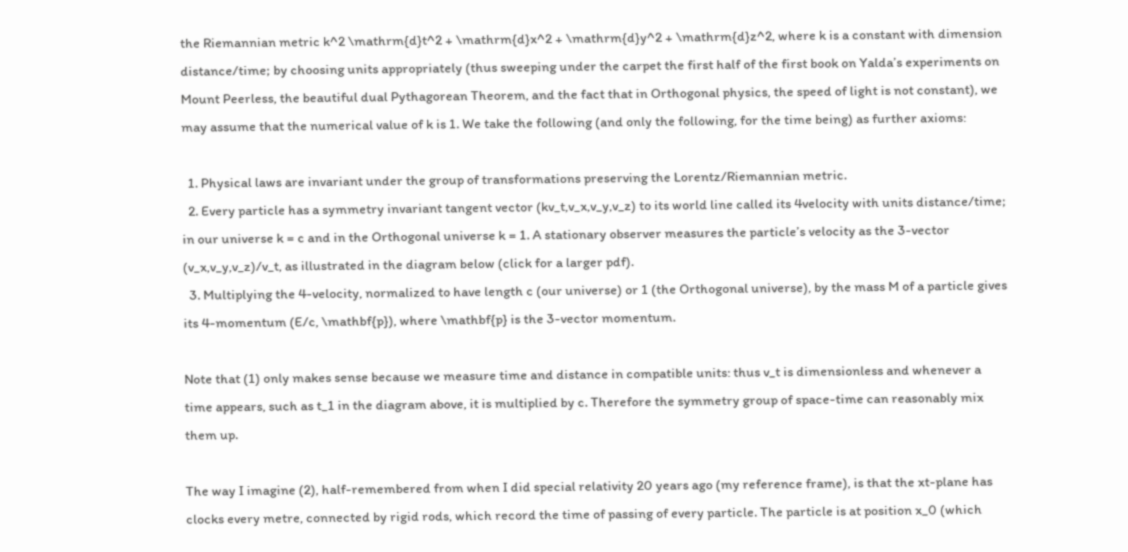the Riemannian metric k^2 \mathrm{d}t^2 + \mathrm{d}x^2 + \mathrm{d}y^2 + \mathrm{d}z^2, where k is a constant with dimension distance/time; by choosing units appropriately (thus sweeping under the carpet the first half of the first book on Yalda’s experiments on Mount Peerless, the beautiful dual Pythagorean Theorem, and the fact that in Orthogonal physics, the speed of light is not constant), we may assume that the numerical value of k is 1. We take the following (and only the following, for the time being) as further axioms:

  1. Physical laws are invariant under the group of transformations preserving the Lorentz/Riemannian metric.
  2. Every particle has a symmetry invariant tangent vector (kv_t,v_x,v_y,v_z) to its world line called its 4velocity with units distance/time; in our universe k = c and in the Orthogonal universe k = 1. A stationary observer measures the particle’s velocity as the 3-vector (v_x,v_y,v_z)/v_t, as illustrated in the diagram below (click for a larger pdf).
  3. Multiplying the 4-velocity, normalized to have length c (our universe) or 1 (the Orthogonal universe), by the mass M of a particle gives its 4-momentum (E/c, \mathbf{p}), where \mathbf{p} is the 3-vector momentum.

Note that (1) only makes sense because we measure time and distance in compatible units: thus v_t is dimensionless and whenever a time appears, such as t_1 in the diagram above, it is multiplied by c. Therefore the symmetry group of space-time can reasonably mix them up.

The way I imagine (2), half-remembered from when I did special relativity 20 years ago (my reference frame), is that the xt-plane has clocks every metre, connected by rigid rods, which record the time of passing of every particle. The particle is at position x_0 (which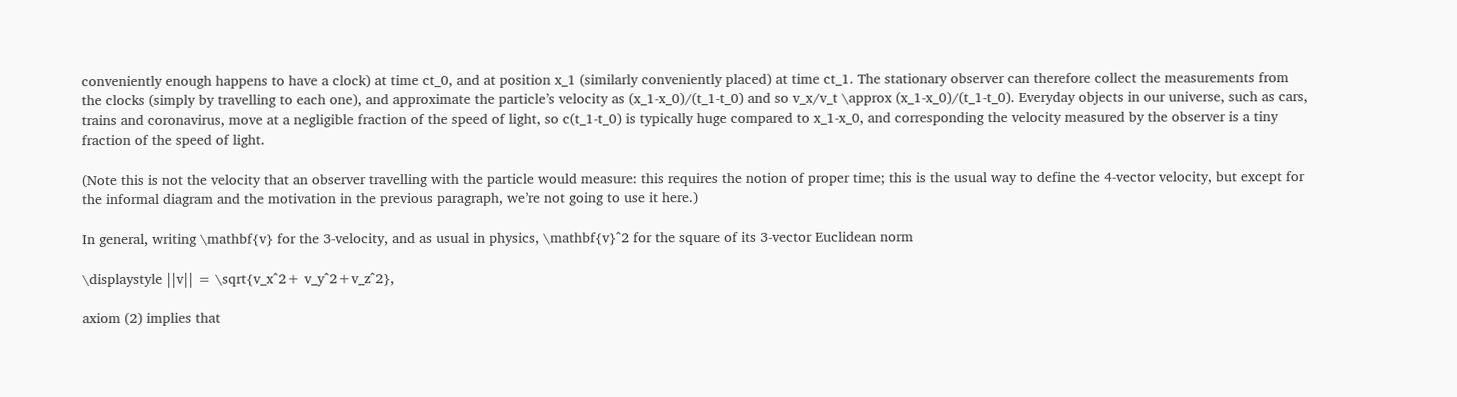conveniently enough happens to have a clock) at time ct_0, and at position x_1 (similarly conveniently placed) at time ct_1. The stationary observer can therefore collect the measurements from the clocks (simply by travelling to each one), and approximate the particle’s velocity as (x_1-x_0)/(t_1-t_0) and so v_x/v_t \approx (x_1-x_0)/(t_1-t_0). Everyday objects in our universe, such as cars, trains and coronavirus, move at a negligible fraction of the speed of light, so c(t_1-t_0) is typically huge compared to x_1-x_0, and corresponding the velocity measured by the observer is a tiny fraction of the speed of light.

(Note this is not the velocity that an observer travelling with the particle would measure: this requires the notion of proper time; this is the usual way to define the 4-vector velocity, but except for the informal diagram and the motivation in the previous paragraph, we’re not going to use it here.)

In general, writing \mathbf{v} for the 3-velocity, and as usual in physics, \mathbf{v}^2 for the square of its 3-vector Euclidean norm

\displaystyle ||v|| = \sqrt{v_x^2+ v_y^2+v_z^2},

axiom (2) implies that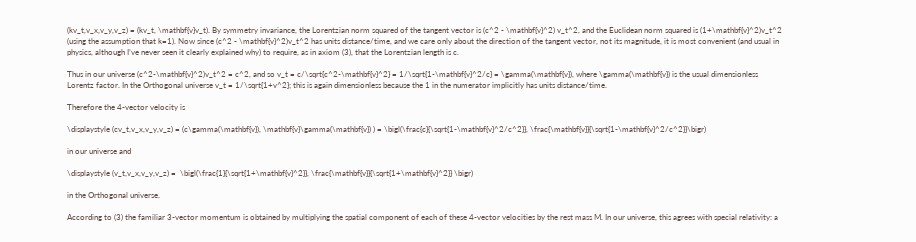(kv_t,v_x,v_y,v_z) = (kv_t, \mathbf{v}v_t). By symmetry invariance, the Lorentzian norm squared of the tangent vector is (c^2 - \mathbf{v}^2) v_t^2, and the Euclidean norm squared is (1+\mathbf{v}^2)v_t^2 (using the assumption that k=1). Now since (c^2 - \mathbf{v}^2)v_t^2 has units distance/time, and we care only about the direction of the tangent vector, not its magnitude, it is most convenient (and usual in physics, although I’ve never seen it clearly explained why) to require, as in axiom (3), that the Lorentzian length is c.

Thus in our universe (c^2-\mathbf{v}^2)v_t^2 = c^2, and so v_t = c/\sqrt{c^2-\mathbf{v}^2} = 1/\sqrt{1-\mathbf{v}^2/c} = \gamma(\mathbf{v}), where \gamma(\mathbf{v}) is the usual dimensionless Lorentz factor. In the Orthogonal universe v_t = 1/\sqrt{1+v^2}; this is again dimensionless because the 1 in the numerator implicitly has units distance/time.

Therefore the 4-vector velocity is

\displaystyle (cv_t,v_x,v_y,v_z) = (c\gamma(\mathbf{v}), \mathbf{v}\gamma(\mathbf{v}) ) = \bigl(\frac{c}{\sqrt{1-\mathbf{v}^2/c^2}}, \frac{\mathbf{v}}{\sqrt{1-\mathbf{v}^2/c^2}}\bigr)

in our universe and

\displaystyle (v_t,v_x,v_y,v_z) =  \bigl(\frac{1}{\sqrt{1+\mathbf{v}^2}}, \frac{\mathbf{v}}{\sqrt{1+\mathbf{v}^2}} \bigr)

in the Orthogonal universe.

According to (3) the familiar 3-vector momentum is obtained by multiplying the spatial component of each of these 4-vector velocities by the rest mass M. In our universe, this agrees with special relativity: a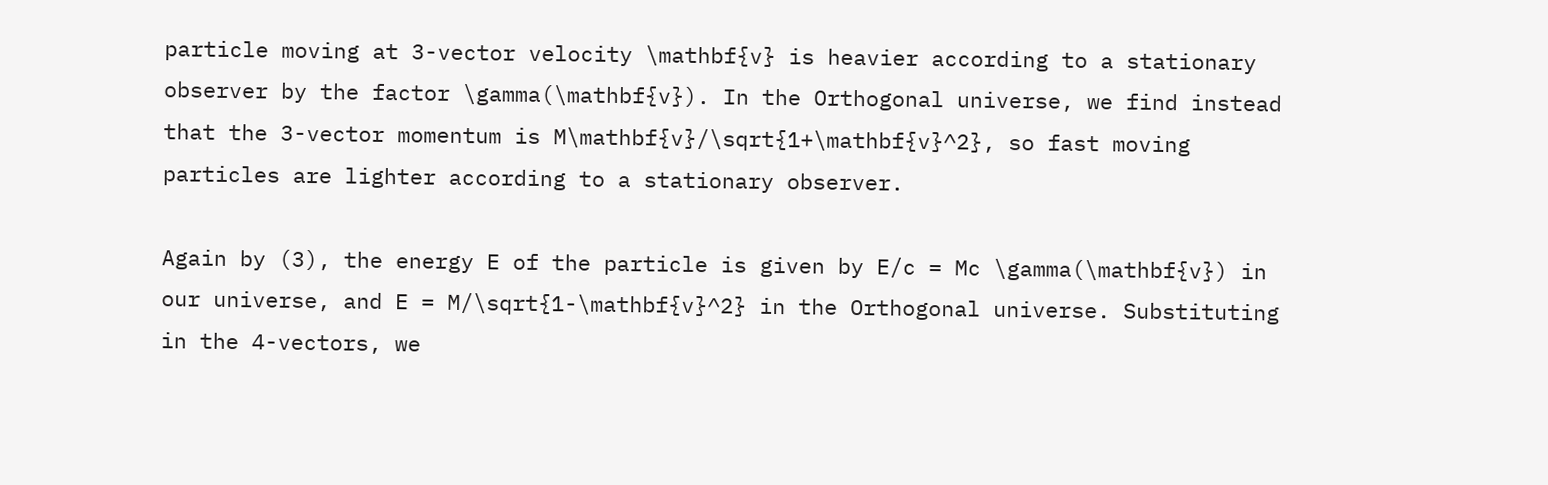particle moving at 3-vector velocity \mathbf{v} is heavier according to a stationary observer by the factor \gamma(\mathbf{v}). In the Orthogonal universe, we find instead that the 3-vector momentum is M\mathbf{v}/\sqrt{1+\mathbf{v}^2}, so fast moving particles are lighter according to a stationary observer.

Again by (3), the energy E of the particle is given by E/c = Mc \gamma(\mathbf{v}) in our universe, and E = M/\sqrt{1-\mathbf{v}^2} in the Orthogonal universe. Substituting in the 4-vectors, we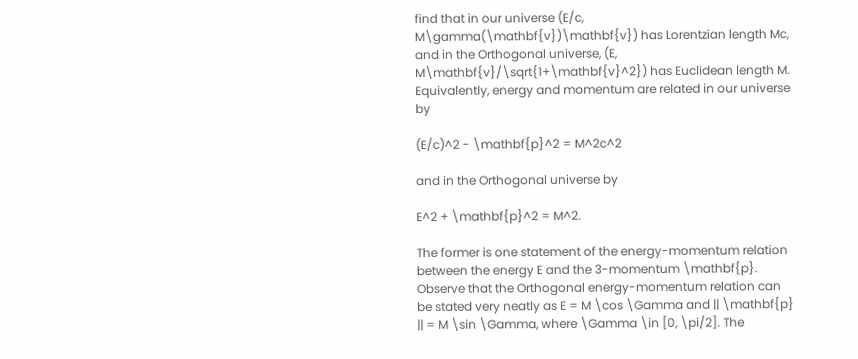find that in our universe (E/c, M\gamma(\mathbf{v})\mathbf{v}) has Lorentzian length Mc, and in the Orthogonal universe, (E, M\mathbf{v}/\sqrt{1+\mathbf{v}^2}) has Euclidean length M. Equivalently, energy and momentum are related in our universe by

(E/c)^2 - \mathbf{p}^2 = M^2c^2

and in the Orthogonal universe by

E^2 + \mathbf{p}^2 = M^2.

The former is one statement of the energy-momentum relation between the energy E and the 3-momentum \mathbf{p}. Observe that the Orthogonal energy-momentum relation can be stated very neatly as E = M \cos \Gamma and || \mathbf{p} || = M \sin \Gamma, where \Gamma \in [0, \pi/2]. The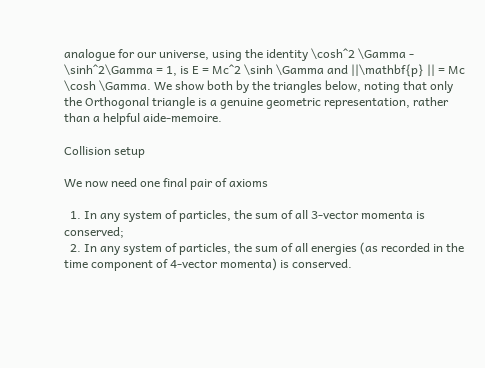analogue for our universe, using the identity \cosh^2 \Gamma - \sinh^2\Gamma = 1, is E = Mc^2 \sinh \Gamma and ||\mathbf{p} || = Mc \cosh \Gamma. We show both by the triangles below, noting that only the Orthogonal triangle is a genuine geometric representation, rather than a helpful aide-memoire.

Collision setup

We now need one final pair of axioms

  1. In any system of particles, the sum of all 3-vector momenta is conserved;
  2. In any system of particles, the sum of all energies (as recorded in the time component of 4-vector momenta) is conserved.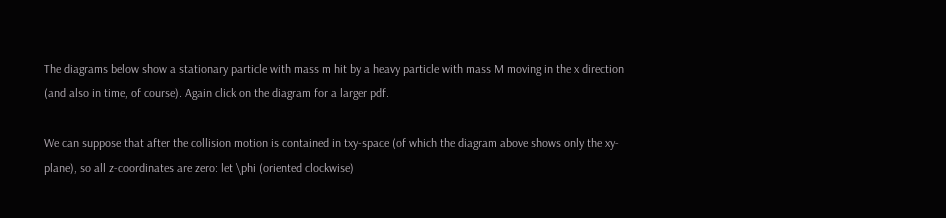The diagrams below show a stationary particle with mass m hit by a heavy particle with mass M moving in the x direction (and also in time, of course). Again click on the diagram for a larger pdf.

We can suppose that after the collision motion is contained in txy-space (of which the diagram above shows only the xy-plane), so all z-coordinates are zero: let \phi (oriented clockwise)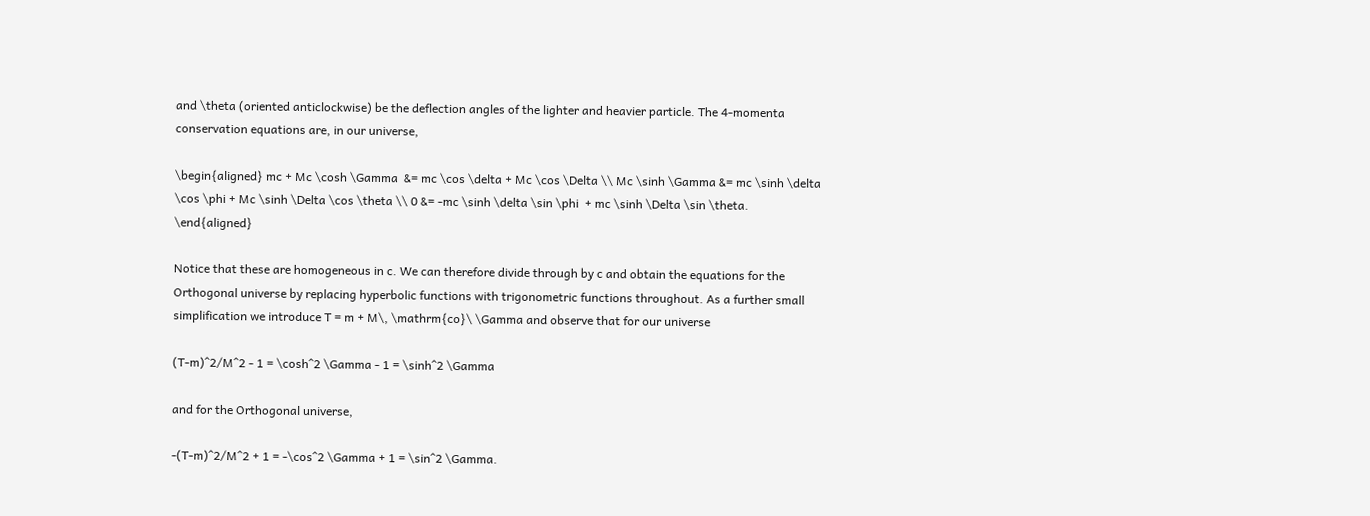and \theta (oriented anticlockwise) be the deflection angles of the lighter and heavier particle. The 4-momenta conservation equations are, in our universe,

\begin{aligned} mc + Mc \cosh \Gamma  &= mc \cos \delta + Mc \cos \Delta \\ Mc \sinh \Gamma &= mc \sinh \delta \cos \phi + Mc \sinh \Delta \cos \theta \\ 0 &= -mc \sinh \delta \sin \phi  + mc \sinh \Delta \sin \theta. \end{aligned}

Notice that these are homogeneous in c. We can therefore divide through by c and obtain the equations for the Orthogonal universe by replacing hyperbolic functions with trigonometric functions throughout. As a further small simplification we introduce T = m + M\, \mathrm{co}\ \Gamma and observe that for our universe

(T-m)^2/M^2 - 1 = \cosh^2 \Gamma - 1 = \sinh^2 \Gamma

and for the Orthogonal universe,

-(T-m)^2/M^2 + 1 = -\cos^2 \Gamma + 1 = \sin^2 \Gamma.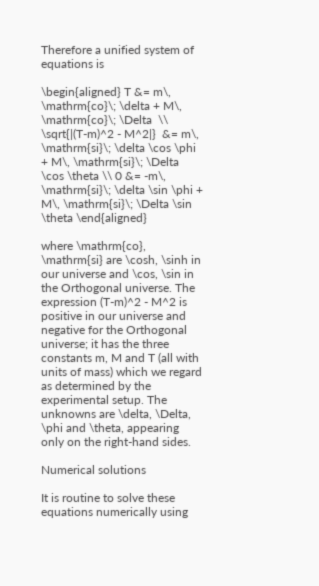Therefore a unified system of equations is

\begin{aligned} T &= m\, \mathrm{co}\; \delta + M\, \mathrm{co}\; \Delta  \\ \sqrt{|(T-m)^2 - M^2|}  &= m\, \mathrm{si}\; \delta \cos \phi + M\, \mathrm{si}\; \Delta \cos \theta \\ 0 &= -m\, \mathrm{si}\; \delta \sin \phi + M\, \mathrm{si}\; \Delta \sin \theta \end{aligned}

where \mathrm{co}, \mathrm{si} are \cosh, \sinh in our universe and \cos, \sin in the Orthogonal universe. The expression (T-m)^2 - M^2 is positive in our universe and negative for the Orthogonal universe; it has the three constants m, M and T (all with units of mass) which we regard as determined by the experimental setup. The unknowns are \delta, \Delta, \phi and \theta, appearing only on the right-hand sides.

Numerical solutions

It is routine to solve these equations numerically using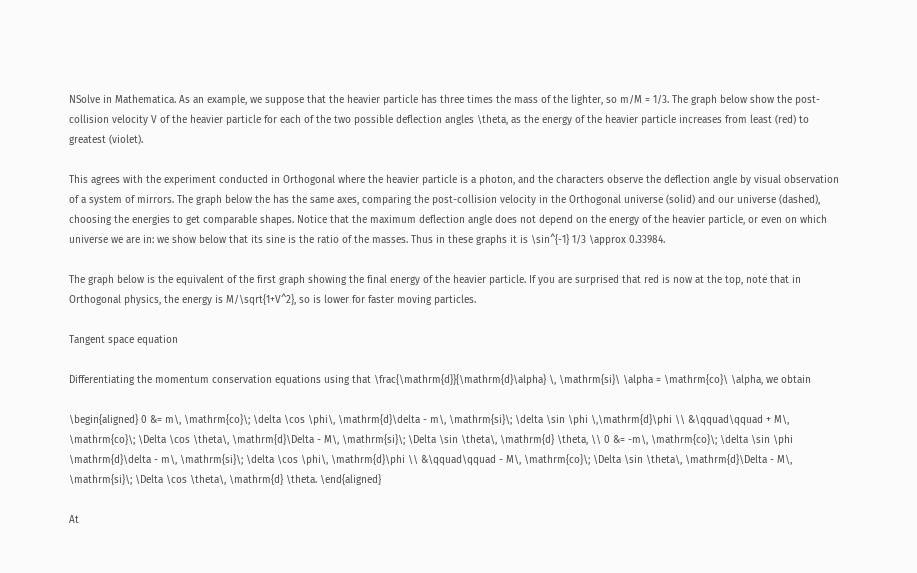NSolve in Mathematica. As an example, we suppose that the heavier particle has three times the mass of the lighter, so m/M = 1/3. The graph below show the post-collision velocity V of the heavier particle for each of the two possible deflection angles \theta, as the energy of the heavier particle increases from least (red) to greatest (violet).

This agrees with the experiment conducted in Orthogonal where the heavier particle is a photon, and the characters observe the deflection angle by visual observation of a system of mirrors. The graph below the has the same axes, comparing the post-collision velocity in the Orthogonal universe (solid) and our universe (dashed), choosing the energies to get comparable shapes. Notice that the maximum deflection angle does not depend on the energy of the heavier particle, or even on which universe we are in: we show below that its sine is the ratio of the masses. Thus in these graphs it is \sin^{-1} 1/3 \approx 0.33984.

The graph below is the equivalent of the first graph showing the final energy of the heavier particle. If you are surprised that red is now at the top, note that in Orthogonal physics, the energy is M/\sqrt{1+V^2}, so is lower for faster moving particles.

Tangent space equation

Differentiating the momentum conservation equations using that \frac{\mathrm{d}}{\mathrm{d}\alpha} \, \mathrm{si}\ \alpha = \mathrm{co}\ \alpha, we obtain

\begin{aligned} 0 &= m\, \mathrm{co}\; \delta \cos \phi\, \mathrm{d}\delta - m\, \mathrm{si}\; \delta \sin \phi \,\mathrm{d}\phi \\ &\qquad\qquad + M\, \mathrm{co}\; \Delta \cos \theta\, \mathrm{d}\Delta - M\, \mathrm{si}\; \Delta \sin \theta\, \mathrm{d} \theta, \\ 0 &= -m\, \mathrm{co}\; \delta \sin \phi \mathrm{d}\delta - m\, \mathrm{si}\; \delta \cos \phi\, \mathrm{d}\phi \\ &\qquad\qquad - M\, \mathrm{co}\; \Delta \sin \theta\, \mathrm{d}\Delta - M\, \mathrm{si}\; \Delta \cos \theta\, \mathrm{d} \theta. \end{aligned}

At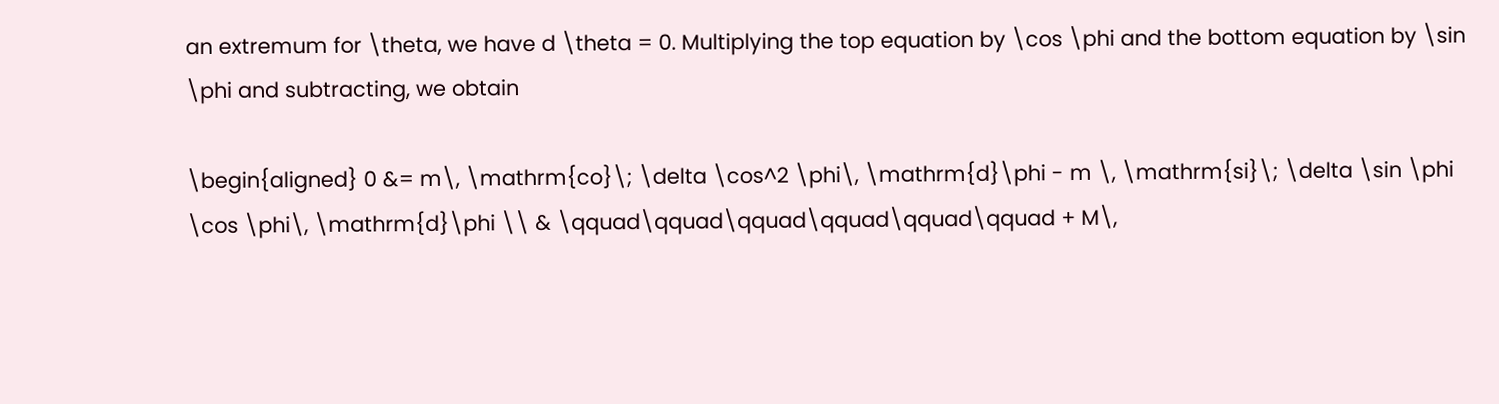an extremum for \theta, we have d \theta = 0. Multiplying the top equation by \cos \phi and the bottom equation by \sin \phi and subtracting, we obtain

\begin{aligned} 0 &= m\, \mathrm{co}\; \delta \cos^2 \phi\, \mathrm{d}\phi - m \, \mathrm{si}\; \delta \sin \phi \cos \phi\, \mathrm{d}\phi \\ & \qquad\qquad\qquad\qquad\qquad\qquad + M\,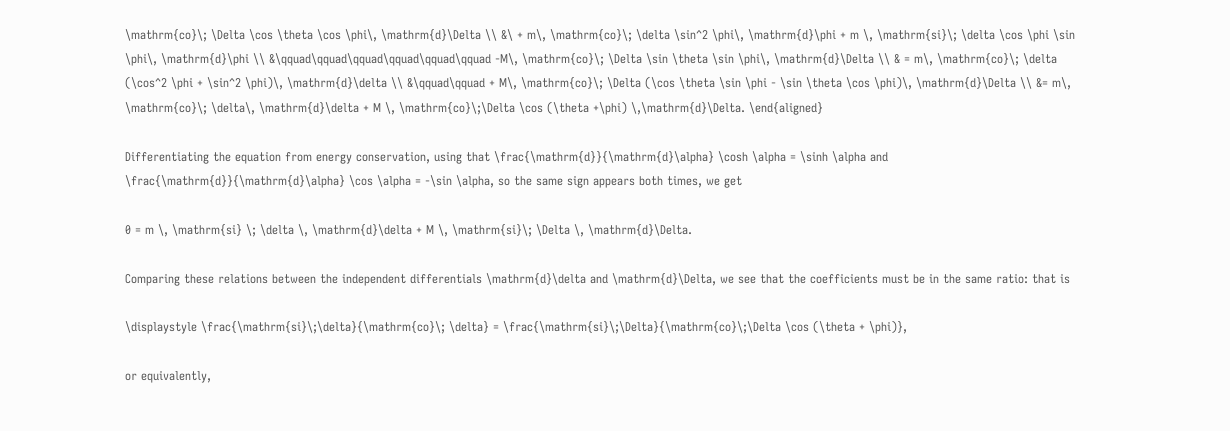\mathrm{co}\; \Delta \cos \theta \cos \phi\, \mathrm{d}\Delta \\ &\ + m\, \mathrm{co}\; \delta \sin^2 \phi\, \mathrm{d}\phi + m \, \mathrm{si}\; \delta \cos \phi \sin \phi\, \mathrm{d}\phi \\ &\qquad\qquad\qquad\qquad\qquad\qquad -M\, \mathrm{co}\; \Delta \sin \theta \sin \phi\, \mathrm{d}\Delta \\ & = m\, \mathrm{co}\; \delta (\cos^2 \phi + \sin^2 \phi)\, \mathrm{d}\delta \\ &\qquad\qquad + M\, \mathrm{co}\; \Delta (\cos \theta \sin \phi - \sin \theta \cos \phi)\, \mathrm{d}\Delta \\ &= m\, \mathrm{co}\; \delta\, \mathrm{d}\delta + M \, \mathrm{co}\;\Delta \cos (\theta +\phi) \,\mathrm{d}\Delta. \end{aligned}

Differentiating the equation from energy conservation, using that \frac{\mathrm{d}}{\mathrm{d}\alpha} \cosh \alpha = \sinh \alpha and \frac{\mathrm{d}}{\mathrm{d}\alpha} \cos \alpha = -\sin \alpha, so the same sign appears both times, we get

0 = m \, \mathrm{si} \; \delta \, \mathrm{d}\delta + M \, \mathrm{si}\; \Delta \, \mathrm{d}\Delta.

Comparing these relations between the independent differentials \mathrm{d}\delta and \mathrm{d}\Delta, we see that the coefficients must be in the same ratio: that is

\displaystyle \frac{\mathrm{si}\;\delta}{\mathrm{co}\; \delta} = \frac{\mathrm{si}\;\Delta}{\mathrm{co}\;\Delta \cos (\theta + \phi)},

or equivalently,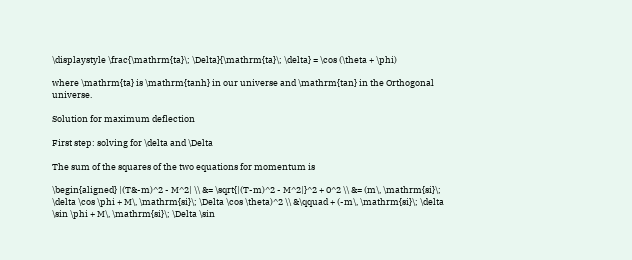\displaystyle \frac{\mathrm{ta}\; \Delta}{\mathrm{ta}\; \delta} = \cos (\theta + \phi)

where \mathrm{ta} is \mathrm{tanh} in our universe and \mathrm{tan} in the Orthogonal universe.

Solution for maximum deflection

First step: solving for \delta and \Delta

The sum of the squares of the two equations for momentum is

\begin{aligned} |(T&-m)^2 - M^2| \\ &= \sqrt{|(T-m)^2 - M^2|}^2 + 0^2 \\ &= (m\, \mathrm{si}\; \delta \cos \phi + M\, \mathrm{si}\; \Delta \cos \theta)^2 \\ &\qquad + (-m\, \mathrm{si}\; \delta \sin \phi + M\, \mathrm{si}\; \Delta \sin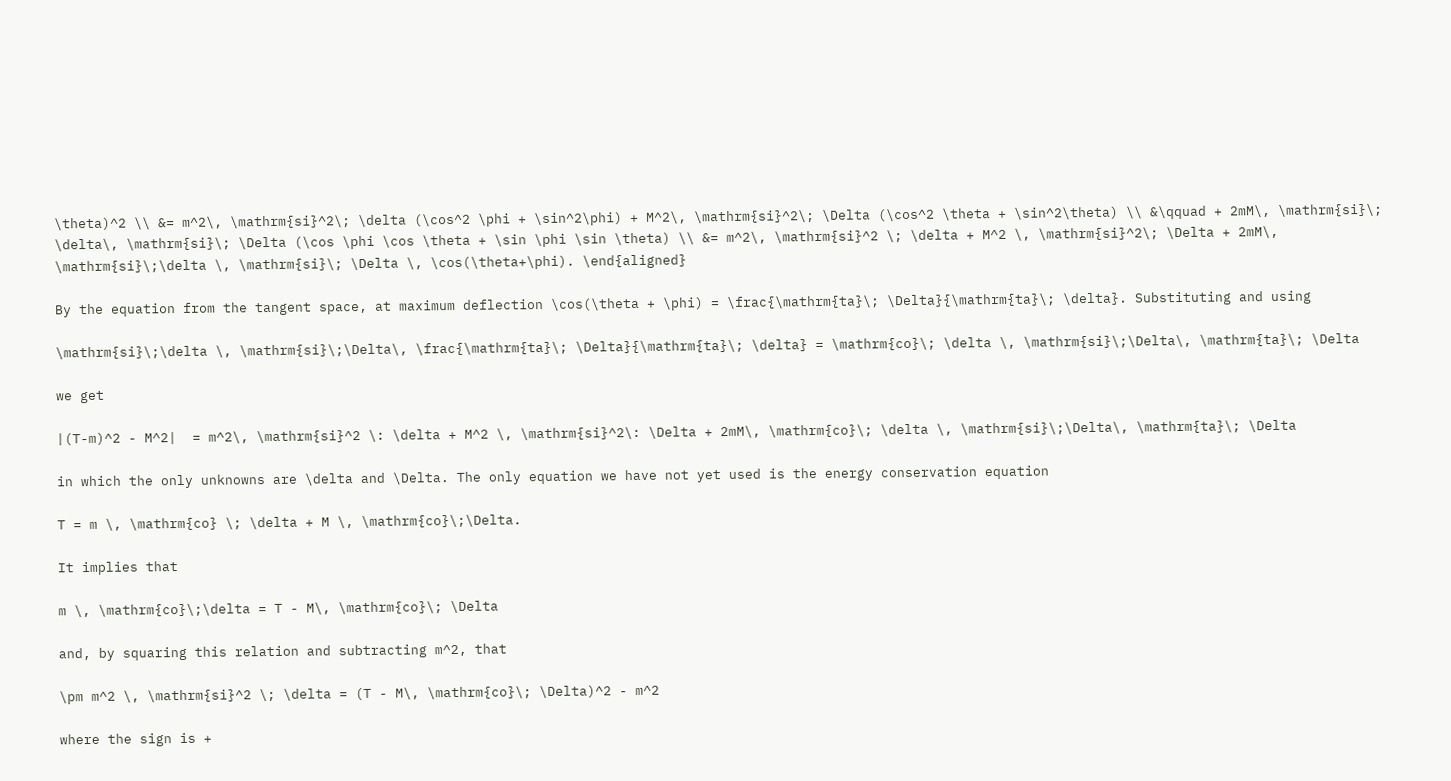\theta)^2 \\ &= m^2\, \mathrm{si}^2\; \delta (\cos^2 \phi + \sin^2\phi) + M^2\, \mathrm{si}^2\; \Delta (\cos^2 \theta + \sin^2\theta) \\ &\qquad + 2mM\, \mathrm{si}\; \delta\, \mathrm{si}\; \Delta (\cos \phi \cos \theta + \sin \phi \sin \theta) \\ &= m^2\, \mathrm{si}^2 \; \delta + M^2 \, \mathrm{si}^2\; \Delta + 2mM\, \mathrm{si}\;\delta \, \mathrm{si}\; \Delta \, \cos(\theta+\phi). \end{aligned}

By the equation from the tangent space, at maximum deflection \cos(\theta + \phi) = \frac{\mathrm{ta}\; \Delta}{\mathrm{ta}\; \delta}. Substituting and using

\mathrm{si}\;\delta \, \mathrm{si}\;\Delta\, \frac{\mathrm{ta}\; \Delta}{\mathrm{ta}\; \delta} = \mathrm{co}\; \delta \, \mathrm{si}\;\Delta\, \mathrm{ta}\; \Delta

we get

|(T-m)^2 - M^2|  = m^2\, \mathrm{si}^2 \: \delta + M^2 \, \mathrm{si}^2\: \Delta + 2mM\, \mathrm{co}\; \delta \, \mathrm{si}\;\Delta\, \mathrm{ta}\; \Delta

in which the only unknowns are \delta and \Delta. The only equation we have not yet used is the energy conservation equation

T = m \, \mathrm{co} \; \delta + M \, \mathrm{co}\;\Delta.

It implies that

m \, \mathrm{co}\;\delta = T - M\, \mathrm{co}\; \Delta

and, by squaring this relation and subtracting m^2, that

\pm m^2 \, \mathrm{si}^2 \; \delta = (T - M\, \mathrm{co}\; \Delta)^2 - m^2

where the sign is +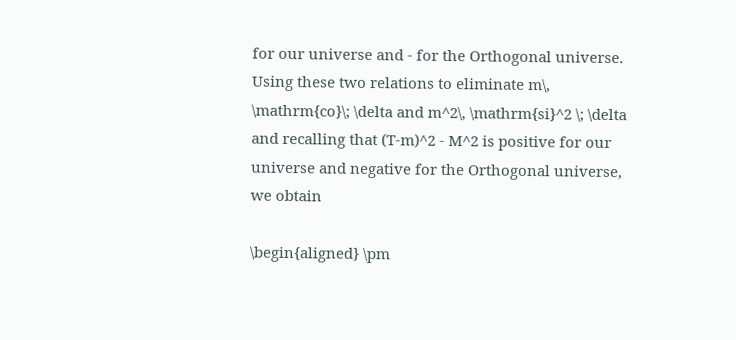for our universe and - for the Orthogonal universe. Using these two relations to eliminate m\, \mathrm{co}\; \delta and m^2\, \mathrm{si}^2 \; \delta and recalling that (T-m)^2 - M^2 is positive for our universe and negative for the Orthogonal universe, we obtain

\begin{aligned} \pm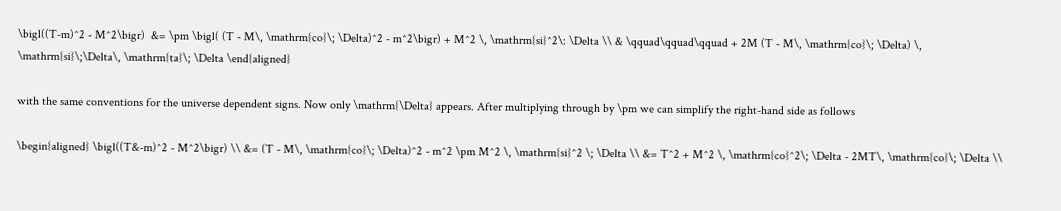\bigl((T-m)^2 - M^2\bigr)  &= \pm \bigl( (T - M\, \mathrm{co}\; \Delta)^2 - m^2\bigr) + M^2 \, \mathrm{si}^2\: \Delta \\ & \qquad\qquad\qquad + 2M (T - M\, \mathrm{co}\; \Delta) \, \mathrm{si}\;\Delta\, \mathrm{ta}\; \Delta \end{aligned}

with the same conventions for the universe dependent signs. Now only \mathrm{\Delta} appears. After multiplying through by \pm we can simplify the right-hand side as follows

\begin{aligned} \bigl((T&-m)^2 - M^2\bigr) \\ &= (T - M\, \mathrm{co}\; \Delta)^2 - m^2 \pm M^2 \, \mathrm{si}^2 \; \Delta \\ &= T^2 + M^2 \, \mathrm{co}^2\; \Delta - 2MT\, \mathrm{co}\; \Delta \\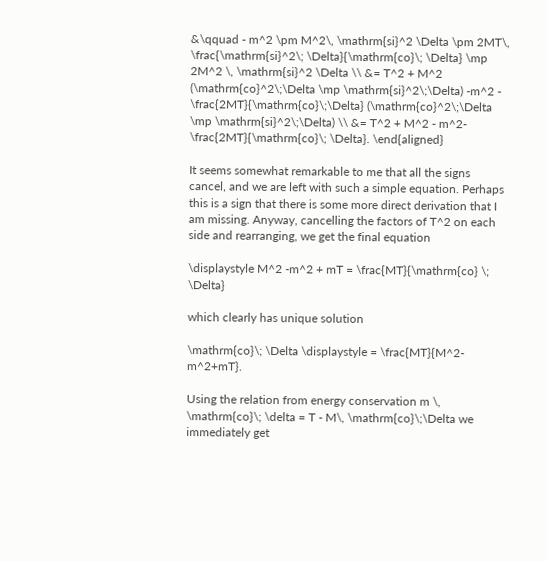&\qquad - m^2 \pm M^2\, \mathrm{si}^2 \Delta \pm 2MT\, \frac{\mathrm{si}^2\; \Delta}{\mathrm{co}\; \Delta} \mp 2M^2 \, \mathrm{si}^2 \Delta \\ &= T^2 + M^2 (\mathrm{co}^2\;\Delta \mp \mathrm{si}^2\;\Delta) -m^2 - \frac{2MT}{\mathrm{co}\;\Delta} (\mathrm{co}^2\;\Delta \mp \mathrm{si}^2\;\Delta) \\ &= T^2 + M^2 - m^2- \frac{2MT}{\mathrm{co}\; \Delta}. \end{aligned}

It seems somewhat remarkable to me that all the signs cancel, and we are left with such a simple equation. Perhaps this is a sign that there is some more direct derivation that I am missing. Anyway, cancelling the factors of T^2 on each side and rearranging, we get the final equation

\displaystyle M^2 -m^2 + mT = \frac{MT}{\mathrm{co} \; \Delta}

which clearly has unique solution

\mathrm{co}\; \Delta \displaystyle = \frac{MT}{M^2-m^2+mT}.

Using the relation from energy conservation m \, \mathrm{co}\; \delta = T - M\, \mathrm{co}\;\Delta we immediately get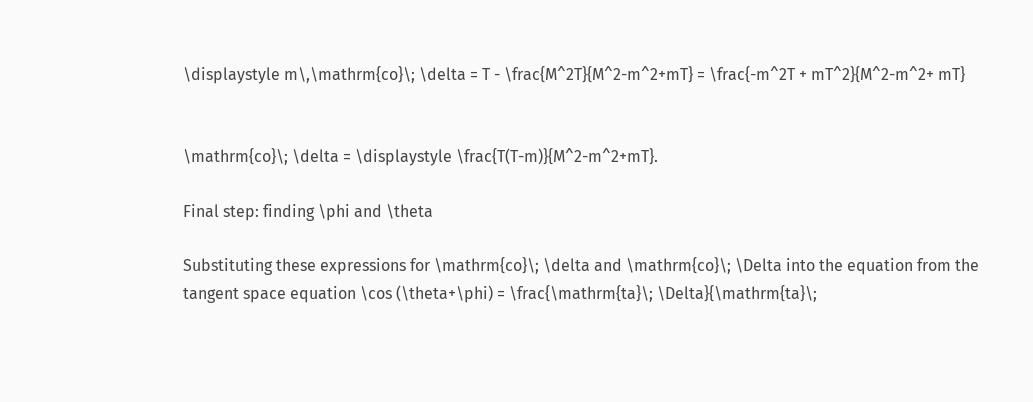\displaystyle m\,\mathrm{co}\; \delta = T - \frac{M^2T}{M^2-m^2+mT} = \frac{-m^2T + mT^2}{M^2-m^2+ mT}


\mathrm{co}\; \delta = \displaystyle \frac{T(T-m)}{M^2-m^2+mT}.

Final step: finding \phi and \theta

Substituting these expressions for \mathrm{co}\; \delta and \mathrm{co}\; \Delta into the equation from the tangent space equation \cos (\theta+\phi) = \frac{\mathrm{ta}\; \Delta}{\mathrm{ta}\;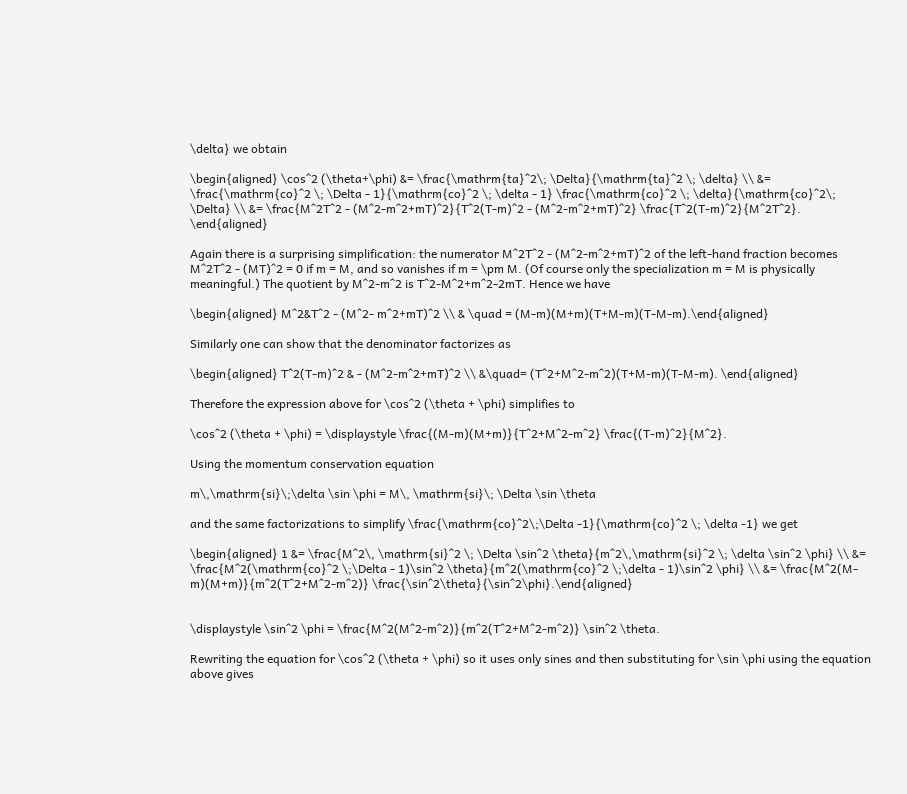\delta} we obtain

\begin{aligned} \cos^2 (\theta+\phi) &= \frac{\mathrm{ta}^2\; \Delta}{\mathrm{ta}^2 \; \delta} \\ &= \frac{\mathrm{co}^2 \; \Delta - 1}{\mathrm{co}^2 \; \delta - 1} \frac{\mathrm{co}^2 \; \delta}{\mathrm{co}^2\; \Delta} \\ &= \frac{M^2T^2 - (M^2-m^2+mT)^2}{T^2(T-m)^2 - (M^2-m^2+mT)^2} \frac{T^2(T-m)^2}{M^2T^2}. \end{aligned}

Again there is a surprising simplification: the numerator M^2T^2 - (M^2-m^2+mT)^2 of the left-hand fraction becomes M^2T^2 - (MT)^2 = 0 if m = M, and so vanishes if m = \pm M. (Of course only the specialization m = M is physically meaningful.) The quotient by M^2-m^2 is T^2-M^2+m^2-2mT. Hence we have

\begin{aligned} M^2&T^2 - (M^2- m^2+mT)^2 \\ & \quad = (M-m)(M+m)(T+M-m)(T-M-m).\end{aligned}

Similarly one can show that the denominator factorizes as

\begin{aligned} T^2(T-m)^2 & - (M^2-m^2+mT)^2 \\ &\quad= (T^2+M^2-m^2)(T+M-m)(T-M-m). \end{aligned}

Therefore the expression above for \cos^2 (\theta + \phi) simplifies to

\cos^2 (\theta + \phi) = \displaystyle \frac{(M-m)(M+m)}{T^2+M^2-m^2} \frac{(T-m)^2}{M^2}.

Using the momentum conservation equation

m\,\mathrm{si}\;\delta \sin \phi = M\, \mathrm{si}\; \Delta \sin \theta

and the same factorizations to simplify \frac{\mathrm{co}^2\;\Delta -1}{\mathrm{co}^2 \; \delta -1} we get

\begin{aligned} 1 &= \frac{M^2\, \mathrm{si}^2 \; \Delta \sin^2 \theta}{m^2\,\mathrm{si}^2 \; \delta \sin^2 \phi} \\ &= \frac{M^2(\mathrm{co}^2 \;\Delta - 1)\sin^2 \theta}{m^2(\mathrm{co}^2 \;\delta - 1)\sin^2 \phi} \\ &= \frac{M^2(M-m)(M+m)}{m^2(T^2+M^2-m^2)} \frac{\sin^2\theta}{\sin^2\phi}.\end{aligned}


\displaystyle \sin^2 \phi = \frac{M^2(M^2-m^2)}{m^2(T^2+M^2-m^2)} \sin^2 \theta.

Rewriting the equation for \cos^2 (\theta + \phi) so it uses only sines and then substituting for \sin \phi using the equation above gives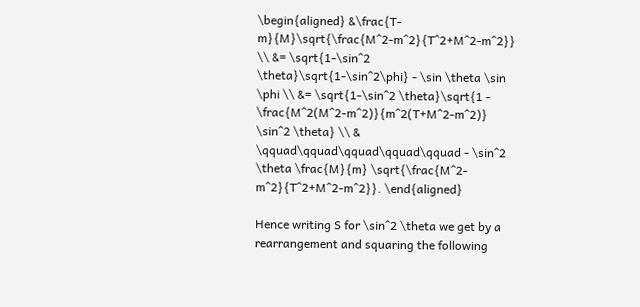\begin{aligned} &\frac{T-m}{M}\sqrt{\frac{M^2-m^2}{T^2+M^2-m^2}} \\ &= \sqrt{1-\sin^2 \theta}\sqrt{1-\sin^2\phi} - \sin \theta \sin \phi \\ &= \sqrt{1-\sin^2 \theta}\sqrt{1 - \frac{M^2(M^2-m^2)}{m^2(T+M^2-m^2)} \sin^2 \theta} \\ & \qquad\qquad\qquad\qquad\qquad - \sin^2 \theta \frac{M}{m} \sqrt{\frac{M^2-m^2}{T^2+M^2-m^2}}. \end{aligned}

Hence writing S for \sin^2 \theta we get by a rearrangement and squaring the following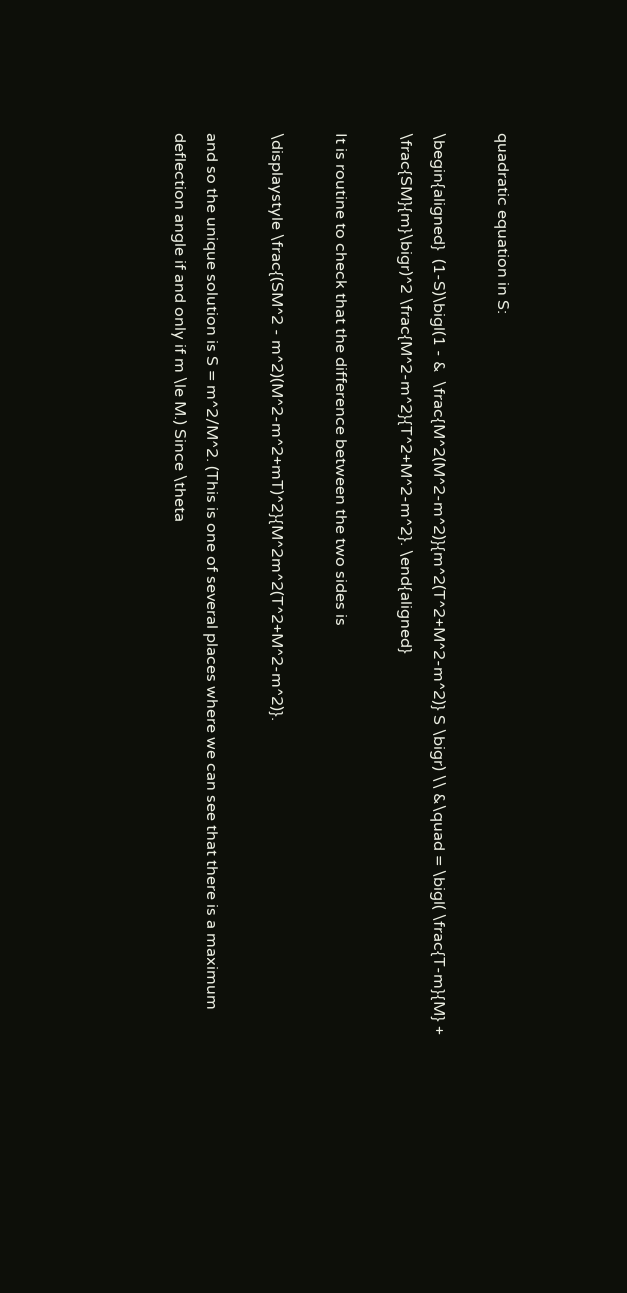quadratic equation in S:

\begin{aligned}  (1-S)\bigl(1 - &  \frac{M^2(M^2-m^2)}{m^2(T^2+M^2-m^2)} S \bigr) \\ &\quad = \bigl( \frac{T-m}{M} + \frac{SM}{m}\bigr)^2 \frac{M^2-m^2}{T^2+M^2-m^2}. \end{aligned}

It is routine to check that the difference between the two sides is

\displaystyle \frac{(SM^2 - m^2)(M^2-m^2+mT)^2}{M^2m^2(T^2+M^2-m^2)}.

and so the unique solution is S = m^2/M^2. (This is one of several places where we can see that there is a maximum deflection angle if and only if m \le M.) Since \theta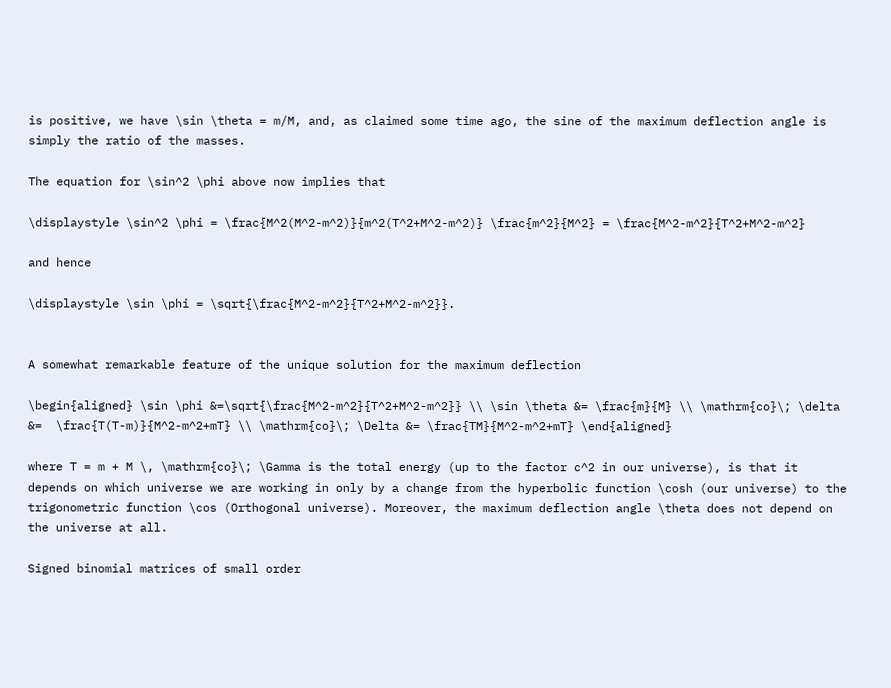is positive, we have \sin \theta = m/M, and, as claimed some time ago, the sine of the maximum deflection angle is simply the ratio of the masses.

The equation for \sin^2 \phi above now implies that

\displaystyle \sin^2 \phi = \frac{M^2(M^2-m^2)}{m^2(T^2+M^2-m^2)} \frac{m^2}{M^2} = \frac{M^2-m^2}{T^2+M^2-m^2}

and hence

\displaystyle \sin \phi = \sqrt{\frac{M^2-m^2}{T^2+M^2-m^2}}.


A somewhat remarkable feature of the unique solution for the maximum deflection

\begin{aligned} \sin \phi &=\sqrt{\frac{M^2-m^2}{T^2+M^2-m^2}} \\ \sin \theta &= \frac{m}{M} \\ \mathrm{co}\; \delta &=  \frac{T(T-m)}{M^2-m^2+mT} \\ \mathrm{co}\; \Delta &= \frac{TM}{M^2-m^2+mT} \end{aligned}

where T = m + M \, \mathrm{co}\; \Gamma is the total energy (up to the factor c^2 in our universe), is that it depends on which universe we are working in only by a change from the hyperbolic function \cosh (our universe) to the trigonometric function \cos (Orthogonal universe). Moreover, the maximum deflection angle \theta does not depend on the universe at all.

Signed binomial matrices of small order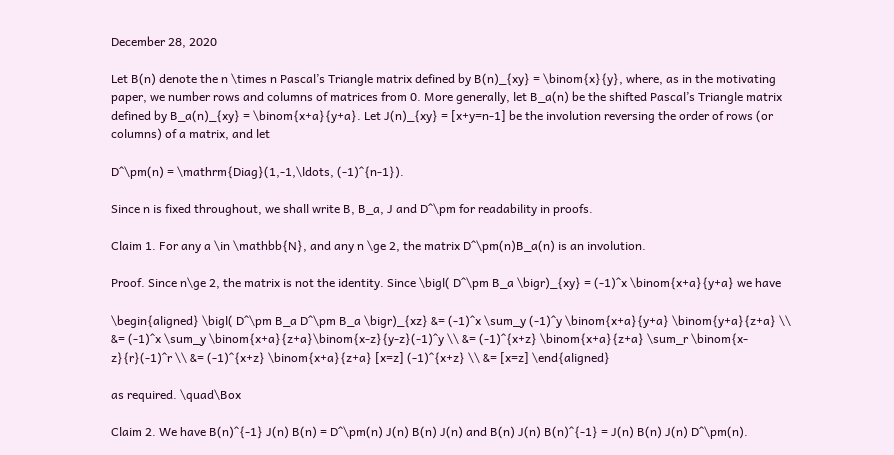December 28, 2020

Let B(n) denote the n \times n Pascal’s Triangle matrix defined by B(n)_{xy} = \binom{x}{y}, where, as in the motivating paper, we number rows and columns of matrices from 0. More generally, let B_a(n) be the shifted Pascal’s Triangle matrix defined by B_a(n)_{xy} = \binom{x+a}{y+a}. Let J(n)_{xy} = [x+y=n-1] be the involution reversing the order of rows (or columns) of a matrix, and let

D^\pm(n) = \mathrm{Diag}(1,-1,\ldots, (-1)^{n-1}).

Since n is fixed throughout, we shall write B, B_a, J and D^\pm for readability in proofs.

Claim 1. For any a \in \mathbb{N}, and any n \ge 2, the matrix D^\pm(n)B_a(n) is an involution.

Proof. Since n\ge 2, the matrix is not the identity. Since \bigl( D^\pm B_a \bigr)_{xy} = (-1)^x \binom{x+a}{y+a} we have

\begin{aligned} \bigl( D^\pm B_a D^\pm B_a \bigr)_{xz} &= (-1)^x \sum_y (-1)^y \binom{x+a}{y+a} \binom{y+a}{z+a} \\ &= (-1)^x \sum_y \binom{x+a}{z+a}\binom{x-z}{y-z}(-1)^y \\ &= (-1)^{x+z} \binom{x+a}{z+a} \sum_r \binom{x-z}{r}(-1)^r \\ &= (-1)^{x+z} \binom{x+a}{z+a} [x=z] (-1)^{x+z} \\ &= [x=z] \end{aligned}

as required. \quad\Box

Claim 2. We have B(n)^{-1} J(n) B(n) = D^\pm(n) J(n) B(n) J(n) and B(n) J(n) B(n)^{-1} = J(n) B(n) J(n) D^\pm(n).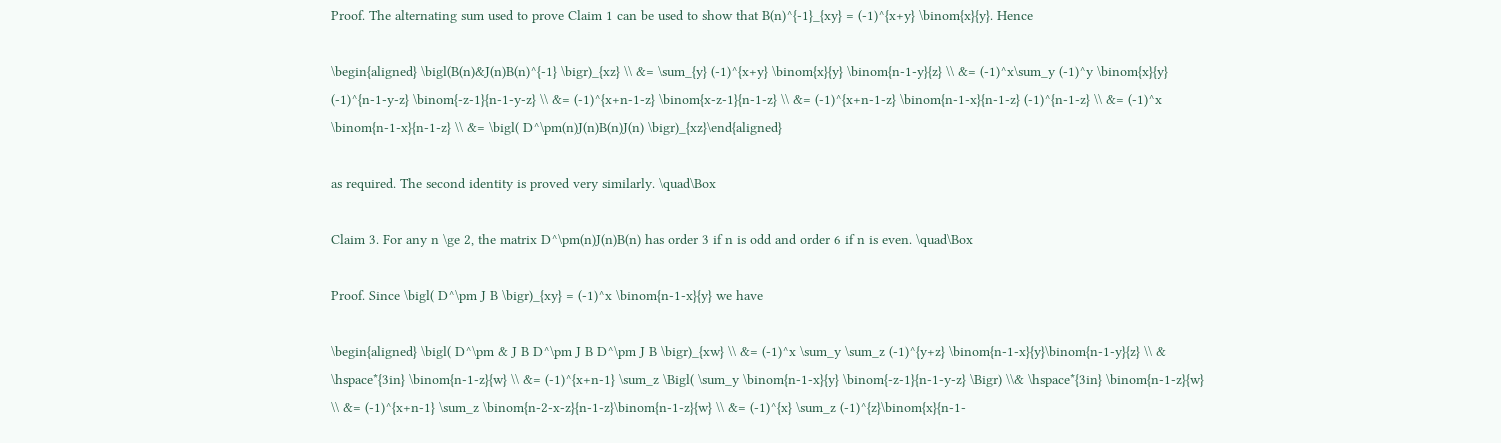Proof. The alternating sum used to prove Claim 1 can be used to show that B(n)^{-1}_{xy} = (-1)^{x+y} \binom{x}{y}. Hence

\begin{aligned} \bigl(B(n)&J(n)B(n)^{-1} \bigr)_{xz} \\ &= \sum_{y} (-1)^{x+y} \binom{x}{y} \binom{n-1-y}{z} \\ &= (-1)^x\sum_y (-1)^y \binom{x}{y} (-1)^{n-1-y-z} \binom{-z-1}{n-1-y-z} \\ &= (-1)^{x+n-1-z} \binom{x-z-1}{n-1-z} \\ &= (-1)^{x+n-1-z} \binom{n-1-x}{n-1-z} (-1)^{n-1-z} \\ &= (-1)^x \binom{n-1-x}{n-1-z} \\ &= \bigl( D^\pm(n)J(n)B(n)J(n) \bigr)_{xz}\end{aligned}

as required. The second identity is proved very similarly. \quad\Box

Claim 3. For any n \ge 2, the matrix D^\pm(n)J(n)B(n) has order 3 if n is odd and order 6 if n is even. \quad\Box

Proof. Since \bigl( D^\pm J B \bigr)_{xy} = (-1)^x \binom{n-1-x}{y} we have

\begin{aligned} \bigl( D^\pm & J B D^\pm J B D^\pm J B \bigr)_{xw} \\ &= (-1)^x \sum_y \sum_z (-1)^{y+z} \binom{n-1-x}{y}\binom{n-1-y}{z} \\ & \hspace*{3in} \binom{n-1-z}{w} \\ &= (-1)^{x+n-1} \sum_z \Bigl( \sum_y \binom{n-1-x}{y} \binom{-z-1}{n-1-y-z} \Bigr) \\& \hspace*{3in} \binom{n-1-z}{w} \\ &= (-1)^{x+n-1} \sum_z \binom{n-2-x-z}{n-1-z}\binom{n-1-z}{w} \\ &= (-1)^{x} \sum_z (-1)^{z}\binom{x}{n-1-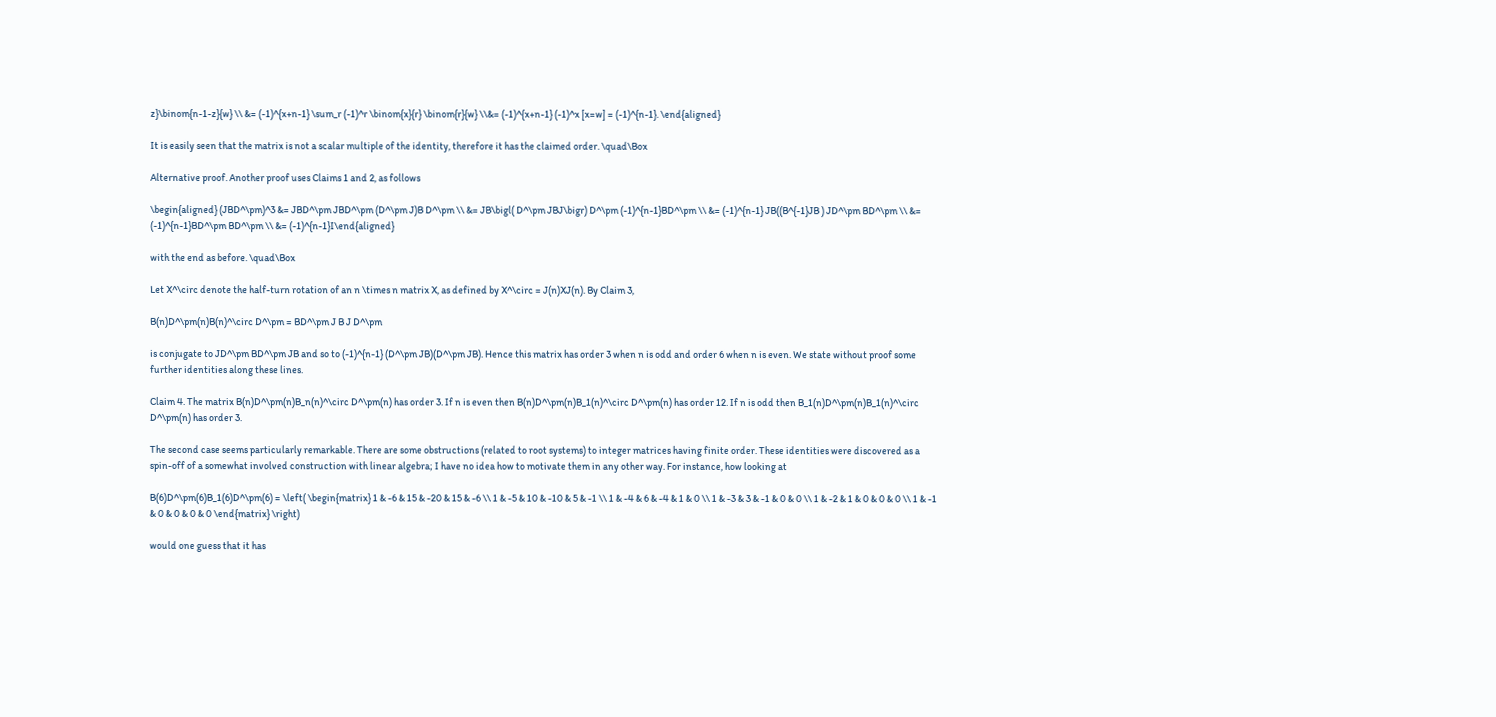z}\binom{n-1-z}{w} \\ &= (-1)^{x+n-1} \sum_r (-1)^r \binom{x}{r} \binom{r}{w} \\&= (-1)^{x+n-1} (-1)^x [x=w] = (-1)^{n-1}. \end{aligned}

It is easily seen that the matrix is not a scalar multiple of the identity, therefore it has the claimed order. \quad\Box

Alternative proof. Another proof uses Claims 1 and 2, as follows

\begin{aligned} (JBD^\pm)^3 &= JBD^\pm JBD^\pm (D^\pm J)B D^\pm \\ &= JB\bigl( D^\pm JBJ\bigr) D^\pm (-1)^{n-1}BD^\pm \\ &= (-1)^{n-1} JB((B^{-1}JB ) JD^\pm BD^\pm \\ &= (-1)^{n-1}BD^\pm BD^\pm \\ &= (-1)^{n-1}I\end{aligned}

with the end as before. \quad\Box

Let X^\circ denote the half-turn rotation of an n \times n matrix X, as defined by X^\circ = J(n)XJ(n). By Claim 3,

B(n)D^\pm(n)B(n)^\circ D^\pm = BD^\pm J B J D^\pm

is conjugate to JD^\pm BD^\pm JB and so to (-1)^{n-1} (D^\pm JB)(D^\pm JB). Hence this matrix has order 3 when n is odd and order 6 when n is even. We state without proof some further identities along these lines.

Claim 4. The matrix B(n)D^\pm(n)B_n(n)^\circ D^\pm(n) has order 3. If n is even then B(n)D^\pm(n)B_1(n)^\circ D^\pm(n) has order 12. If n is odd then B_1(n)D^\pm(n)B_1(n)^\circ D^\pm(n) has order 3.

The second case seems particularly remarkable. There are some obstructions (related to root systems) to integer matrices having finite order. These identities were discovered as a spin-off of a somewhat involved construction with linear algebra; I have no idea how to motivate them in any other way. For instance, how looking at

B(6)D^\pm(6)B_1(6)D^\pm(6) = \left( \begin{matrix} 1 & -6 & 15 & -20 & 15 & -6 \\ 1 & -5 & 10 & -10 & 5 & -1 \\ 1 & -4 & 6 & -4 & 1 & 0 \\ 1 & -3 & 3 & -1 & 0 & 0 \\ 1 & -2 & 1 & 0 & 0 & 0 \\ 1 & -1 & 0 & 0 & 0 & 0 \end{matrix} \right)

would one guess that it has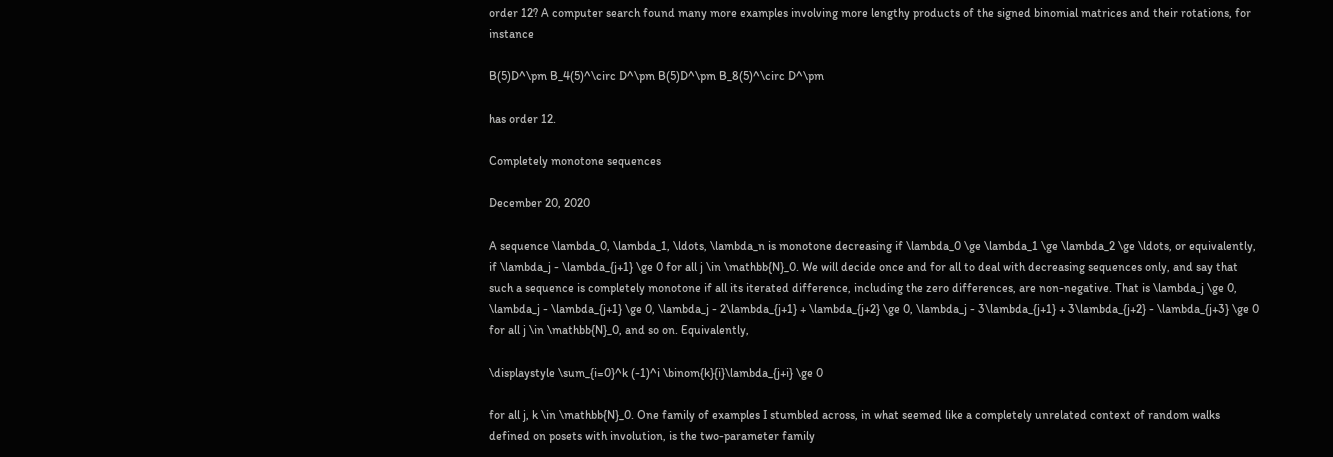order 12? A computer search found many more examples involving more lengthy products of the signed binomial matrices and their rotations, for instance

B(5)D^\pm B_4(5)^\circ D^\pm B(5)D^\pm B_8(5)^\circ D^\pm

has order 12.

Completely monotone sequences

December 20, 2020

A sequence \lambda_0, \lambda_1, \ldots, \lambda_n is monotone decreasing if \lambda_0 \ge \lambda_1 \ge \lambda_2 \ge \ldots, or equivalently, if \lambda_j - \lambda_{j+1} \ge 0 for all j \in \mathbb{N}_0. We will decide once and for all to deal with decreasing sequences only, and say that such a sequence is completely monotone if all its iterated difference, including the zero differences, are non-negative. That is \lambda_j \ge 0, \lambda_j - \lambda_{j+1} \ge 0, \lambda_j - 2\lambda_{j+1} + \lambda_{j+2} \ge 0, \lambda_j - 3\lambda_{j+1} + 3\lambda_{j+2} - \lambda_{j+3} \ge 0 for all j \in \mathbb{N}_0, and so on. Equivalently,

\displaystyle \sum_{i=0}^k (-1)^i \binom{k}{i}\lambda_{j+i} \ge 0

for all j, k \in \mathbb{N}_0. One family of examples I stumbled across, in what seemed like a completely unrelated context of random walks defined on posets with involution, is the two-parameter family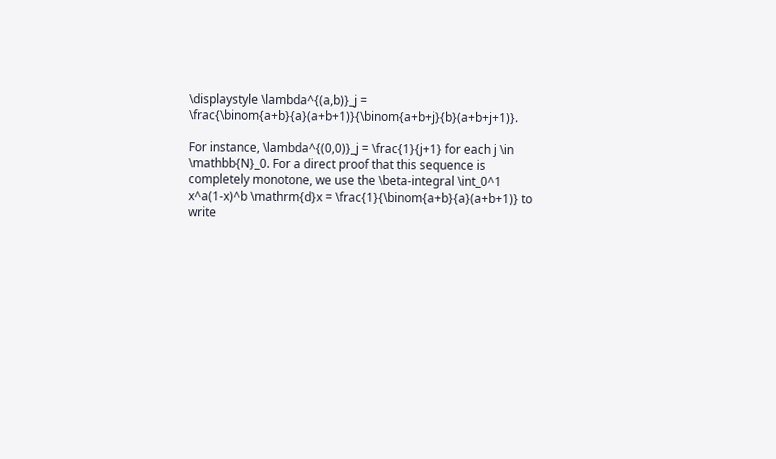\displaystyle \lambda^{(a,b)}_j = \frac{\binom{a+b}{a}(a+b+1)}{\binom{a+b+j}{b}(a+b+j+1)}.

For instance, \lambda^{(0,0)}_j = \frac{1}{j+1} for each j \in \mathbb{N}_0. For a direct proof that this sequence is completely monotone, we use the \beta-integral \int_0^1 x^a(1-x)^b \mathrm{d}x = \frac{1}{\binom{a+b}{a}(a+b+1)} to write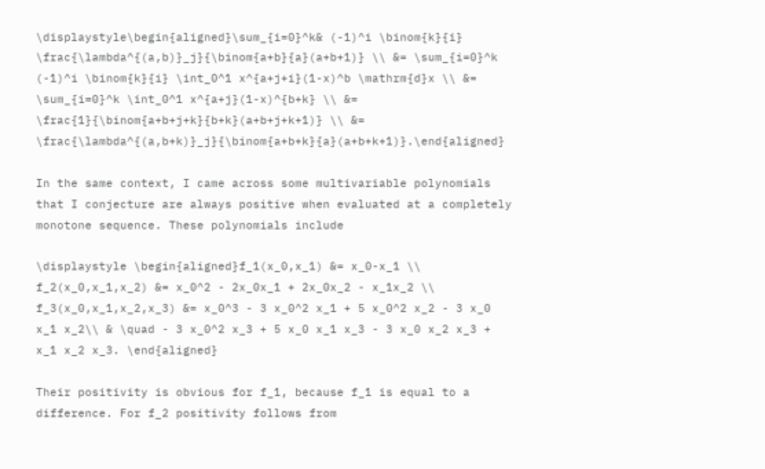\displaystyle\begin{aligned}\sum_{i=0}^k& (-1)^i \binom{k}{i} \frac{\lambda^{(a,b)}_j}{\binom{a+b}{a}(a+b+1)} \\ &= \sum_{i=0}^k (-1)^i \binom{k}{i} \int_0^1 x^{a+j+i}(1-x)^b \mathrm{d}x \\ &= \sum_{i=0}^k \int_0^1 x^{a+j}(1-x)^{b+k} \\ &= \frac{1}{\binom{a+b+j+k}{b+k}(a+b+j+k+1)} \\ &= \frac{\lambda^{(a,b+k)}_j}{\binom{a+b+k}{a}(a+b+k+1)}.\end{aligned}

In the same context, I came across some multivariable polynomials that I conjecture are always positive when evaluated at a completely monotone sequence. These polynomials include

\displaystyle \begin{aligned}f_1(x_0,x_1) &= x_0-x_1 \\ f_2(x_0,x_1,x_2) &= x_0^2 - 2x_0x_1 + 2x_0x_2 - x_1x_2 \\ f_3(x_0,x_1,x_2,x_3) &= x_0^3 - 3 x_0^2 x_1 + 5 x_0^2 x_2 - 3 x_0 x_1 x_2\\ & \quad - 3 x_0^2 x_3 + 5 x_0 x_1 x_3 - 3 x_0 x_2 x_3 + x_1 x_2 x_3. \end{aligned}

Their positivity is obvious for f_1, because f_1 is equal to a difference. For f_2 positivity follows from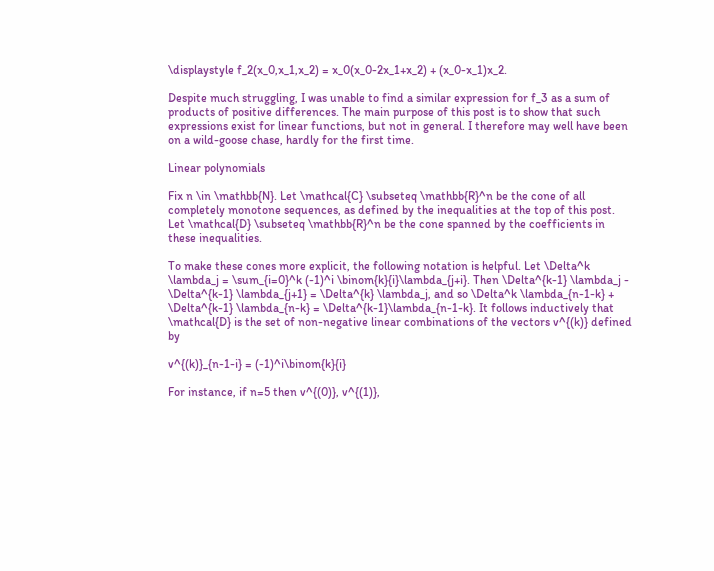\displaystyle f_2(x_0,x_1,x_2) = x_0(x_0-2x_1+x_2) + (x_0-x_1)x_2.

Despite much struggling, I was unable to find a similar expression for f_3 as a sum of products of positive differences. The main purpose of this post is to show that such expressions exist for linear functions, but not in general. I therefore may well have been on a wild-goose chase, hardly for the first time.

Linear polynomials

Fix n \in \mathbb{N}. Let \mathcal{C} \subseteq \mathbb{R}^n be the cone of all completely monotone sequences, as defined by the inequalities at the top of this post. Let \mathcal{D} \subseteq \mathbb{R}^n be the cone spanned by the coefficients in these inequalities.

To make these cones more explicit, the following notation is helpful. Let \Delta^k \lambda_j = \sum_{i=0}^k (-1)^i \binom{k}{i}\lambda_{j+i}. Then \Delta^{k-1} \lambda_j - \Delta^{k-1} \lambda_{j+1} = \Delta^{k} \lambda_j, and so \Delta^k \lambda_{n-1-k} + \Delta^{k-1} \lambda_{n-k} = \Delta^{k-1}\lambda_{n-1-k}. It follows inductively that \mathcal{D} is the set of non-negative linear combinations of the vectors v^{(k)} defined by

v^{(k)}_{n-1-i} = (-1)^i\binom{k}{i}

For instance, if n=5 then v^{(0)}, v^{(1)},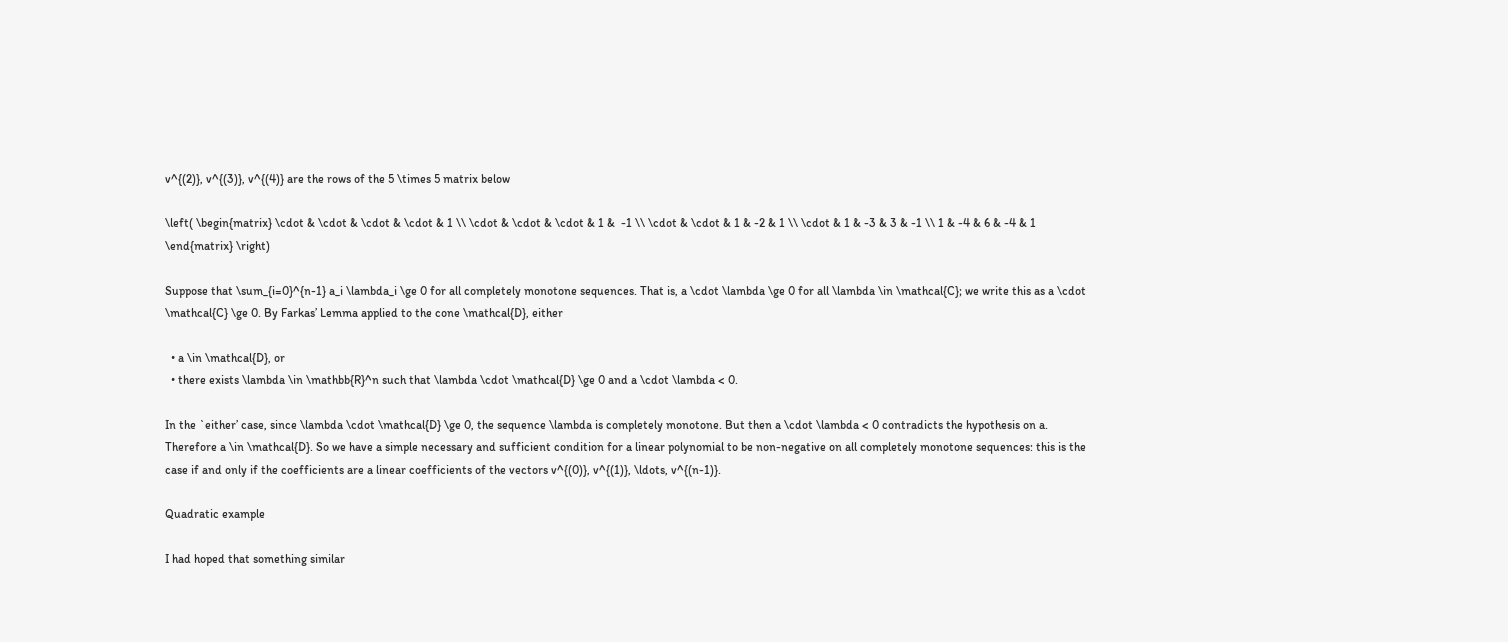v^{(2)}, v^{(3)}, v^{(4)} are the rows of the 5 \times 5 matrix below

\left( \begin{matrix} \cdot & \cdot & \cdot & \cdot & 1 \\ \cdot & \cdot & \cdot & 1 &  -1 \\ \cdot & \cdot & 1 & -2 & 1 \\ \cdot & 1 & -3 & 3 & -1 \\ 1 & -4 & 6 & -4 & 1 \end{matrix} \right)

Suppose that \sum_{i=0}^{n-1} a_i \lambda_i \ge 0 for all completely monotone sequences. That is, a \cdot \lambda \ge 0 for all \lambda \in \mathcal{C}; we write this as a \cdot \mathcal{C} \ge 0. By Farkas’ Lemma applied to the cone \mathcal{D}, either

  • a \in \mathcal{D}, or
  • there exists \lambda \in \mathbb{R}^n such that \lambda \cdot \mathcal{D} \ge 0 and a \cdot \lambda < 0.

In the `either’ case, since \lambda \cdot \mathcal{D} \ge 0, the sequence \lambda is completely monotone. But then a \cdot \lambda < 0 contradicts the hypothesis on a. Therefore a \in \mathcal{D}. So we have a simple necessary and sufficient condition for a linear polynomial to be non-negative on all completely monotone sequences: this is the case if and only if the coefficients are a linear coefficients of the vectors v^{(0)}, v^{(1)}, \ldots, v^{(n-1)}.

Quadratic example

I had hoped that something similar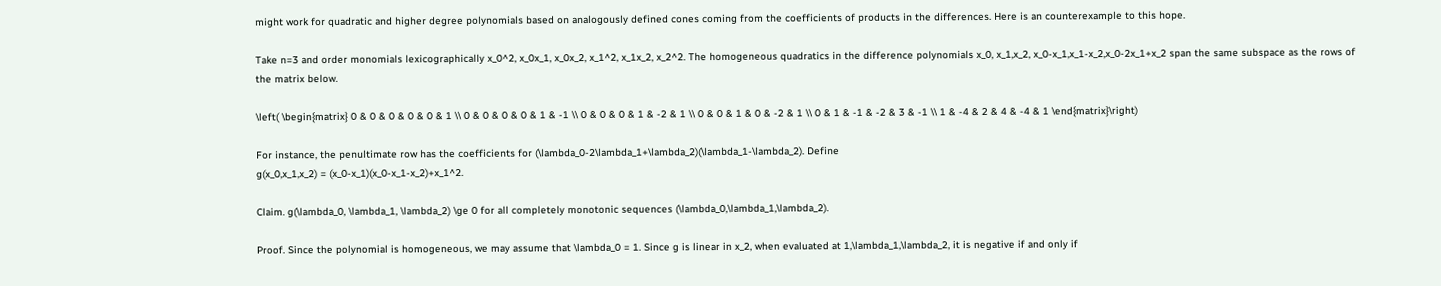might work for quadratic and higher degree polynomials based on analogously defined cones coming from the coefficients of products in the differences. Here is an counterexample to this hope.

Take n=3 and order monomials lexicographically x_0^2, x_0x_1, x_0x_2, x_1^2, x_1x_2, x_2^2. The homogeneous quadratics in the difference polynomials x_0, x_1,x_2, x_0-x_1,x_1-x_2,x_0-2x_1+x_2 span the same subspace as the rows of the matrix below.

\left( \begin{matrix} 0 & 0 & 0 & 0 & 0 & 1 \\ 0 & 0 & 0 & 0 & 1 & -1 \\ 0 & 0 & 0 & 1 & -2 & 1 \\ 0 & 0 & 1 & 0 & -2 & 1 \\ 0 & 1 & -1 & -2 & 3 & -1 \\ 1 & -4 & 2 & 4 & -4 & 1 \end{matrix}\right)

For instance, the penultimate row has the coefficients for (\lambda_0-2\lambda_1+\lambda_2)(\lambda_1-\lambda_2). Define
g(x_0,x_1,x_2) = (x_0-x_1)(x_0-x_1-x_2)+x_1^2.

Claim. g(\lambda_0, \lambda_1, \lambda_2) \ge 0 for all completely monotonic sequences (\lambda_0,\lambda_1,\lambda_2).

Proof. Since the polynomial is homogeneous, we may assume that \lambda_0 = 1. Since g is linear in x_2, when evaluated at 1,\lambda_1,\lambda_2, it is negative if and only if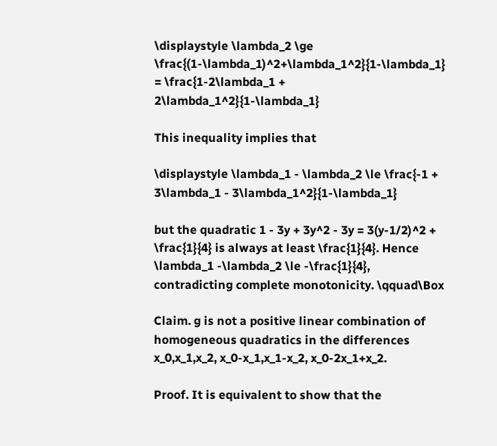\displaystyle \lambda_2 \ge \frac{(1-\lambda_1)^2+\lambda_1^2}{1-\lambda_1} = \frac{1-2\lambda_1 + 2\lambda_1^2}{1-\lambda_1}

This inequality implies that

\displaystyle \lambda_1 - \lambda_2 \le \frac{-1 + 3\lambda_1 - 3\lambda_1^2}{1-\lambda_1}

but the quadratic 1 - 3y + 3y^2 - 3y = 3(y-1/2)^2 + \frac{1}{4} is always at least \frac{1}{4}. Hence \lambda_1 -\lambda_2 \le -\frac{1}{4}, contradicting complete monotonicity. \qquad\Box

Claim. g is not a positive linear combination of homogeneous quadratics in the differences x_0,x_1,x_2, x_0-x_1,x_1-x_2, x_0-2x_1+x_2.

Proof. It is equivalent to show that the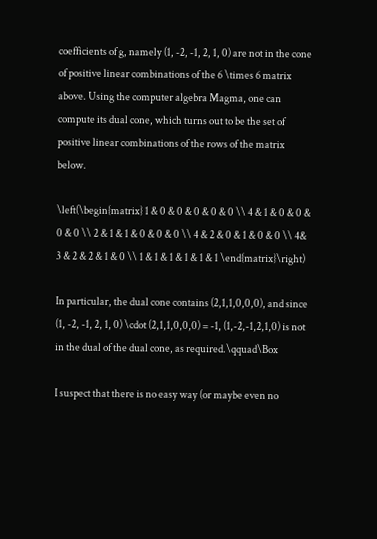coefficients of g, namely (1, -2, -1, 2, 1, 0) are not in the cone of positive linear combinations of the 6 \times 6 matrix above. Using the computer algebra Magma, one can compute its dual cone, which turns out to be the set of positive linear combinations of the rows of the matrix below.

\left(\begin{matrix} 1 & 0 & 0 & 0 & 0 & 0 \\ 4 & 1 & 0 & 0 & 0 & 0 \\ 2 & 1 & 1 & 0 & 0 & 0 \\ 4 & 2 & 0 & 1 & 0 & 0 \\ 4& 3 & 2 & 2 & 1 & 0 \\ 1 & 1 & 1 & 1 & 1 & 1 \end{matrix}\right)

In particular, the dual cone contains (2,1,1,0,0,0), and since (1, -2, -1, 2, 1, 0) \cdot (2,1,1,0,0,0) = -1, (1,-2,-1,2,1,0) is not in the dual of the dual cone, as required.\qquad\Box

I suspect that there is no easy way (or maybe even no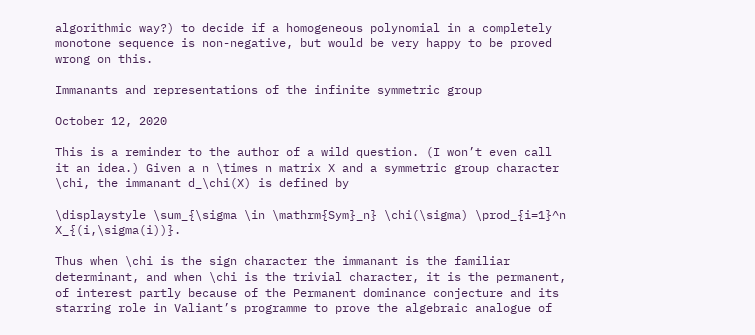algorithmic way?) to decide if a homogeneous polynomial in a completely monotone sequence is non-negative, but would be very happy to be proved wrong on this.

Immanants and representations of the infinite symmetric group

October 12, 2020

This is a reminder to the author of a wild question. (I won’t even call it an idea.) Given a n \times n matrix X and a symmetric group character \chi, the immanant d_\chi(X) is defined by

\displaystyle \sum_{\sigma \in \mathrm{Sym}_n} \chi(\sigma) \prod_{i=1}^n X_{(i,\sigma(i))}.

Thus when \chi is the sign character the immanant is the familiar determinant, and when \chi is the trivial character, it is the permanent, of interest partly because of the Permanent dominance conjecture and its starring role in Valiant’s programme to prove the algebraic analogue of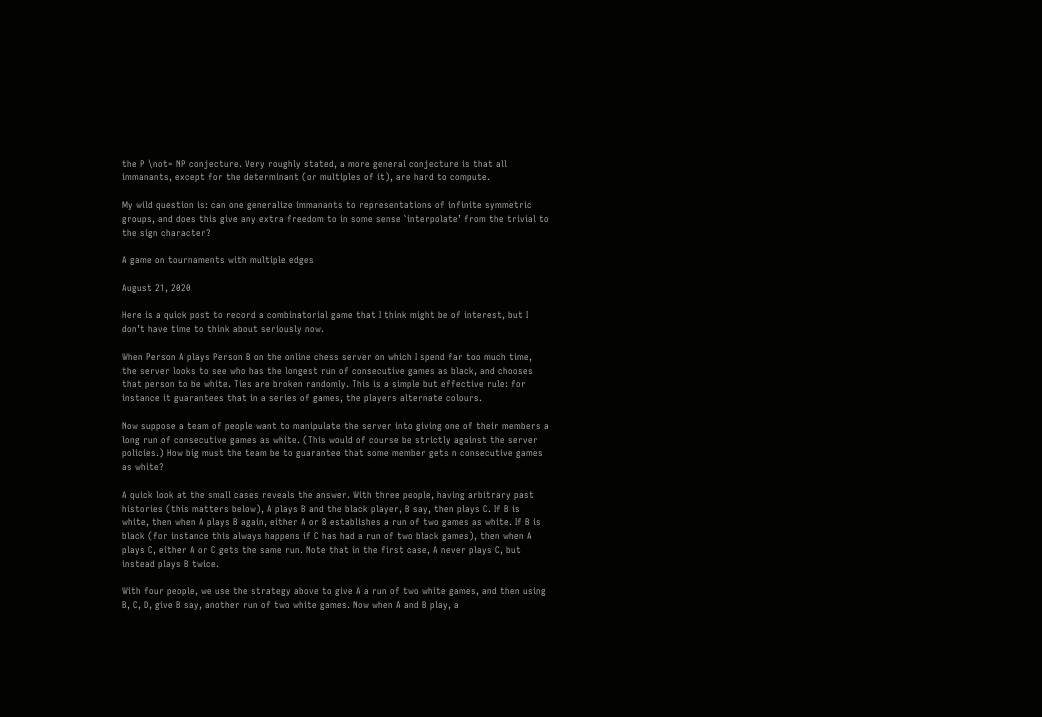the P \not= NP conjecture. Very roughly stated, a more general conjecture is that all immanants, except for the determinant (or multiples of it), are hard to compute.

My wild question is: can one generalize immanants to representations of infinite symmetric groups, and does this give any extra freedom to in some sense `interpolate’ from the trivial to the sign character?

A game on tournaments with multiple edges

August 21, 2020

Here is a quick post to record a combinatorial game that I think might be of interest, but I don’t have time to think about seriously now.

When Person A plays Person B on the online chess server on which I spend far too much time, the server looks to see who has the longest run of consecutive games as black, and chooses that person to be white. Ties are broken randomly. This is a simple but effective rule: for instance it guarantees that in a series of games, the players alternate colours.

Now suppose a team of people want to manipulate the server into giving one of their members a long run of consecutive games as white. (This would of course be strictly against the server policies.) How big must the team be to guarantee that some member gets n consecutive games as white?

A quick look at the small cases reveals the answer. With three people, having arbitrary past histories (this matters below), A plays B and the black player, B say, then plays C. If B is white, then when A plays B again, either A or B establishes a run of two games as white. If B is black (for instance this always happens if C has had a run of two black games), then when A plays C, either A or C gets the same run. Note that in the first case, A never plays C, but instead plays B twice.

With four people, we use the strategy above to give A a run of two white games, and then using B, C, D, give B say, another run of two white games. Now when A and B play, a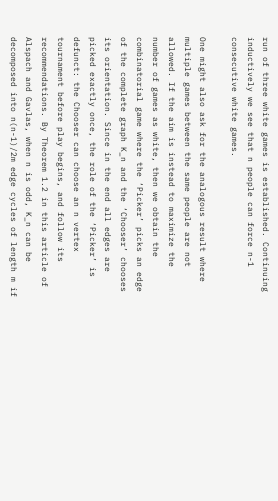run of three white games is established. Continuing inductively we see that n people can force n-1 consecutive white games.

One might also ask for the analogous result where multiple games between the same people are not allowed. If the aim is instead to maximize the number of games as white, then we obtain the combinatorial game where the ‘Picker’ picks an edge of the complete graph K_n and the ‘Chooser’ chooses its orientation. Since in the end all edges are picked exactly once, the role of the ‘Picker’ is defunct: the Chooser can choose an n vertex tournament before play begins, and follow its recommendations. By Theorem 1.2 in this article of Alspach and Gavlas, when n is odd, K_n can be decomposed into n(n-1)/2m edge cycles of length m if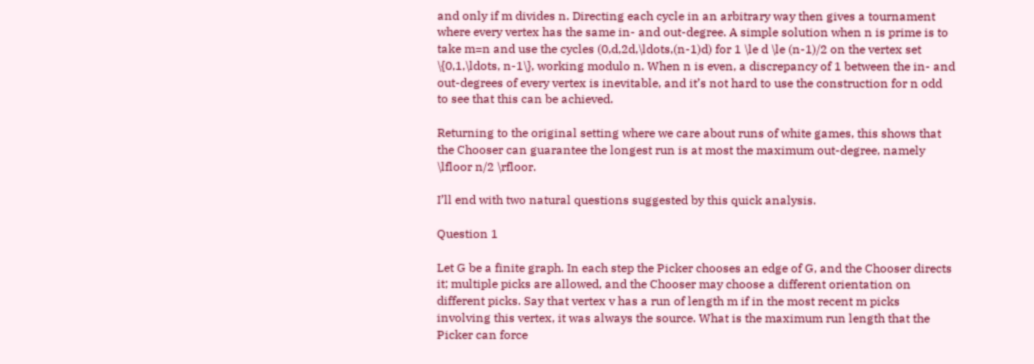and only if m divides n. Directing each cycle in an arbitrary way then gives a tournament where every vertex has the same in- and out-degree. A simple solution when n is prime is to take m=n and use the cycles (0,d,2d,\ldots,(n-1)d) for 1 \le d \le (n-1)/2 on the vertex set \{0,1,\ldots, n-1\}, working modulo n. When n is even, a discrepancy of 1 between the in- and out-degrees of every vertex is inevitable, and it’s not hard to use the construction for n odd to see that this can be achieved.

Returning to the original setting where we care about runs of white games, this shows that the Chooser can guarantee the longest run is at most the maximum out-degree, namely \lfloor n/2 \rfloor.

I’ll end with two natural questions suggested by this quick analysis.

Question 1

Let G be a finite graph. In each step the Picker chooses an edge of G, and the Chooser directs it; multiple picks are allowed, and the Chooser may choose a different orientation on different picks. Say that vertex v has a run of length m if in the most recent m picks involving this vertex, it was always the source. What is the maximum run length that the Picker can force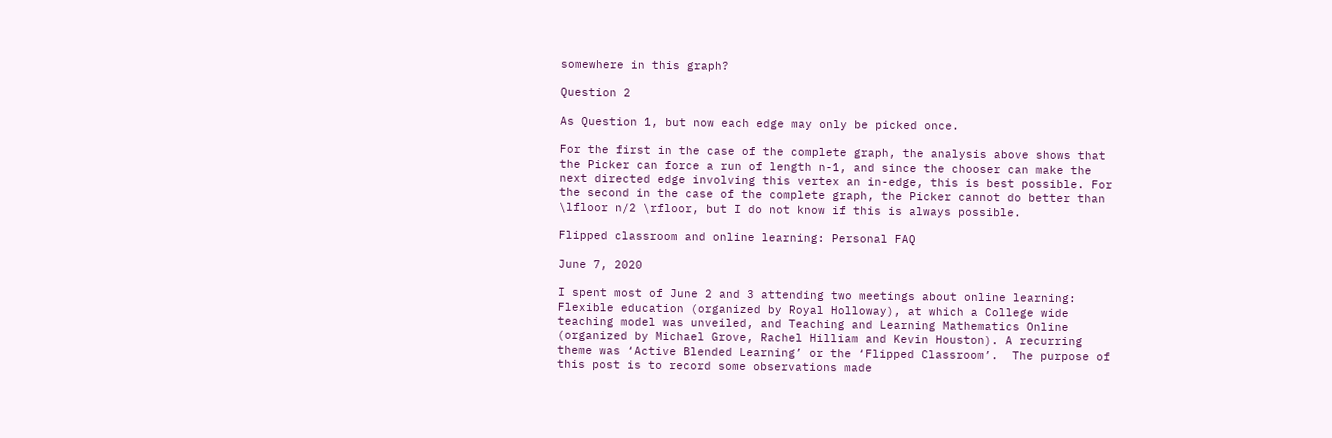somewhere in this graph?

Question 2

As Question 1, but now each edge may only be picked once.

For the first in the case of the complete graph, the analysis above shows that the Picker can force a run of length n-1, and since the chooser can make the next directed edge involving this vertex an in-edge, this is best possible. For the second in the case of the complete graph, the Picker cannot do better than \lfloor n/2 \rfloor, but I do not know if this is always possible.

Flipped classroom and online learning: Personal FAQ

June 7, 2020

I spent most of June 2 and 3 attending two meetings about online learning: Flexible education (organized by Royal Holloway), at which a College wide teaching model was unveiled, and Teaching and Learning Mathematics Online (organized by Michael Grove, Rachel Hilliam and Kevin Houston). A recurring theme was ‘Active Blended Learning’ or the ‘Flipped Classroom’.  The purpose of this post is to record some observations made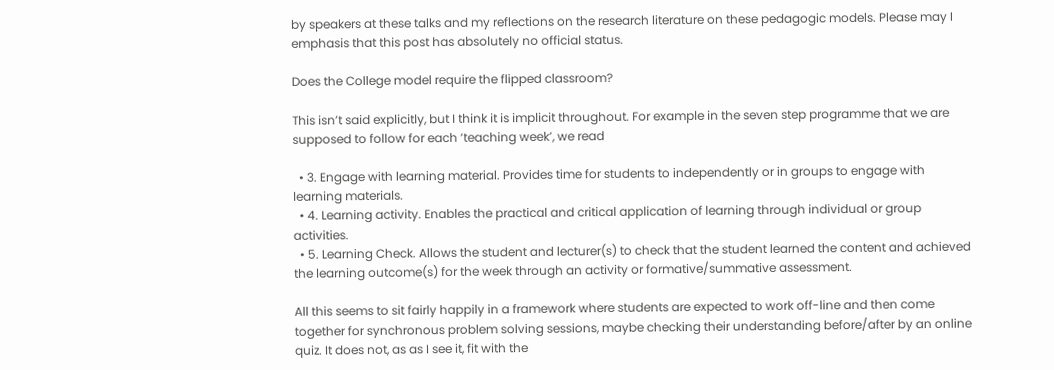by speakers at these talks and my reflections on the research literature on these pedagogic models. Please may I emphasis that this post has absolutely no official status.

Does the College model require the flipped classroom?

This isn’t said explicitly, but I think it is implicit throughout. For example in the seven step programme that we are supposed to follow for each ‘teaching week’, we read

  • 3. Engage with learning material. Provides time for students to independently or in groups to engage with learning materials.
  • 4. Learning activity. Enables the practical and critical application of learning through individual or group activities.
  • 5. Learning Check. Allows the student and lecturer(s) to check that the student learned the content and achieved the learning outcome(s) for the week through an activity or formative/summative assessment.

All this seems to sit fairly happily in a framework where students are expected to work off-line and then come together for synchronous problem solving sessions, maybe checking their understanding before/after by an online quiz. It does not, as as I see it, fit with the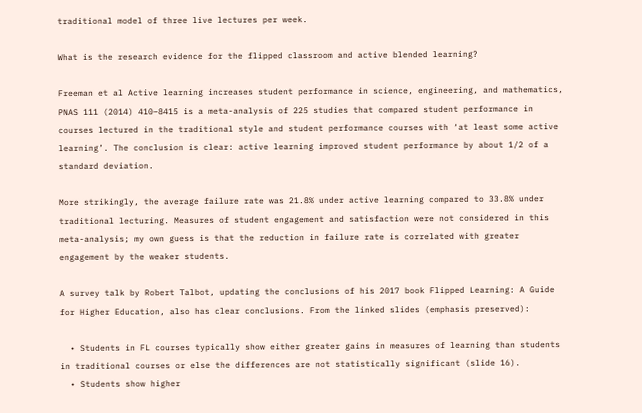traditional model of three live lectures per week.

What is the research evidence for the flipped classroom and active blended learning?

Freeman et al Active learning increases student performance in science, engineering, and mathematics, PNAS 111 (2014) 410–8415 is a meta-analysis of 225 studies that compared student performance in courses lectured in the traditional style and student performance courses with ‘at least some active learning’. The conclusion is clear: active learning improved student performance by about 1/2 of a standard deviation.

More strikingly, the average failure rate was 21.8% under active learning compared to 33.8% under traditional lecturing. Measures of student engagement and satisfaction were not considered in this meta-analysis; my own guess is that the reduction in failure rate is correlated with greater engagement by the weaker students.

A survey talk by Robert Talbot, updating the conclusions of his 2017 book Flipped Learning: A Guide for Higher Education, also has clear conclusions. From the linked slides (emphasis preserved):

  • Students in FL courses typically show either greater gains in measures of learning than students in traditional courses or else the differences are not statistically significant (slide 16).
  • Students show higher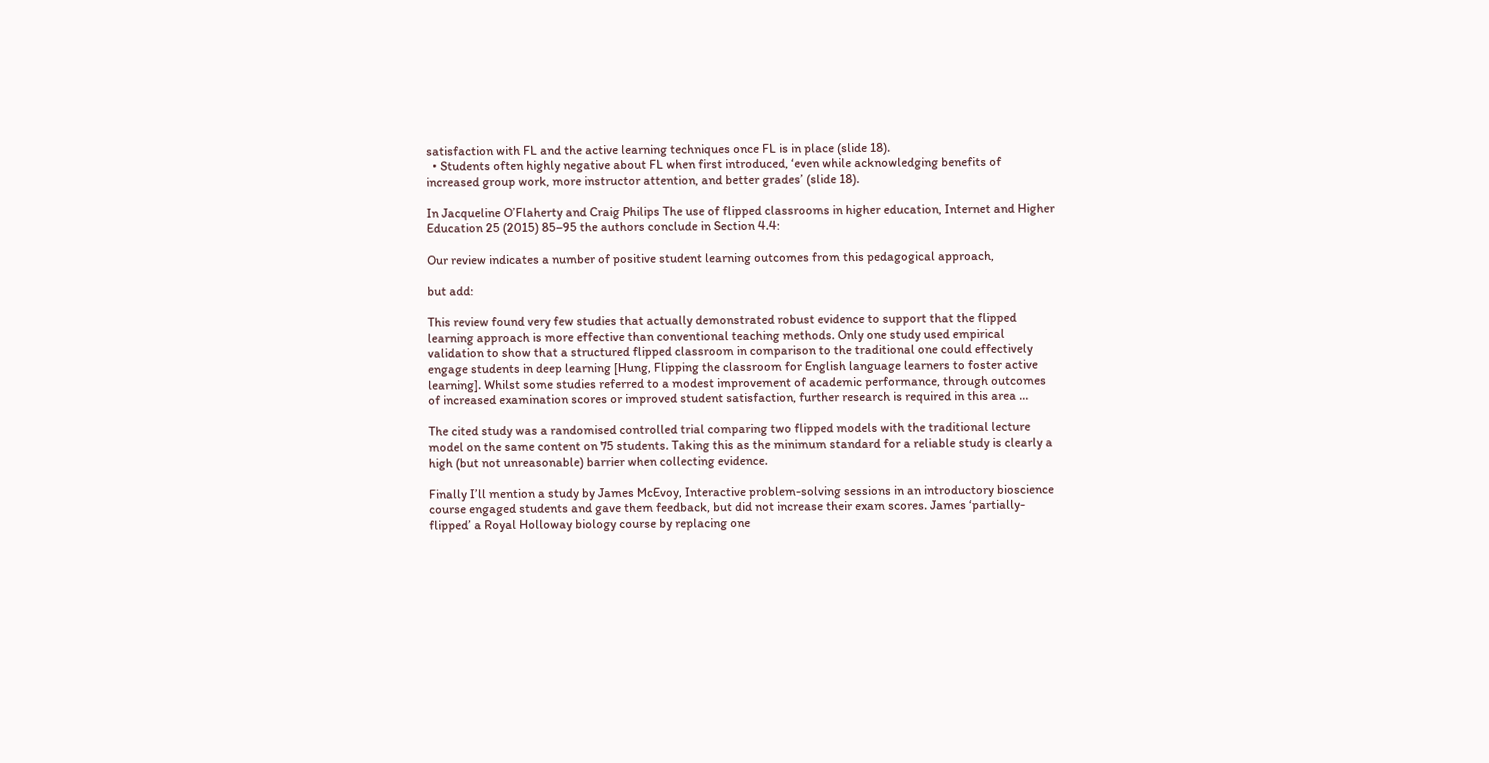satisfaction with FL and the active learning techniques once FL is in place (slide 18).
  • Students often highly negative about FL when first introduced, ‘even while acknowledging benefits of increased group work, more instructor attention, and better grades’ (slide 18).

In Jacqueline O’Flaherty and Craig Philips The use of flipped classrooms in higher education, Internet and Higher Education 25 (2015) 85–95 the authors conclude in Section 4.4:

Our review indicates a number of positive student learning outcomes from this pedagogical approach,

but add:

This review found very few studies that actually demonstrated robust evidence to support that the flipped learning approach is more effective than conventional teaching methods. Only one study used empirical validation to show that a structured flipped classroom in comparison to the traditional one could effectively engage students in deep learning [Hung, Flipping the classroom for English language learners to foster active learning]. Whilst some studies referred to a modest improvement of academic performance, through outcomes of increased examination scores or improved student satisfaction, further research is required in this area …

The cited study was a randomised controlled trial comparing two flipped models with the traditional lecture model on the same content on 75 students. Taking this as the minimum standard for a reliable study is clearly a high (but not unreasonable) barrier when collecting evidence.

Finally I’ll mention a study by James McEvoy, Interactive problem-solving sessions in an introductory bioscience course engaged students and gave them feedback, but did not increase their exam scores. James ‘partially-flipped’ a Royal Holloway biology course by replacing one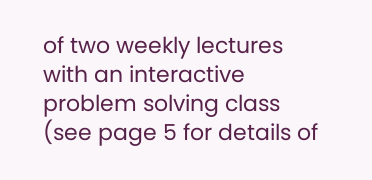of two weekly lectures with an interactive problem solving class (see page 5 for details of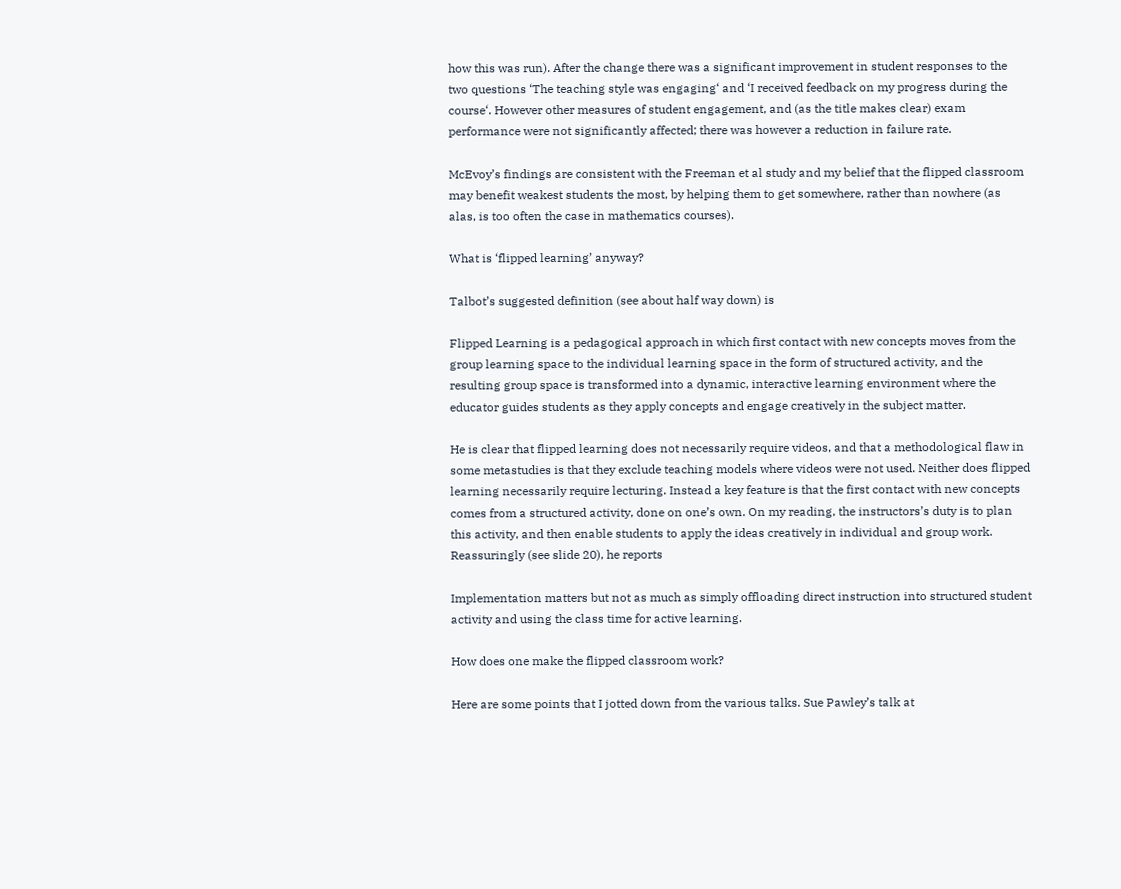how this was run). After the change there was a significant improvement in student responses to the two questions ‘The teaching style was engaging‘ and ‘I received feedback on my progress during the course‘. However other measures of student engagement, and (as the title makes clear) exam performance were not significantly affected; there was however a reduction in failure rate.

McEvoy’s findings are consistent with the Freeman et al study and my belief that the flipped classroom may benefit weakest students the most, by helping them to get somewhere, rather than nowhere (as alas, is too often the case in mathematics courses).

What is ‘flipped learning’ anyway?

Talbot’s suggested definition (see about half way down) is

Flipped Learning is a pedagogical approach in which first contact with new concepts moves from the group learning space to the individual learning space in the form of structured activity, and the resulting group space is transformed into a dynamic, interactive learning environment where the educator guides students as they apply concepts and engage creatively in the subject matter.

He is clear that flipped learning does not necessarily require videos, and that a methodological flaw in some metastudies is that they exclude teaching models where videos were not used. Neither does flipped learning necessarily require lecturing. Instead a key feature is that the first contact with new concepts comes from a structured activity, done on one’s own. On my reading, the instructors’s duty is to plan this activity, and then enable students to apply the ideas creatively in individual and group work. Reassuringly (see slide 20), he reports

Implementation matters but not as much as simply offloading direct instruction into structured student activity and using the class time for active learning.

How does one make the flipped classroom work?

Here are some points that I jotted down from the various talks. Sue Pawley’s talk at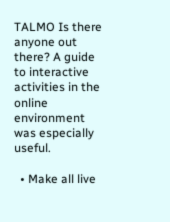TALMO Is there anyone out there? A guide to interactive activities in the online environment was especially useful.

  • Make all live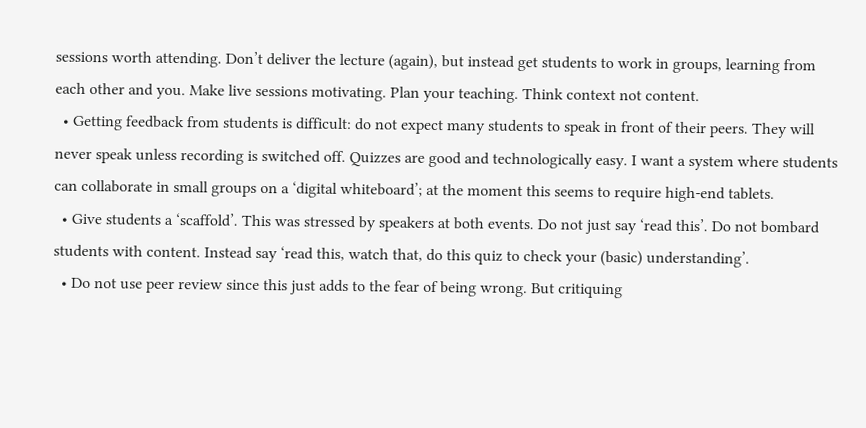sessions worth attending. Don’t deliver the lecture (again), but instead get students to work in groups, learning from each other and you. Make live sessions motivating. Plan your teaching. Think context not content.
  • Getting feedback from students is difficult: do not expect many students to speak in front of their peers. They will never speak unless recording is switched off. Quizzes are good and technologically easy. I want a system where students can collaborate in small groups on a ‘digital whiteboard’; at the moment this seems to require high-end tablets.
  • Give students a ‘scaffold’. This was stressed by speakers at both events. Do not just say ‘read this’. Do not bombard students with content. Instead say ‘read this, watch that, do this quiz to check your (basic) understanding’.
  • Do not use peer review since this just adds to the fear of being wrong. But critiquing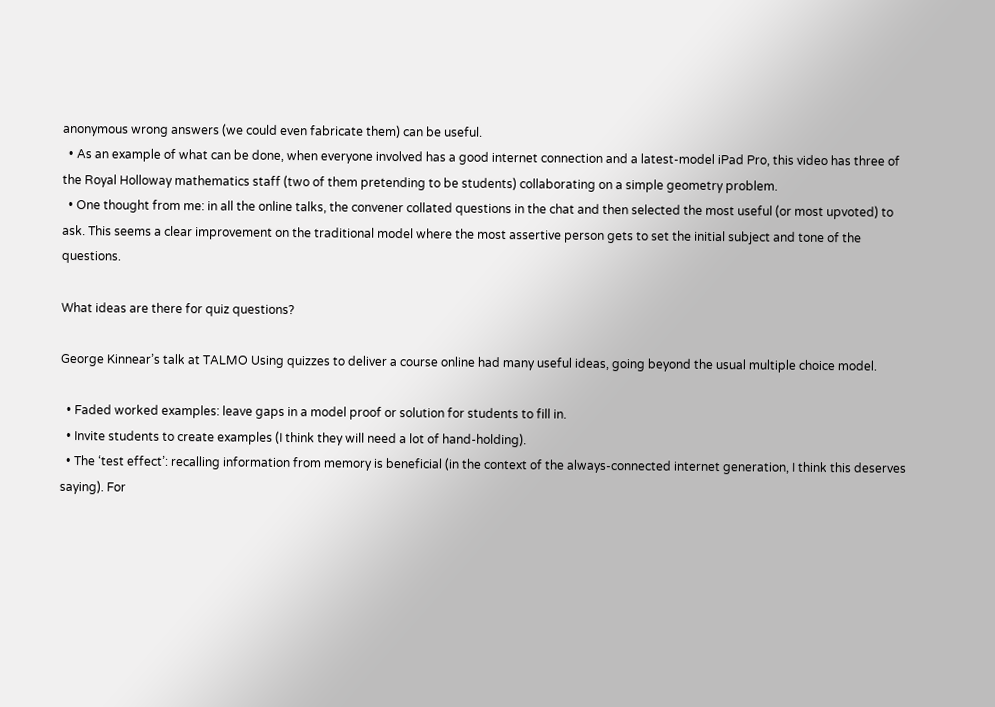anonymous wrong answers (we could even fabricate them) can be useful.
  • As an example of what can be done, when everyone involved has a good internet connection and a latest-model iPad Pro, this video has three of the Royal Holloway mathematics staff (two of them pretending to be students) collaborating on a simple geometry problem.
  • One thought from me: in all the online talks, the convener collated questions in the chat and then selected the most useful (or most upvoted) to ask. This seems a clear improvement on the traditional model where the most assertive person gets to set the initial subject and tone of the questions.

What ideas are there for quiz questions?

George Kinnear’s talk at TALMO Using quizzes to deliver a course online had many useful ideas, going beyond the usual multiple choice model.

  • Faded worked examples: leave gaps in a model proof or solution for students to fill in.
  • Invite students to create examples (I think they will need a lot of hand-holding).
  • The ‘test effect’: recalling information from memory is beneficial (in the context of the always-connected internet generation, I think this deserves saying). For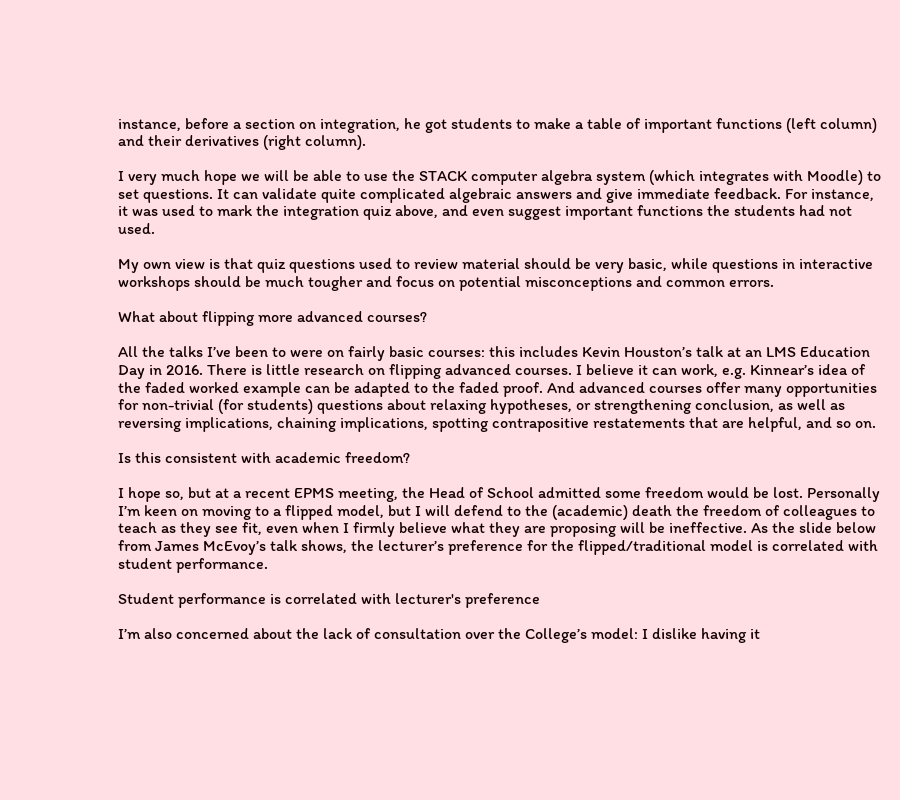instance, before a section on integration, he got students to make a table of important functions (left column) and their derivatives (right column).

I very much hope we will be able to use the STACK computer algebra system (which integrates with Moodle) to set questions. It can validate quite complicated algebraic answers and give immediate feedback. For instance, it was used to mark the integration quiz above, and even suggest important functions the students had not used.

My own view is that quiz questions used to review material should be very basic, while questions in interactive workshops should be much tougher and focus on potential misconceptions and common errors.

What about flipping more advanced courses?

All the talks I’ve been to were on fairly basic courses: this includes Kevin Houston’s talk at an LMS Education Day in 2016. There is little research on flipping advanced courses. I believe it can work, e.g. Kinnear’s idea of the faded worked example can be adapted to the faded proof. And advanced courses offer many opportunities for non-trivial (for students) questions about relaxing hypotheses, or strengthening conclusion, as well as reversing implications, chaining implications, spotting contrapositive restatements that are helpful, and so on.

Is this consistent with academic freedom?

I hope so, but at a recent EPMS meeting, the Head of School admitted some freedom would be lost. Personally I’m keen on moving to a flipped model, but I will defend to the (academic) death the freedom of colleagues to teach as they see fit, even when I firmly believe what they are proposing will be ineffective. As the slide below from James McEvoy’s talk shows, the lecturer’s preference for the flipped/traditional model is correlated with student performance.

Student performance is correlated with lecturer's preference

I’m also concerned about the lack of consultation over the College’s model: I dislike having it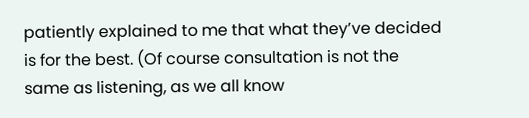patiently explained to me that what they’ve decided is for the best. (Of course consultation is not the same as listening, as we all know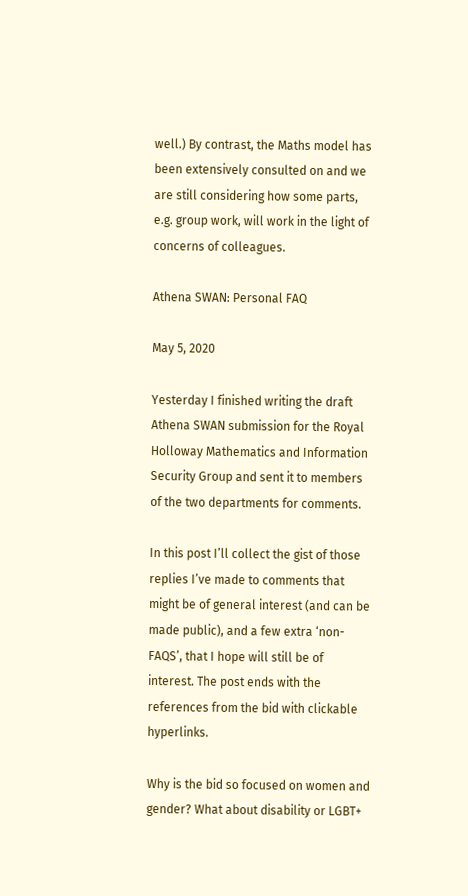well.) By contrast, the Maths model has been extensively consulted on and we are still considering how some parts, e.g. group work, will work in the light of concerns of colleagues.

Athena SWAN: Personal FAQ

May 5, 2020

Yesterday I finished writing the draft Athena SWAN submission for the Royal Holloway Mathematics and Information Security Group and sent it to members of the two departments for comments.

In this post I’ll collect the gist of those replies I’ve made to comments that might be of general interest (and can be made public), and a few extra ‘non-FAQS’, that I hope will still be of interest. The post ends with the references from the bid with clickable hyperlinks.

Why is the bid so focused on women and gender? What about disability or LGBT+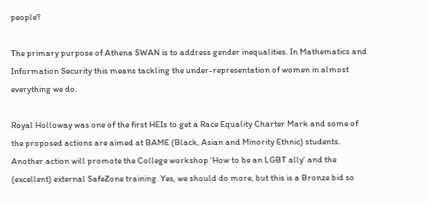people?

The primary purpose of Athena SWAN is to address gender inequalities. In Mathematics and Information Security this means tackling the under-representation of women in almost everything we do.

Royal Holloway was one of the first HEIs to get a Race Equality Charter Mark and some of the proposed actions are aimed at BAME (Black, Asian and Minority Ethnic) students. Another action will promote the College workshop ‘How to be an LGBT ally’ and the (excellent) external SafeZone training. Yes, we should do more, but this is a Bronze bid so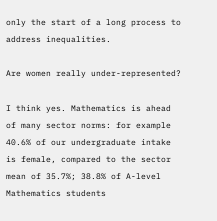only the start of a long process to address inequalities.

Are women really under-represented?

I think yes. Mathematics is ahead of many sector norms: for example 40.6% of our undergraduate intake is female, compared to the sector mean of 35.7%; 38.8% of A-level Mathematics students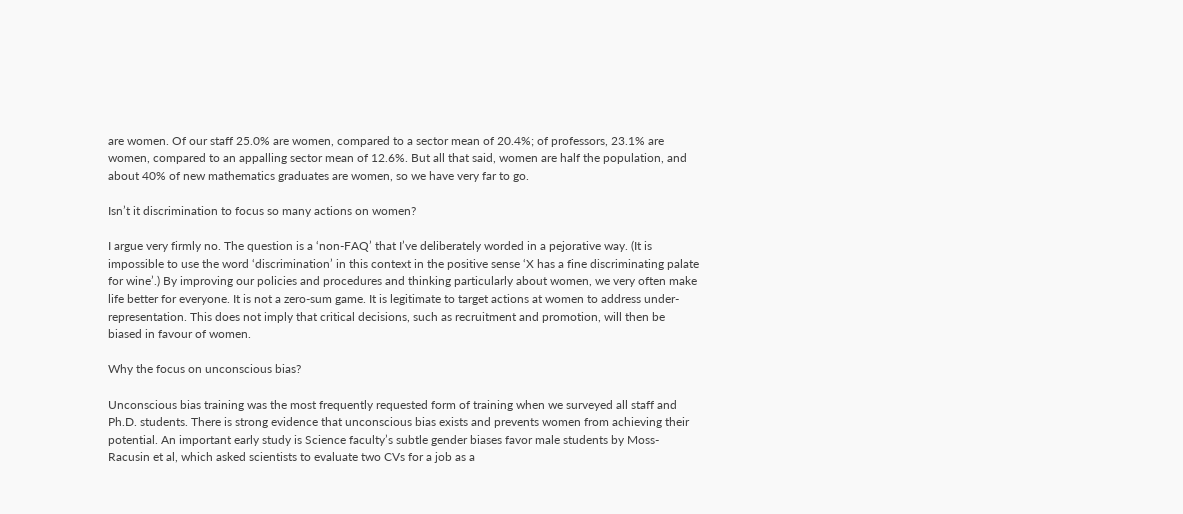are women. Of our staff 25.0% are women, compared to a sector mean of 20.4%; of professors, 23.1% are women, compared to an appalling sector mean of 12.6%. But all that said, women are half the population, and about 40% of new mathematics graduates are women, so we have very far to go.

Isn’t it discrimination to focus so many actions on women?

I argue very firmly no. The question is a ‘non-FAQ’ that I’ve deliberately worded in a pejorative way. (It is impossible to use the word ‘discrimination’ in this context in the positive sense ‘X has a fine discriminating palate for wine’.) By improving our policies and procedures and thinking particularly about women, we very often make life better for everyone. It is not a zero-sum game. It is legitimate to target actions at women to address under-representation. This does not imply that critical decisions, such as recruitment and promotion, will then be biased in favour of women.

Why the focus on unconscious bias?

Unconscious bias training was the most frequently requested form of training when we surveyed all staff and Ph.D. students. There is strong evidence that unconscious bias exists and prevents women from achieving their potential. An important early study is Science faculty’s subtle gender biases favor male students by Moss-Racusin et al, which asked scientists to evaluate two CVs for a job as a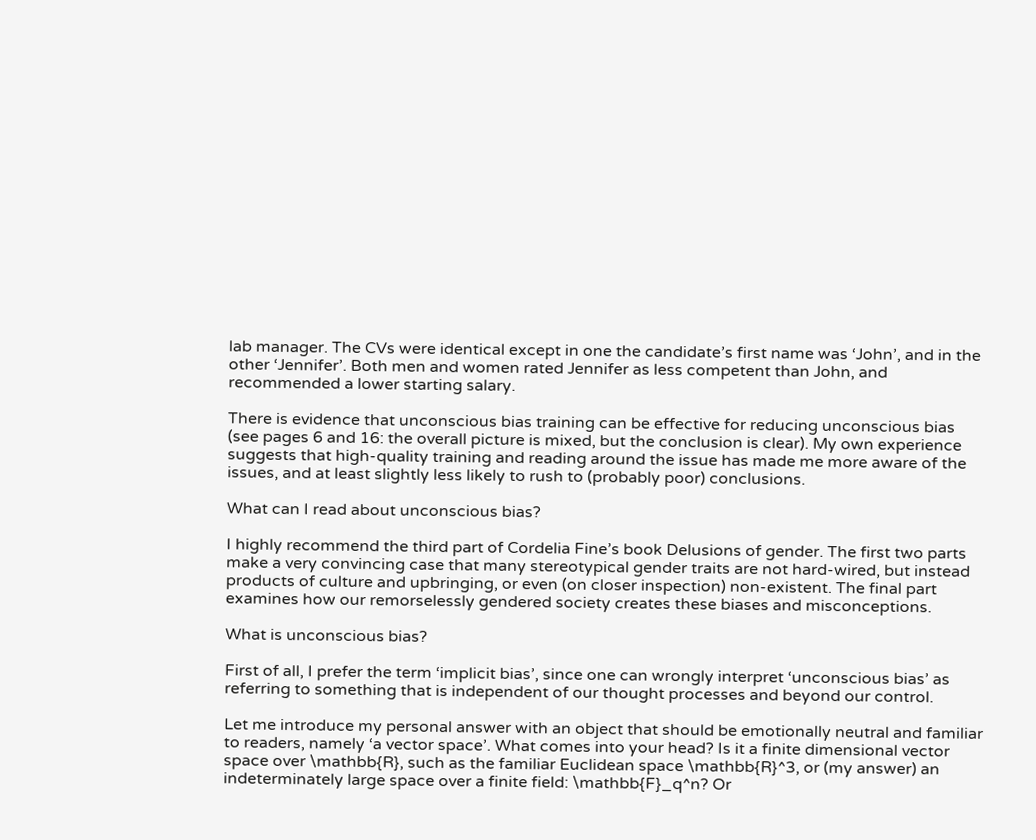lab manager. The CVs were identical except in one the candidate’s first name was ‘John’, and in the other ‘Jennifer’. Both men and women rated Jennifer as less competent than John, and recommended a lower starting salary.

There is evidence that unconscious bias training can be effective for reducing unconscious bias (see pages 6 and 16: the overall picture is mixed, but the conclusion is clear). My own experience suggests that high-quality training and reading around the issue has made me more aware of the issues, and at least slightly less likely to rush to (probably poor) conclusions.

What can I read about unconscious bias?

I highly recommend the third part of Cordelia Fine’s book Delusions of gender. The first two parts make a very convincing case that many stereotypical gender traits are not hard-wired, but instead products of culture and upbringing, or even (on closer inspection) non-existent. The final part examines how our remorselessly gendered society creates these biases and misconceptions.

What is unconscious bias?

First of all, I prefer the term ‘implicit bias’, since one can wrongly interpret ‘unconscious bias’ as referring to something that is independent of our thought processes and beyond our control.

Let me introduce my personal answer with an object that should be emotionally neutral and familiar to readers, namely ‘a vector space’. What comes into your head? Is it a finite dimensional vector space over \mathbb{R}, such as the familiar Euclidean space \mathbb{R}^3, or (my answer) an indeterminately large space over a finite field: \mathbb{F}_q^n? Or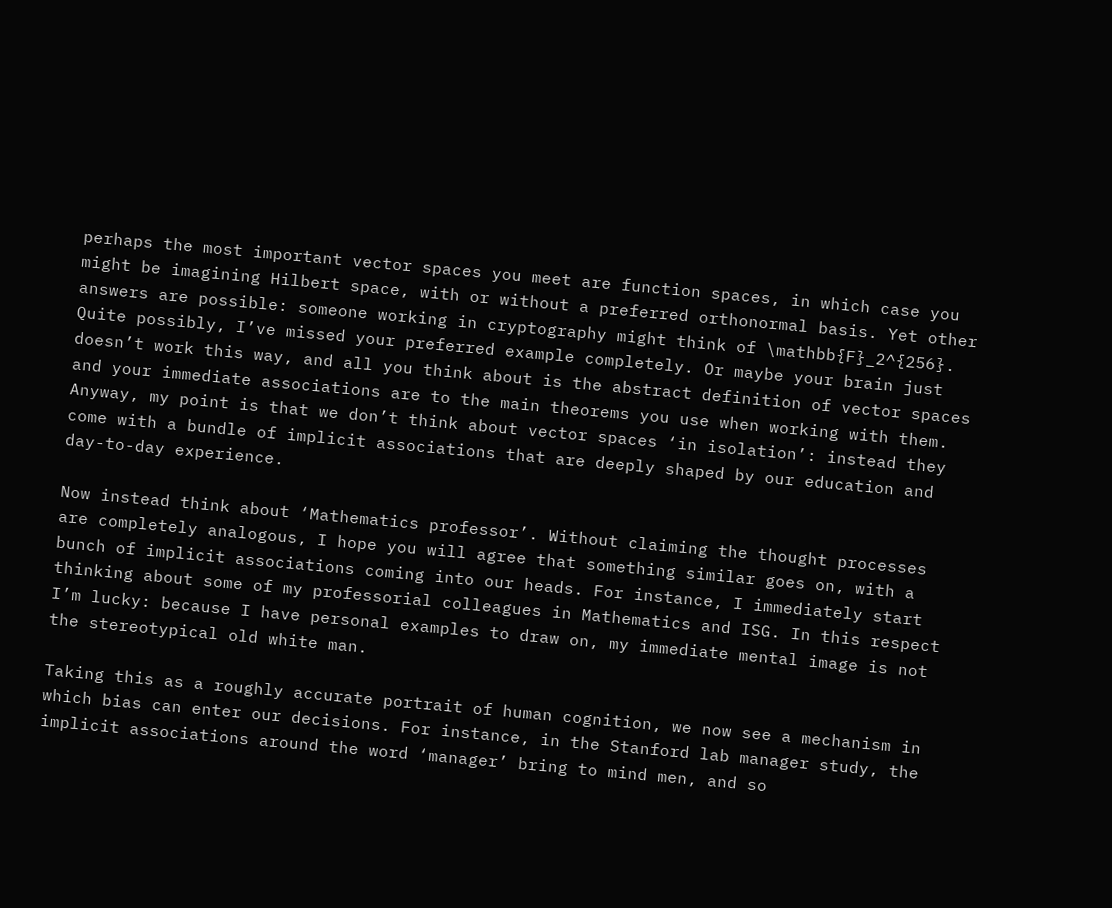perhaps the most important vector spaces you meet are function spaces, in which case you might be imagining Hilbert space, with or without a preferred orthonormal basis. Yet other answers are possible: someone working in cryptography might think of \mathbb{F}_2^{256}. Quite possibly, I’ve missed your preferred example completely. Or maybe your brain just doesn’t work this way, and all you think about is the abstract definition of vector spaces and your immediate associations are to the main theorems you use when working with them. Anyway, my point is that we don’t think about vector spaces ‘in isolation’: instead they come with a bundle of implicit associations that are deeply shaped by our education and day-to-day experience.

Now instead think about ‘Mathematics professor’. Without claiming the thought processes are completely analogous, I hope you will agree that something similar goes on, with a bunch of implicit associations coming into our heads. For instance, I immediately start thinking about some of my professorial colleagues in Mathematics and ISG. In this respect I’m lucky: because I have personal examples to draw on, my immediate mental image is not the stereotypical old white man.

Taking this as a roughly accurate portrait of human cognition, we now see a mechanism in which bias can enter our decisions. For instance, in the Stanford lab manager study, the implicit associations around the word ‘manager’ bring to mind men, and so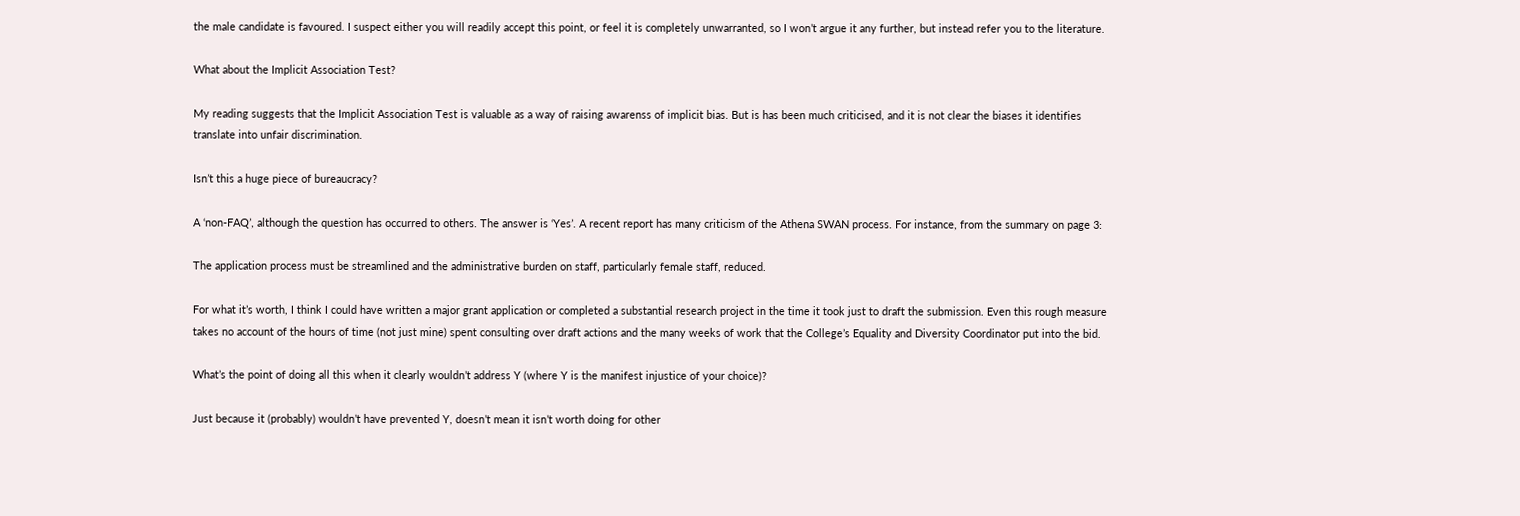the male candidate is favoured. I suspect either you will readily accept this point, or feel it is completely unwarranted, so I won’t argue it any further, but instead refer you to the literature.

What about the Implicit Association Test?

My reading suggests that the Implicit Association Test is valuable as a way of raising awarenss of implicit bias. But is has been much criticised, and it is not clear the biases it identifies translate into unfair discrimination.

Isn’t this a huge piece of bureaucracy?

A ‘non-FAQ’, although the question has occurred to others. The answer is ‘Yes’. A recent report has many criticism of the Athena SWAN process. For instance, from the summary on page 3:

The application process must be streamlined and the administrative burden on staff, particularly female staff, reduced.

For what it’s worth, I think I could have written a major grant application or completed a substantial research project in the time it took just to draft the submission. Even this rough measure takes no account of the hours of time (not just mine) spent consulting over draft actions and the many weeks of work that the College’s Equality and Diversity Coordinator put into the bid.

What’s the point of doing all this when it clearly wouldn’t address Y (where Y is the manifest injustice of your choice)?

Just because it (probably) wouldn’t have prevented Y, doesn’t mean it isn’t worth doing for other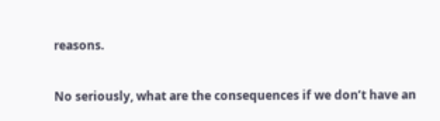reasons.

No seriously, what are the consequences if we don’t have an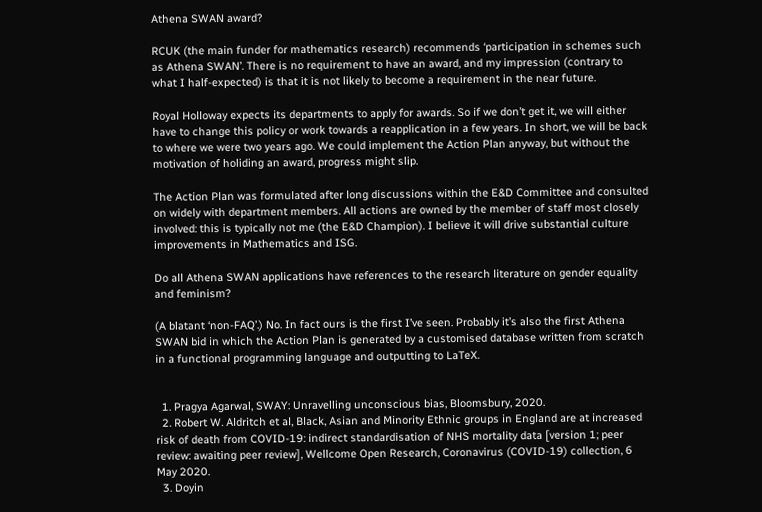Athena SWAN award?

RCUK (the main funder for mathematics research) recommends ‘participation in schemes such as Athena SWAN’. There is no requirement to have an award, and my impression (contrary to what I half-expected) is that it is not likely to become a requirement in the near future.

Royal Holloway expects its departments to apply for awards. So if we don’t get it, we will either have to change this policy or work towards a reapplication in a few years. In short, we will be back to where we were two years ago. We could implement the Action Plan anyway, but without the motivation of holiding an award, progress might slip.

The Action Plan was formulated after long discussions within the E&D Committee and consulted on widely with department members. All actions are owned by the member of staff most closely involved: this is typically not me (the E&D Champion). I believe it will drive substantial culture improvements in Mathematics and ISG.

Do all Athena SWAN applications have references to the research literature on gender equality and feminism?

(A blatant ‘non-FAQ’.) No. In fact ours is the first I’ve seen. Probably it’s also the first Athena SWAN bid in which the Action Plan is generated by a customised database written from scratch in a functional programming language and outputting to LaTeX.


  1. Pragya Agarwal, SWAY: Unravelling unconscious bias, Bloomsbury, 2020.
  2. Robert W. Aldritch et al, Black, Asian and Minority Ethnic groups in England are at increased risk of death from COVID-19: indirect standardisation of NHS mortality data [version 1; peer review: awaiting peer review], Wellcome Open Research, Coronavirus (COVID-19) collection, 6 May 2020.
  3. Doyin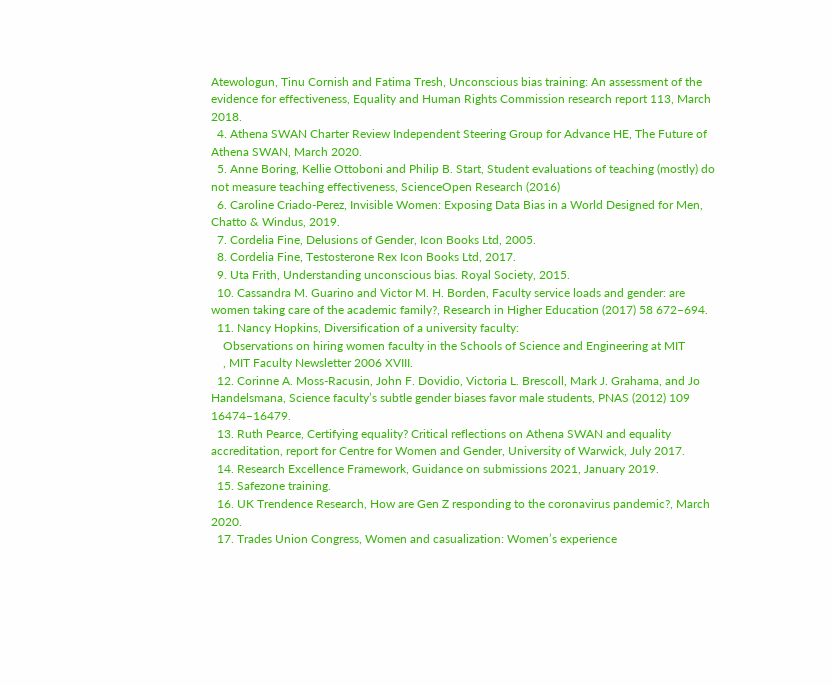Atewologun, Tinu Cornish and Fatima Tresh, Unconscious bias training: An assessment of the evidence for effectiveness, Equality and Human Rights Commission research report 113, March 2018.
  4. Athena SWAN Charter Review Independent Steering Group for Advance HE, The Future of Athena SWAN, March 2020.
  5. Anne Boring, Kellie Ottoboni and Philip B. Start, Student evaluations of teaching (mostly) do not measure teaching effectiveness, ScienceOpen Research (2016)
  6. Caroline Criado-Perez, Invisible Women: Exposing Data Bias in a World Designed for Men, Chatto & Windus, 2019.
  7. Cordelia Fine, Delusions of Gender, Icon Books Ltd, 2005.
  8. Cordelia Fine, Testosterone Rex Icon Books Ltd, 2017.
  9. Uta Frith, Understanding unconscious bias. Royal Society, 2015.
  10. Cassandra M. Guarino and Victor M. H. Borden, Faculty service loads and gender: are women taking care of the academic family?, Research in Higher Education (2017) 58 672–694.
  11. Nancy Hopkins, Diversification of a university faculty:
    Observations on hiring women faculty in the Schools of Science and Engineering at MIT
    , MIT Faculty Newsletter 2006 XVIII.
  12. Corinne A. Moss-Racusin, John F. Dovidio, Victoria L. Brescoll, Mark J. Grahama, and Jo Handelsmana, Science faculty’s subtle gender biases favor male students, PNAS (2012) 109 16474–16479.
  13. Ruth Pearce, Certifying equality? Critical reflections on Athena SWAN and equality accreditation, report for Centre for Women and Gender, University of Warwick, July 2017.
  14. Research Excellence Framework, Guidance on submissions 2021, January 2019.
  15. Safezone training.
  16. UK Trendence Research, How are Gen Z responding to the coronavirus pandemic?, March 2020.
  17. Trades Union Congress, Women and casualization: Women’s experience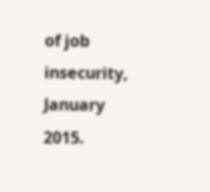of job insecurity, January 2015.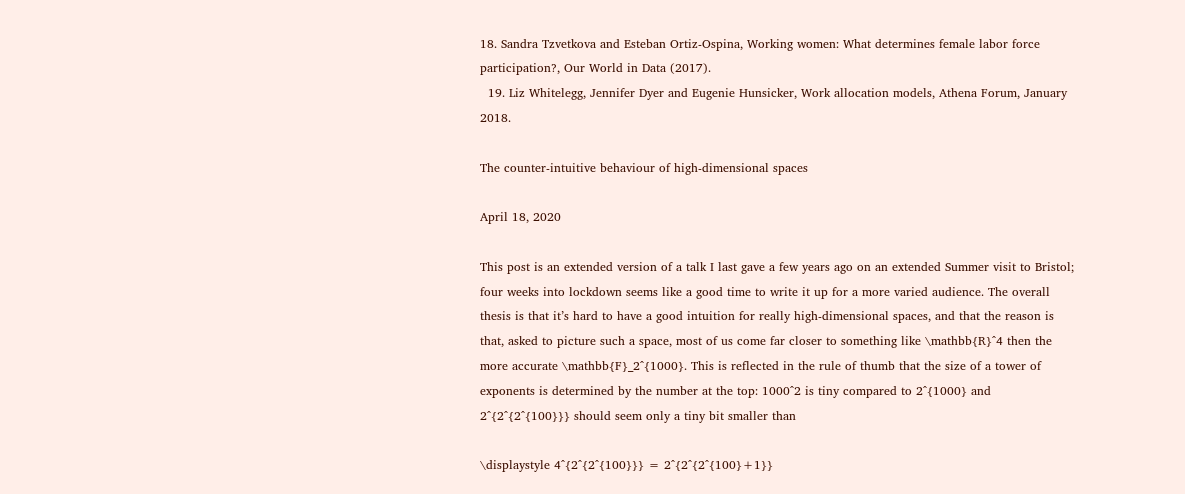18. Sandra Tzvetkova and Esteban Ortiz-Ospina, Working women: What determines female labor force participation?, Our World in Data (2017).
  19. Liz Whitelegg, Jennifer Dyer and Eugenie Hunsicker, Work allocation models, Athena Forum, January 2018.

The counter-intuitive behaviour of high-dimensional spaces

April 18, 2020

This post is an extended version of a talk I last gave a few years ago on an extended Summer visit to Bristol; four weeks into lockdown seems like a good time to write it up for a more varied audience. The overall thesis is that it’s hard to have a good intuition for really high-dimensional spaces, and that the reason is that, asked to picture such a space, most of us come far closer to something like \mathbb{R}^4 then the more accurate \mathbb{F}_2^{1000}. This is reflected in the rule of thumb that the size of a tower of exponents is determined by the number at the top: 1000^2 is tiny compared to 2^{1000} and 2^{2^{2^{100}}} should seem only a tiny bit smaller than

\displaystyle 4^{2^{2^{100}}} = 2^{2^{2^{100}+1}}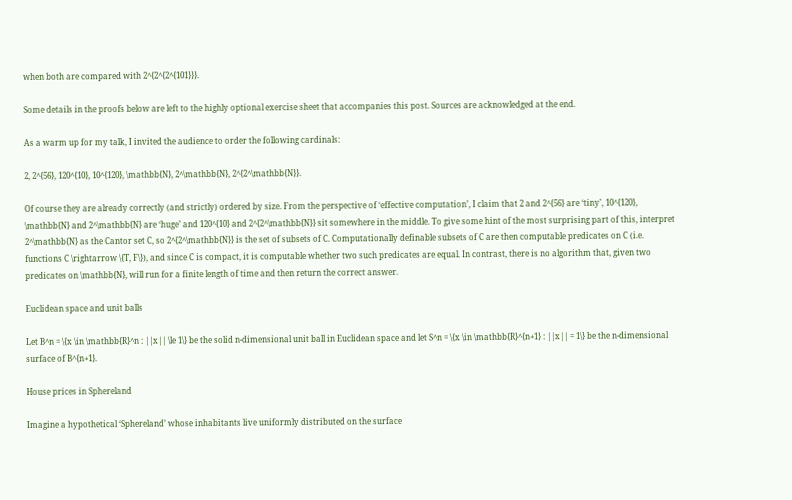when both are compared with 2^{2^{2^{101}}}.

Some details in the proofs below are left to the highly optional exercise sheet that accompanies this post. Sources are acknowledged at the end.

As a warm up for my talk, I invited the audience to order the following cardinals:

2, 2^{56}, 120^{10}, 10^{120}, \mathbb{N}, 2^\mathbb{N}, 2^{2^\mathbb{N}}.

Of course they are already correctly (and strictly) ordered by size. From the perspective of ‘effective computation’, I claim that 2 and 2^{56} are ‘tiny’, 10^{120}, \mathbb{N} and 2^\mathbb{N} are ‘huge’ and 120^{10} and 2^{2^\mathbb{N}} sit somewhere in the middle. To give some hint of the most surprising part of this, interpret 2^\mathbb{N} as the Cantor set C, so 2^{2^\mathbb{N}} is the set of subsets of C. Computationally definable subsets of C are then computable predicates on C (i.e. functions C \rightarrow \{T, F\}), and since C is compact, it is computable whether two such predicates are equal. In contrast, there is no algorithm that, given two predicates on \mathbb{N}, will run for a finite length of time and then return the correct answer.

Euclidean space and unit balls

Let B^n = \{x \in \mathbb{R}^n : ||x|| \le 1\} be the solid n-dimensional unit ball in Euclidean space and let S^n = \{x \in \mathbb{R}^{n+1} : ||x|| = 1\} be the n-dimensional surface of B^{n+1}.

House prices in Sphereland

Imagine a hypothetical ‘Sphereland’ whose inhabitants live uniformly distributed on the surface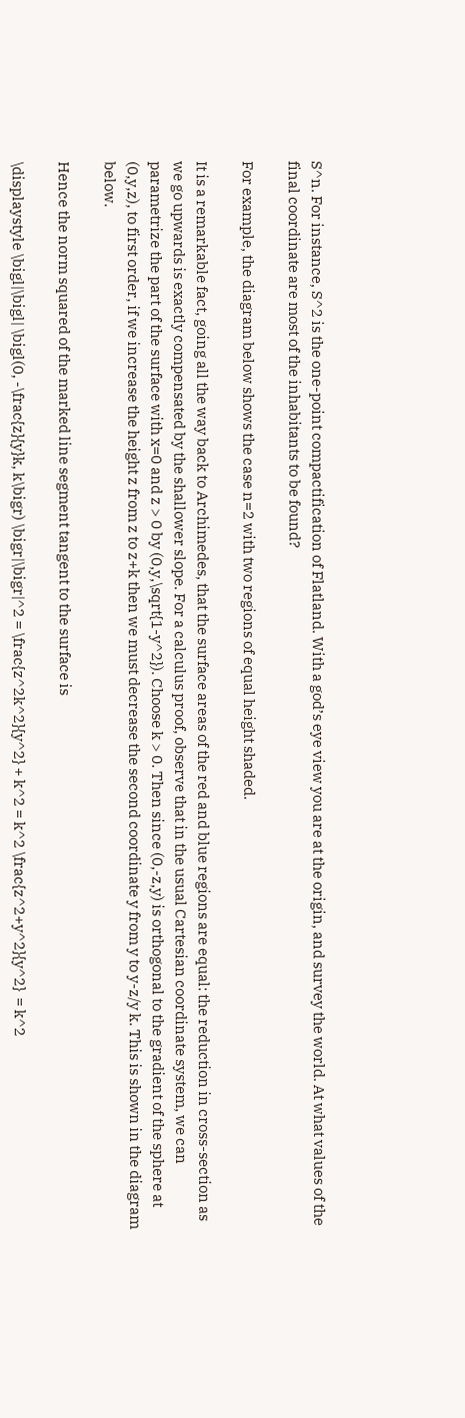S^n. For instance, S^2 is the one-point compactification of Flatland. With a god’s eye view you are at the origin, and survey the world. At what values of the final coordinate are most of the inhabitants to be found?

For example, the diagram below shows the case n=2 with two regions of equal height shaded.

It is a remarkable fact, going all the way back to Archimedes, that the surface areas of the red and blue regions are equal: the reduction in cross-section as we go upwards is exactly compensated by the shallower slope. For a calculus proof, observe that in the usual Cartesian coordinate system, we can parametrize the part of the surface with x=0 and z > 0 by (0,y,\sqrt{1-y^2}). Choose k > 0. Then since (0,-z,y) is orthogonal to the gradient of the sphere at (0,y,z), to first order, if we increase the height z from z to z+k then we must decrease the second coordinate y from y to y-z/y k. This is shown in the diagram below.

Hence the norm squared of the marked line segment tangent to the surface is

\displaystyle \bigl|\bigl| \bigl(0, -\frac{z}{y}k, k\bigr) \bigr|\bigr|^2 = \frac{z^2k^2}{y^2} + k^2 = k^2 \frac{z^2+y^2}{y^2}  = k^2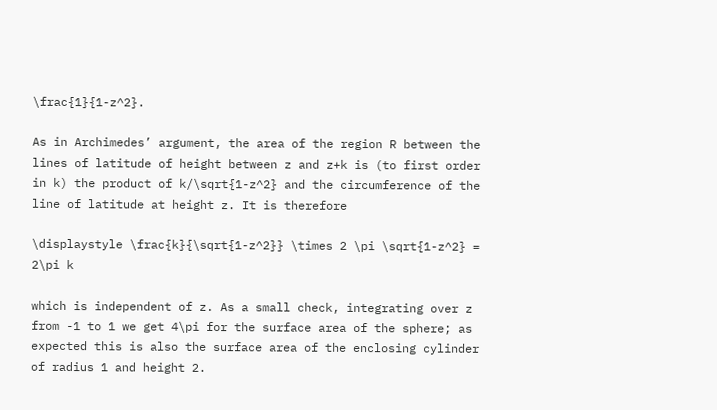\frac{1}{1-z^2}.

As in Archimedes’ argument, the area of the region R between the lines of latitude of height between z and z+k is (to first order in k) the product of k/\sqrt{1-z^2} and the circumference of the line of latitude at height z. It is therefore

\displaystyle \frac{k}{\sqrt{1-z^2}} \times 2 \pi \sqrt{1-z^2} = 2\pi k

which is independent of z. As a small check, integrating over z from -1 to 1 we get 4\pi for the surface area of the sphere; as expected this is also the surface area of the enclosing cylinder of radius 1 and height 2.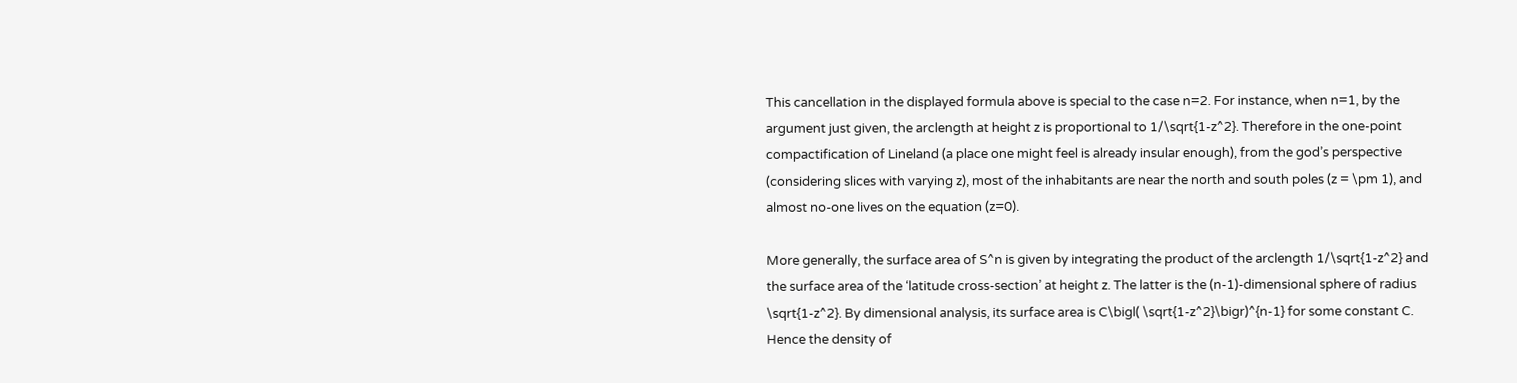This cancellation in the displayed formula above is special to the case n=2. For instance, when n=1, by the argument just given, the arclength at height z is proportional to 1/\sqrt{1-z^2}. Therefore in the one-point compactification of Lineland (a place one might feel is already insular enough), from the god’s perspective (considering slices with varying z), most of the inhabitants are near the north and south poles (z = \pm 1), and almost no-one lives on the equation (z=0).

More generally, the surface area of S^n is given by integrating the product of the arclength 1/\sqrt{1-z^2} and the surface area of the ‘latitude cross-section’ at height z. The latter is the (n-1)-dimensional sphere of radius \sqrt{1-z^2}. By dimensional analysis, its surface area is C\bigl( \sqrt{1-z^2}\bigr)^{n-1} for some constant C. Hence the density of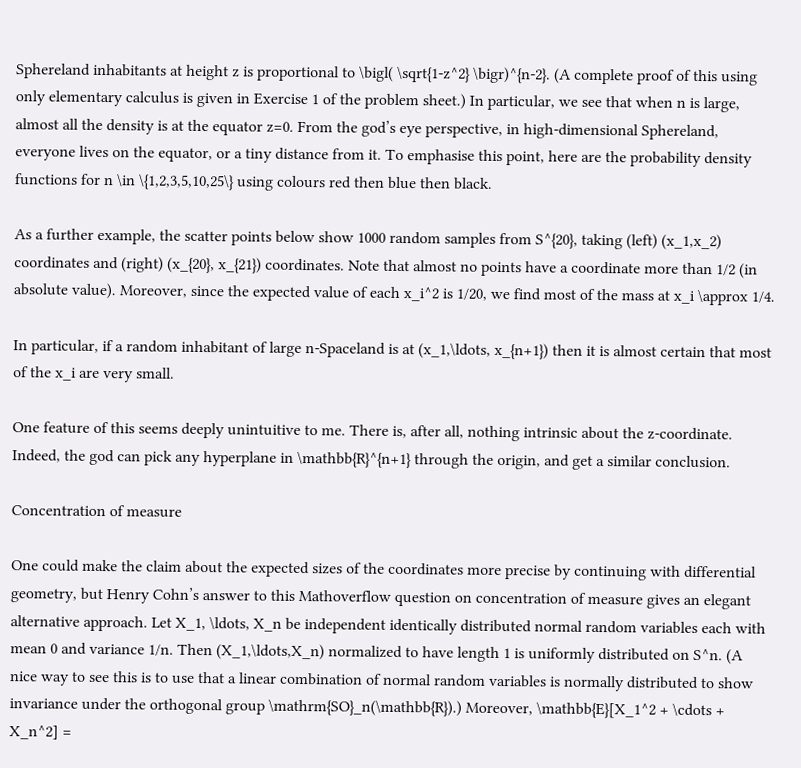Sphereland inhabitants at height z is proportional to \bigl( \sqrt{1-z^2} \bigr)^{n-2}. (A complete proof of this using only elementary calculus is given in Exercise 1 of the problem sheet.) In particular, we see that when n is large, almost all the density is at the equator z=0. From the god’s eye perspective, in high-dimensional Sphereland, everyone lives on the equator, or a tiny distance from it. To emphasise this point, here are the probability density functions for n \in \{1,2,3,5,10,25\} using colours red then blue then black.

As a further example, the scatter points below show 1000 random samples from S^{20}, taking (left) (x_1,x_2) coordinates and (right) (x_{20}, x_{21}) coordinates. Note that almost no points have a coordinate more than 1/2 (in absolute value). Moreover, since the expected value of each x_i^2 is 1/20, we find most of the mass at x_i \approx 1/4.

In particular, if a random inhabitant of large n-Spaceland is at (x_1,\ldots, x_{n+1}) then it is almost certain that most of the x_i are very small.

One feature of this seems deeply unintuitive to me. There is, after all, nothing intrinsic about the z-coordinate. Indeed, the god can pick any hyperplane in \mathbb{R}^{n+1} through the origin, and get a similar conclusion.

Concentration of measure

One could make the claim about the expected sizes of the coordinates more precise by continuing with differential geometry, but Henry Cohn’s answer to this Mathoverflow question on concentration of measure gives an elegant alternative approach. Let X_1, \ldots, X_n be independent identically distributed normal random variables each with mean 0 and variance 1/n. Then (X_1,\ldots,X_n) normalized to have length 1 is uniformly distributed on S^n. (A nice way to see this is to use that a linear combination of normal random variables is normally distributed to show invariance under the orthogonal group \mathrm{SO}_n(\mathbb{R}).) Moreover, \mathbb{E}[X_1^2 + \cdots + X_n^2] =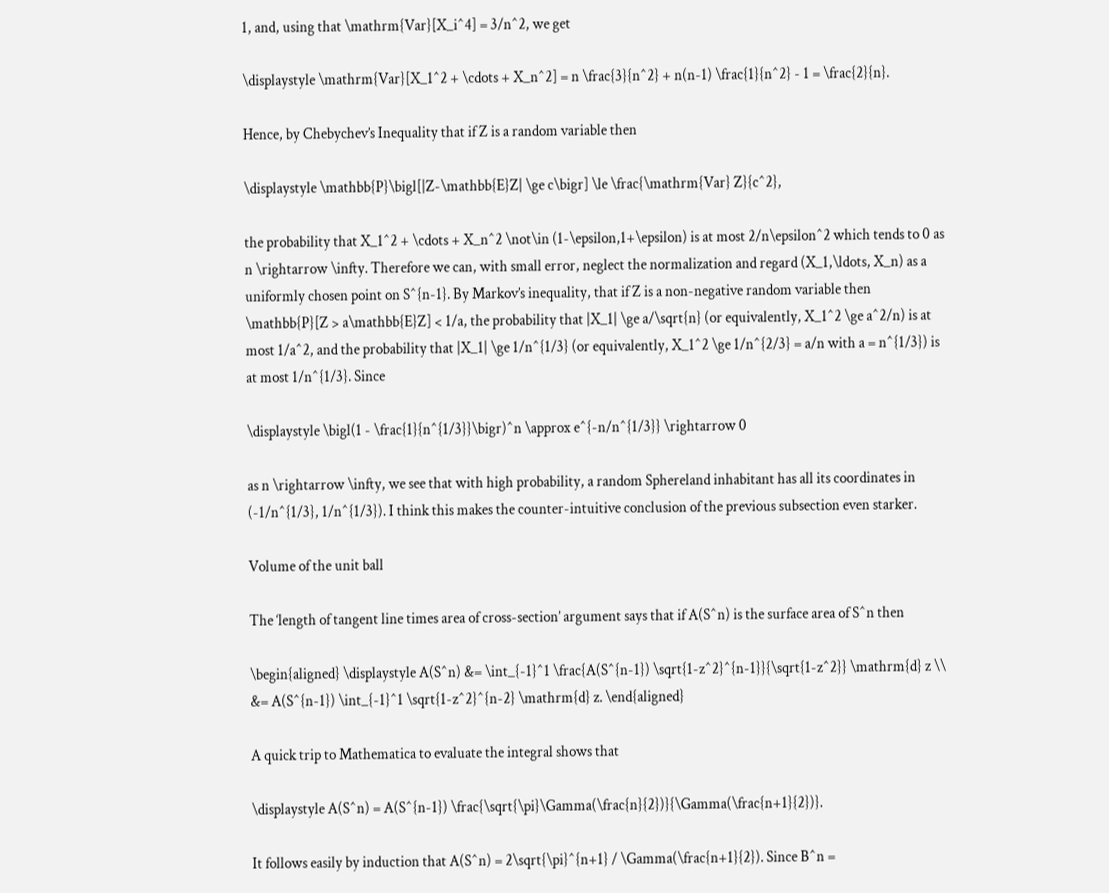1, and, using that \mathrm{Var}[X_i^4] = 3/n^2, we get

\displaystyle \mathrm{Var}[X_1^2 + \cdots + X_n^2] = n \frac{3}{n^2} + n(n-1) \frac{1}{n^2} - 1 = \frac{2}{n}.

Hence, by Chebychev’s Inequality that if Z is a random variable then

\displaystyle \mathbb{P}\bigl[|Z-\mathbb{E}Z| \ge c\bigr] \le \frac{\mathrm{Var} Z}{c^2},

the probability that X_1^2 + \cdots + X_n^2 \not\in (1-\epsilon,1+\epsilon) is at most 2/n\epsilon^2 which tends to 0 as n \rightarrow \infty. Therefore we can, with small error, neglect the normalization and regard (X_1,\ldots, X_n) as a uniformly chosen point on S^{n-1}. By Markov’s inequality, that if Z is a non-negative random variable then \mathbb{P}[Z > a\mathbb{E}Z] < 1/a, the probability that |X_1| \ge a/\sqrt{n} (or equivalently, X_1^2 \ge a^2/n) is at most 1/a^2, and the probability that |X_1| \ge 1/n^{1/3} (or equivalently, X_1^2 \ge 1/n^{2/3} = a/n with a = n^{1/3}) is at most 1/n^{1/3}. Since

\displaystyle \bigl(1 - \frac{1}{n^{1/3}}\bigr)^n \approx e^{-n/n^{1/3}} \rightarrow 0

as n \rightarrow \infty, we see that with high probability, a random Sphereland inhabitant has all its coordinates in (-1/n^{1/3}, 1/n^{1/3}). I think this makes the counter-intuitive conclusion of the previous subsection even starker.

Volume of the unit ball

The ‘length of tangent line times area of cross-section’ argument says that if A(S^n) is the surface area of S^n then

\begin{aligned} \displaystyle A(S^n) &= \int_{-1}^1 \frac{A(S^{n-1}) \sqrt{1-z^2}^{n-1}}{\sqrt{1-z^2}} \mathrm{d} z \\ &= A(S^{n-1}) \int_{-1}^1 \sqrt{1-z^2}^{n-2} \mathrm{d} z. \end{aligned}

A quick trip to Mathematica to evaluate the integral shows that

\displaystyle A(S^n) = A(S^{n-1}) \frac{\sqrt{\pi}\Gamma(\frac{n}{2})}{\Gamma(\frac{n+1}{2})}.

It follows easily by induction that A(S^n) = 2\sqrt{\pi}^{n+1} / \Gamma(\frac{n+1}{2}). Since B^n =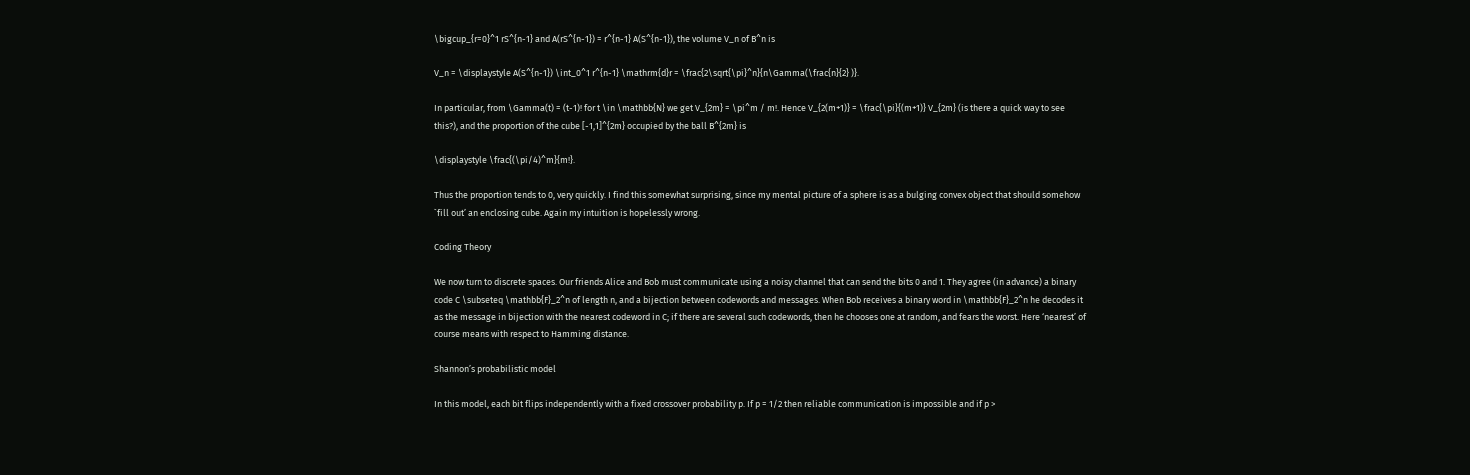\bigcup_{r=0}^1 rS^{n-1} and A(rS^{n-1}) = r^{n-1} A(S^{n-1}), the volume V_n of B^n is

V_n = \displaystyle A(S^{n-1}) \int_0^1 r^{n-1} \mathrm{d}r = \frac{2\sqrt{\pi}^n}{n\Gamma(\frac{n}{2} )}.

In particular, from \Gamma(t) = (t-1)! for t \in \mathbb{N} we get V_{2m} = \pi^m / m!. Hence V_{2(m+1)} = \frac{\pi}{(m+1)} V_{2m} (is there a quick way to see this?), and the proportion of the cube [-1,1]^{2m} occupied by the ball B^{2m} is

\displaystyle \frac{(\pi/4)^m}{m!}.

Thus the proportion tends to 0, very quickly. I find this somewhat surprising, since my mental picture of a sphere is as a bulging convex object that should somehow `fill out’ an enclosing cube. Again my intuition is hopelessly wrong.

Coding Theory

We now turn to discrete spaces. Our friends Alice and Bob must communicate using a noisy channel that can send the bits 0 and 1. They agree (in advance) a binary code C \subseteq \mathbb{F}_2^n of length n, and a bijection between codewords and messages. When Bob receives a binary word in \mathbb{F}_2^n he decodes it as the message in bijection with the nearest codeword in C; if there are several such codewords, then he chooses one at random, and fears the worst. Here ‘nearest’ of course means with respect to Hamming distance.

Shannon’s probabilistic model

In this model, each bit flips independently with a fixed crossover probability p. If p = 1/2 then reliable communication is impossible and if p >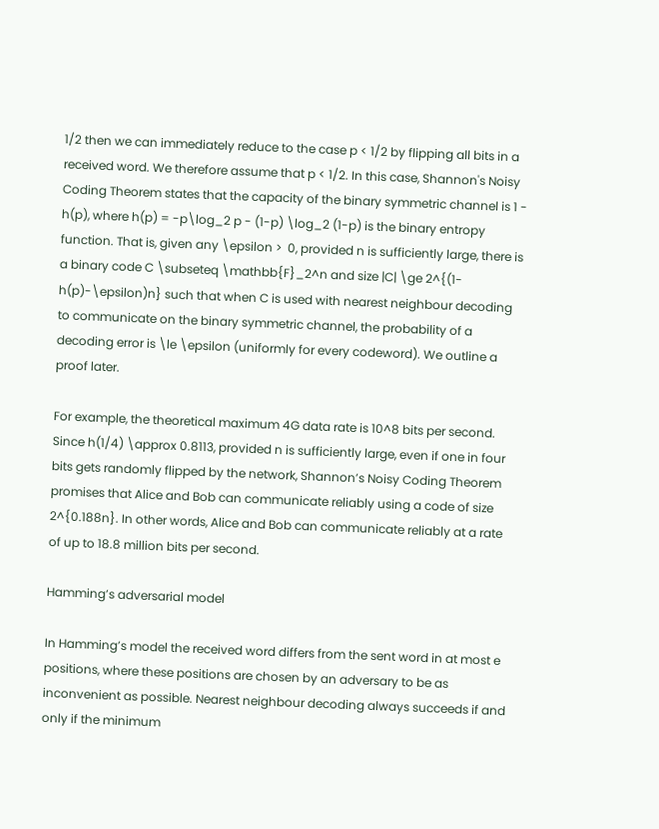1/2 then we can immediately reduce to the case p < 1/2 by flipping all bits in a received word. We therefore assume that p < 1/2. In this case, Shannon's Noisy Coding Theorem states that the capacity of the binary symmetric channel is 1 - h(p), where h(p) = -p\log_2 p - (1-p) \log_2 (1-p) is the binary entropy function. That is, given any \epsilon >  0, provided n is sufficiently large, there is a binary code C \subseteq \mathbb{F}_2^n and size |C| \ge 2^{(1-h(p)-\epsilon)n} such that when C is used with nearest neighbour decoding to communicate on the binary symmetric channel, the probability of a decoding error is \le \epsilon (uniformly for every codeword). We outline a proof later.

For example, the theoretical maximum 4G data rate is 10^8 bits per second. Since h(1/4) \approx 0.8113, provided n is sufficiently large, even if one in four bits gets randomly flipped by the network, Shannon’s Noisy Coding Theorem promises that Alice and Bob can communicate reliably using a code of size 2^{0.188n}. In other words, Alice and Bob can communicate reliably at a rate of up to 18.8 million bits per second.

Hamming’s adversarial model

In Hamming’s model the received word differs from the sent word in at most e positions, where these positions are chosen by an adversary to be as inconvenient as possible. Nearest neighbour decoding always succeeds if and only if the minimum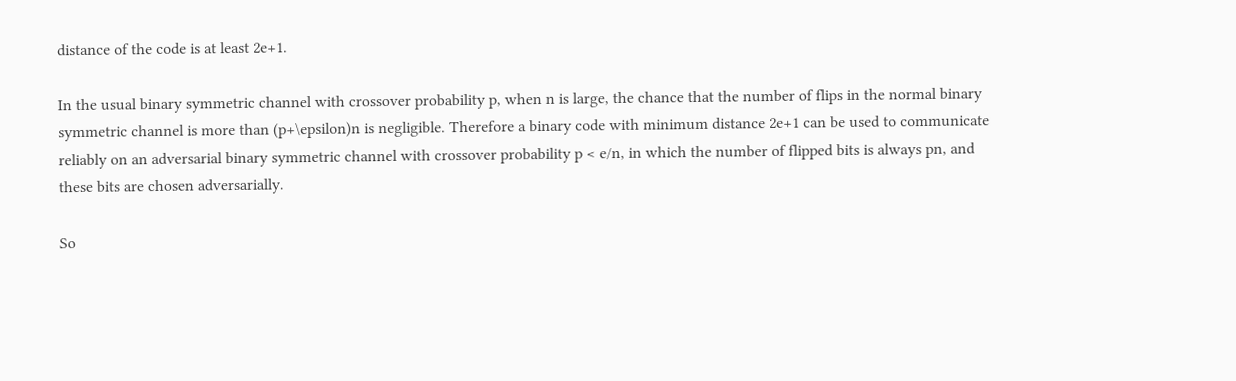distance of the code is at least 2e+1.

In the usual binary symmetric channel with crossover probability p, when n is large, the chance that the number of flips in the normal binary symmetric channel is more than (p+\epsilon)n is negligible. Therefore a binary code with minimum distance 2e+1 can be used to communicate reliably on an adversarial binary symmetric channel with crossover probability p < e/n, in which the number of flipped bits is always pn, and these bits are chosen adversarially.

So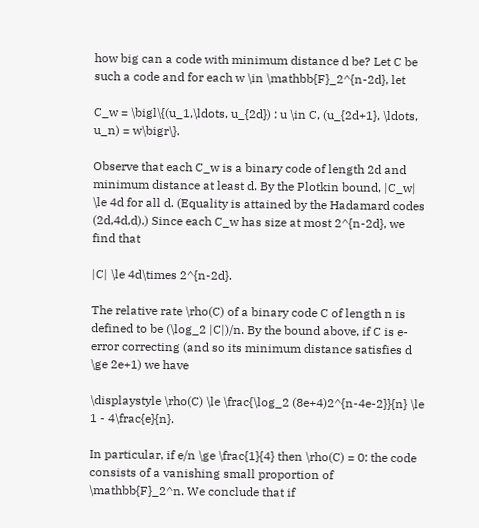how big can a code with minimum distance d be? Let C be such a code and for each w \in \mathbb{F}_2^{n-2d}, let

C_w = \bigl\{(u_1,\ldots, u_{2d}) : u \in C, (u_{2d+1}, \ldots, u_n) = w\bigr\}.

Observe that each C_w is a binary code of length 2d and minimum distance at least d. By the Plotkin bound, |C_w| \le 4d for all d. (Equality is attained by the Hadamard codes (2d,4d,d).) Since each C_w has size at most 2^{n-2d}, we find that

|C| \le 4d\times 2^{n-2d}.

The relative rate \rho(C) of a binary code C of length n is defined to be (\log_2 |C|)/n. By the bound above, if C is e-error correcting (and so its minimum distance satisfies d \ge 2e+1) we have

\displaystyle \rho(C) \le \frac{\log_2 (8e+4)2^{n-4e-2}}{n} \le 1 - 4\frac{e}{n}.

In particular, if e/n \ge \frac{1}{4} then \rho(C) = 0: the code consists of a vanishing small proportion of \mathbb{F}_2^n. We conclude that if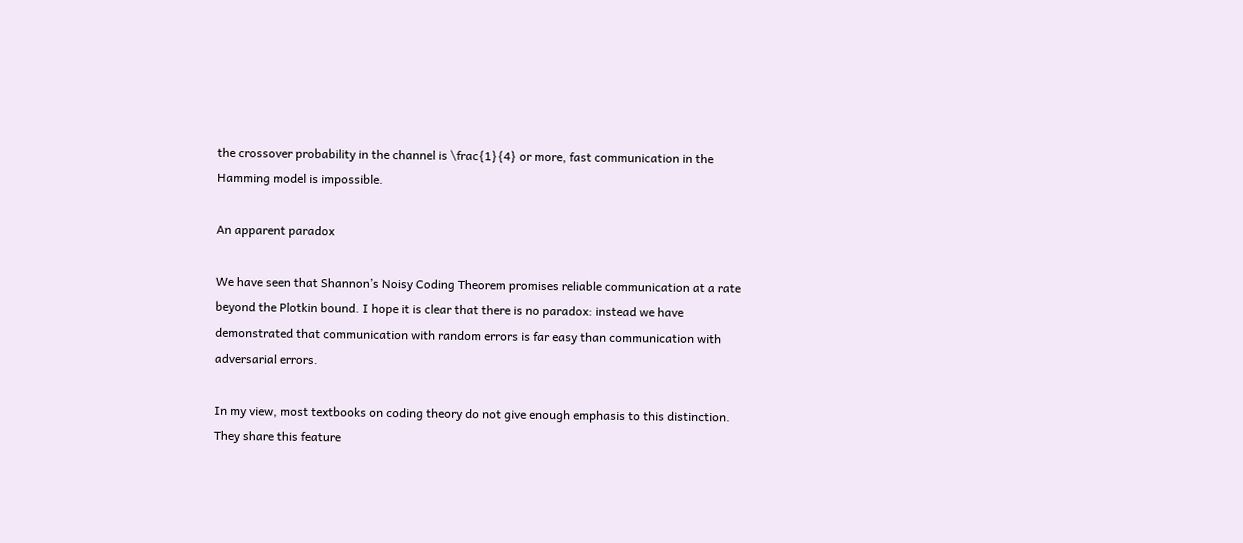the crossover probability in the channel is \frac{1}{4} or more, fast communication in the Hamming model is impossible.

An apparent paradox

We have seen that Shannon’s Noisy Coding Theorem promises reliable communication at a rate beyond the Plotkin bound. I hope it is clear that there is no paradox: instead we have demonstrated that communication with random errors is far easy than communication with adversarial errors.

In my view, most textbooks on coding theory do not give enough emphasis to this distinction. They share this feature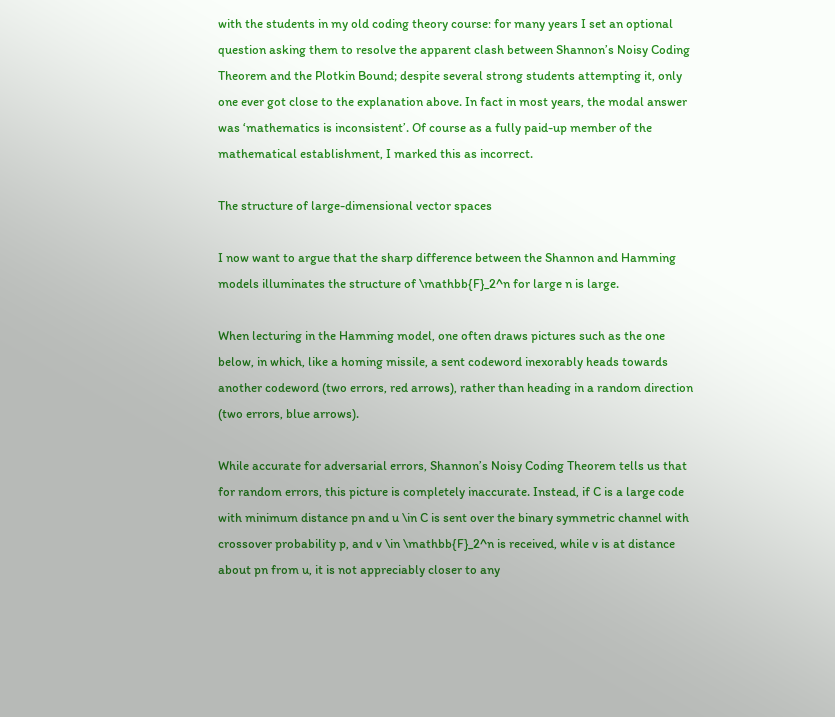with the students in my old coding theory course: for many years I set an optional question asking them to resolve the apparent clash between Shannon’s Noisy Coding Theorem and the Plotkin Bound; despite several strong students attempting it, only one ever got close to the explanation above. In fact in most years, the modal answer was ‘mathematics is inconsistent’. Of course as a fully paid-up member of the mathematical establishment, I marked this as incorrect.

The structure of large-dimensional vector spaces

I now want to argue that the sharp difference between the Shannon and Hamming models illuminates the structure of \mathbb{F}_2^n for large n is large.

When lecturing in the Hamming model, one often draws pictures such as the one below, in which, like a homing missile, a sent codeword inexorably heads towards another codeword (two errors, red arrows), rather than heading in a random direction (two errors, blue arrows).

While accurate for adversarial errors, Shannon’s Noisy Coding Theorem tells us that for random errors, this picture is completely inaccurate. Instead, if C is a large code with minimum distance pn and u \in C is sent over the binary symmetric channel with crossover probability p, and v \in \mathbb{F}_2^n is received, while v is at distance about pn from u, it is not appreciably closer to any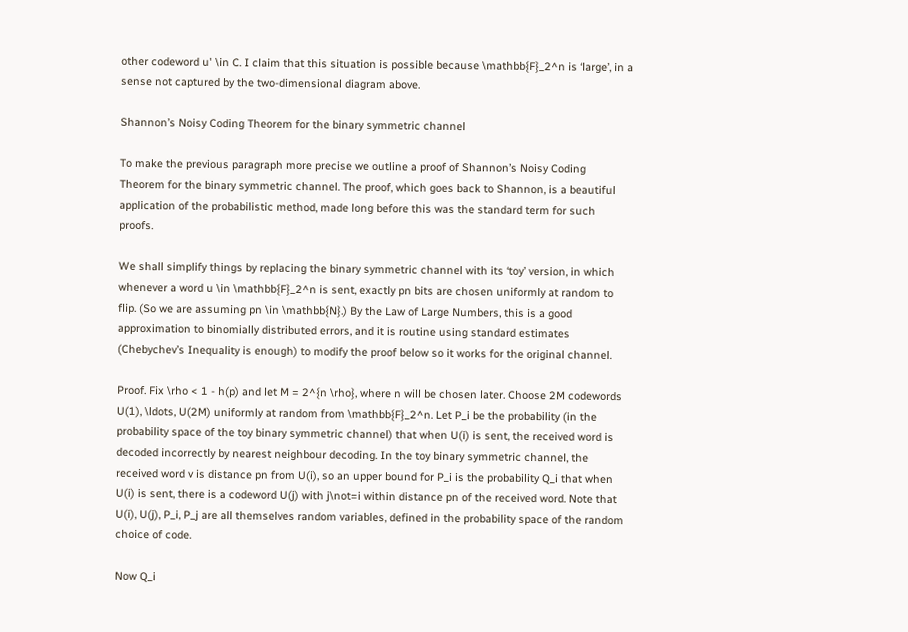other codeword u' \in C. I claim that this situation is possible because \mathbb{F}_2^n is ‘large’, in a sense not captured by the two-dimensional diagram above.

Shannon’s Noisy Coding Theorem for the binary symmetric channel

To make the previous paragraph more precise we outline a proof of Shannon’s Noisy Coding Theorem for the binary symmetric channel. The proof, which goes back to Shannon, is a beautiful application of the probabilistic method, made long before this was the standard term for such proofs.

We shall simplify things by replacing the binary symmetric channel with its ‘toy’ version, in which whenever a word u \in \mathbb{F}_2^n is sent, exactly pn bits are chosen uniformly at random to flip. (So we are assuming pn \in \mathbb{N}.) By the Law of Large Numbers, this is a good approximation to binomially distributed errors, and it is routine using standard estimates (Chebychev’s Inequality is enough) to modify the proof below so it works for the original channel.

Proof. Fix \rho < 1 - h(p) and let M = 2^{n \rho}, where n will be chosen later. Choose 2M codewords U(1), \ldots, U(2M) uniformly at random from \mathbb{F}_2^n. Let P_i be the probability (in the probability space of the toy binary symmetric channel) that when U(i) is sent, the received word is decoded incorrectly by nearest neighbour decoding. In the toy binary symmetric channel, the received word v is distance pn from U(i), so an upper bound for P_i is the probability Q_i that when U(i) is sent, there is a codeword U(j) with j\not=i within distance pn of the received word. Note that U(i), U(j), P_i, P_j are all themselves random variables, defined in the probability space of the random choice of code.

Now Q_i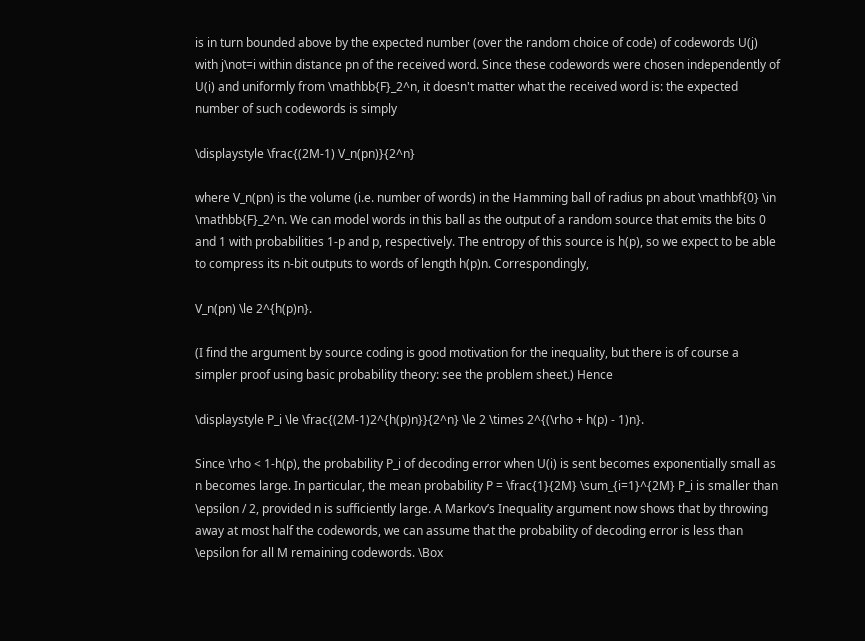is in turn bounded above by the expected number (over the random choice of code) of codewords U(j) with j\not=i within distance pn of the received word. Since these codewords were chosen independently of U(i) and uniformly from \mathbb{F}_2^n, it doesn't matter what the received word is: the expected number of such codewords is simply

\displaystyle \frac{(2M-1) V_n(pn)}{2^n}

where V_n(pn) is the volume (i.e. number of words) in the Hamming ball of radius pn about \mathbf{0} \in \mathbb{F}_2^n. We can model words in this ball as the output of a random source that emits the bits 0 and 1 with probabilities 1-p and p, respectively. The entropy of this source is h(p), so we expect to be able to compress its n-bit outputs to words of length h(p)n. Correspondingly,

V_n(pn) \le 2^{h(p)n}.

(I find the argument by source coding is good motivation for the inequality, but there is of course a simpler proof using basic probability theory: see the problem sheet.) Hence

\displaystyle P_i \le \frac{(2M-1)2^{h(p)n}}{2^n} \le 2 \times 2^{(\rho + h(p) - 1)n}.

Since \rho < 1-h(p), the probability P_i of decoding error when U(i) is sent becomes exponentially small as n becomes large. In particular, the mean probability P = \frac{1}{2M} \sum_{i=1}^{2M} P_i is smaller than \epsilon / 2, provided n is sufficiently large. A Markov’s Inequality argument now shows that by throwing away at most half the codewords, we can assume that the probability of decoding error is less than \epsilon for all M remaining codewords. \Box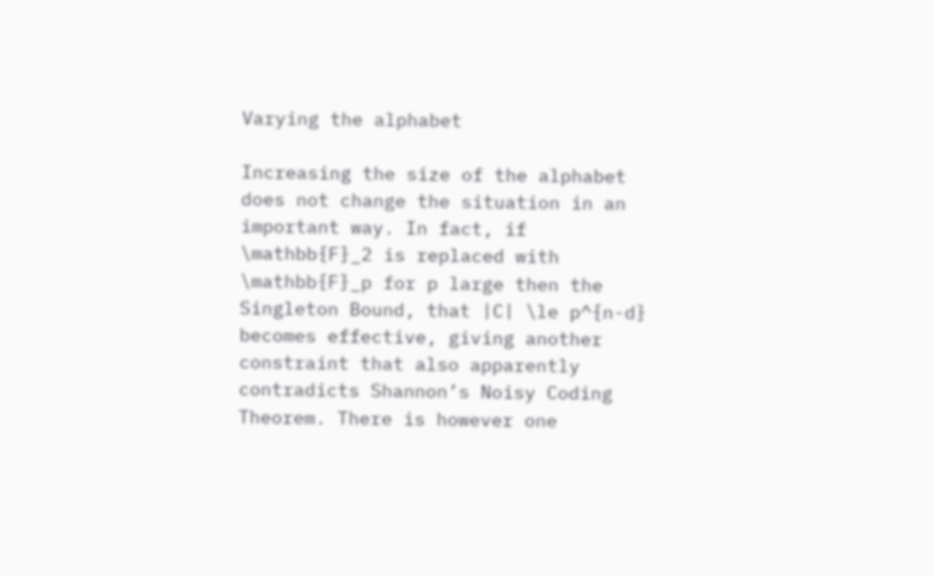Varying the alphabet

Increasing the size of the alphabet does not change the situation in an important way. In fact, if \mathbb{F}_2 is replaced with \mathbb{F}_p for p large then the Singleton Bound, that |C| \le p^{n-d} becomes effective, giving another constraint that also apparently contradicts Shannon’s Noisy Coding Theorem. There is however one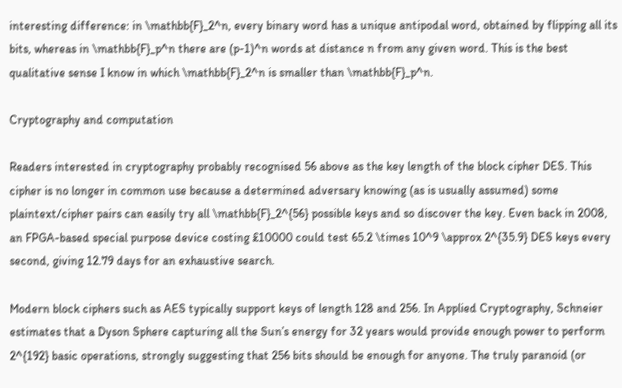interesting difference: in \mathbb{F}_2^n, every binary word has a unique antipodal word, obtained by flipping all its bits, whereas in \mathbb{F}_p^n there are (p-1)^n words at distance n from any given word. This is the best qualitative sense I know in which \mathbb{F}_2^n is smaller than \mathbb{F}_p^n.

Cryptography and computation

Readers interested in cryptography probably recognised 56 above as the key length of the block cipher DES. This cipher is no longer in common use because a determined adversary knowing (as is usually assumed) some plaintext/cipher pairs can easily try all \mathbb{F}_2^{56} possible keys and so discover the key. Even back in 2008, an FPGA-based special purpose device costing £10000 could test 65.2 \times 10^9 \approx 2^{35.9} DES keys every second, giving 12.79 days for an exhaustive search.

Modern block ciphers such as AES typically support keys of length 128 and 256. In Applied Cryptography, Schneier estimates that a Dyson Sphere capturing all the Sun’s energy for 32 years would provide enough power to perform 2^{192} basic operations, strongly suggesting that 256 bits should be enough for anyone. The truly paranoid (or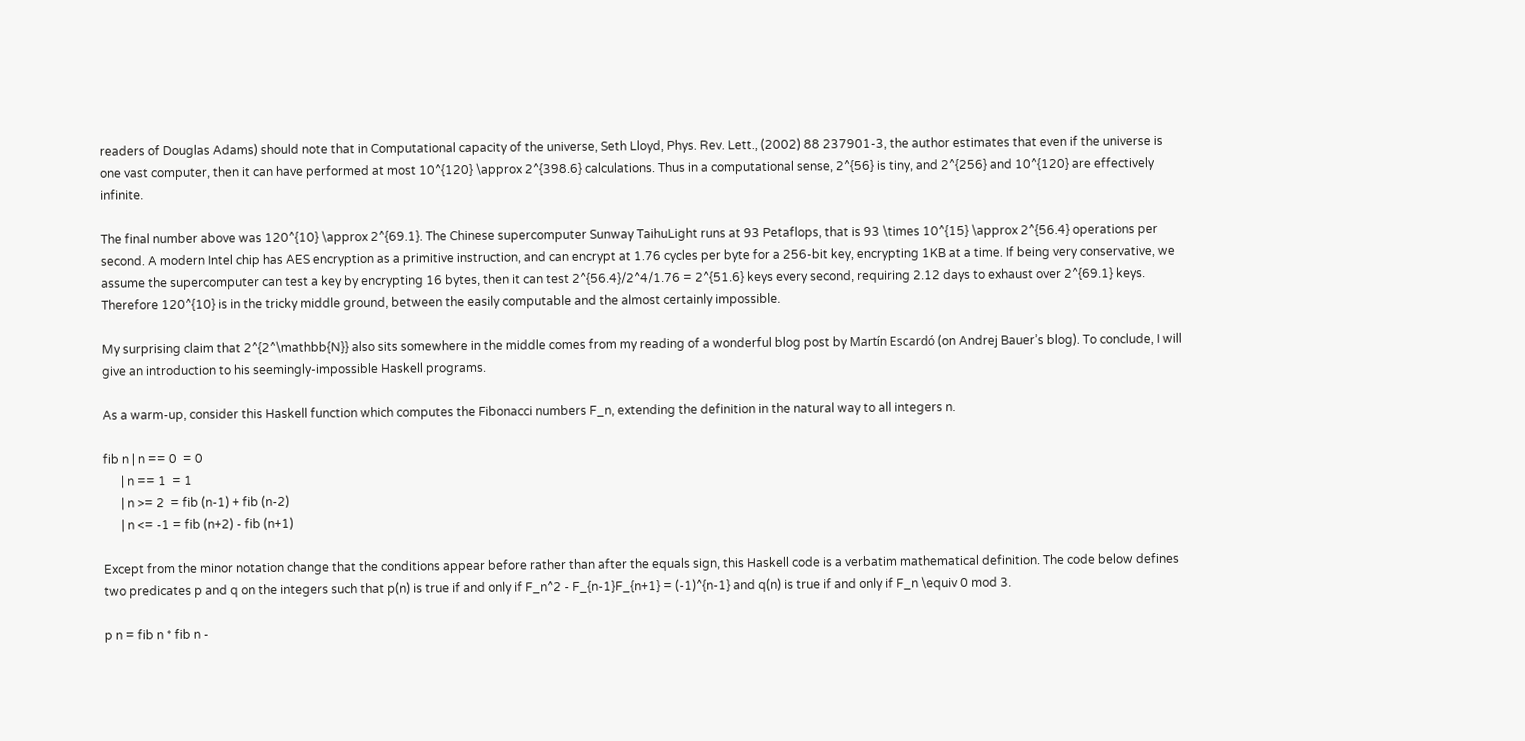readers of Douglas Adams) should note that in Computational capacity of the universe, Seth Lloyd, Phys. Rev. Lett., (2002) 88 237901-3, the author estimates that even if the universe is one vast computer, then it can have performed at most 10^{120} \approx 2^{398.6} calculations. Thus in a computational sense, 2^{56} is tiny, and 2^{256} and 10^{120} are effectively infinite.

The final number above was 120^{10} \approx 2^{69.1}. The Chinese supercomputer Sunway TaihuLight runs at 93 Petaflops, that is 93 \times 10^{15} \approx 2^{56.4} operations per second. A modern Intel chip has AES encryption as a primitive instruction, and can encrypt at 1.76 cycles per byte for a 256-bit key, encrypting 1KB at a time. If being very conservative, we assume the supercomputer can test a key by encrypting 16 bytes, then it can test 2^{56.4}/2^4/1.76 = 2^{51.6} keys every second, requiring 2.12 days to exhaust over 2^{69.1} keys. Therefore 120^{10} is in the tricky middle ground, between the easily computable and the almost certainly impossible.

My surprising claim that 2^{2^\mathbb{N}} also sits somewhere in the middle comes from my reading of a wonderful blog post by Martín Escardó (on Andrej Bauer’s blog). To conclude, I will give an introduction to his seemingly-impossible Haskell programs.

As a warm-up, consider this Haskell function which computes the Fibonacci numbers F_n, extending the definition in the natural way to all integers n.

fib n | n == 0  = 0
      | n == 1  = 1
      | n >= 2  = fib (n-1) + fib (n-2)
      | n <= -1 = fib (n+2) - fib (n+1)

Except from the minor notation change that the conditions appear before rather than after the equals sign, this Haskell code is a verbatim mathematical definition. The code below defines two predicates p and q on the integers such that p(n) is true if and only if F_n^2 - F_{n-1}F_{n+1} = (-1)^{n-1} and q(n) is true if and only if F_n \equiv 0 mod 3.

p n = fib n * fib n -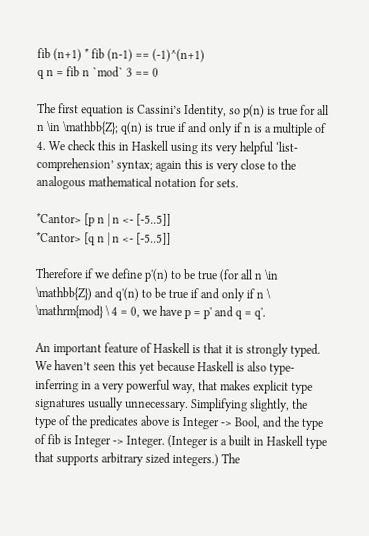fib (n+1) * fib (n-1) == (-1)^(n+1)
q n = fib n `mod` 3 == 0

The first equation is Cassini’s Identity, so p(n) is true for all n \in \mathbb{Z}; q(n) is true if and only if n is a multiple of 4. We check this in Haskell using its very helpful ‘list-comprehension’ syntax; again this is very close to the analogous mathematical notation for sets.

*Cantor> [p n | n <- [-5..5]]
*Cantor> [q n | n <- [-5..5]]

Therefore if we define p'(n) to be true (for all n \in \mathbb{Z}) and q'(n) to be true if and only if n \ \mathrm{mod} \ 4 = 0, we have p = p' and q = q'.

An important feature of Haskell is that it is strongly typed. We haven’t seen this yet because Haskell is also type-inferring in a very powerful way, that makes explicit type signatures usually unnecessary. Simplifying slightly, the type of the predicates above is Integer -> Bool, and the type of fib is Integer -> Integer. (Integer is a built in Haskell type that supports arbitrary sized integers.) The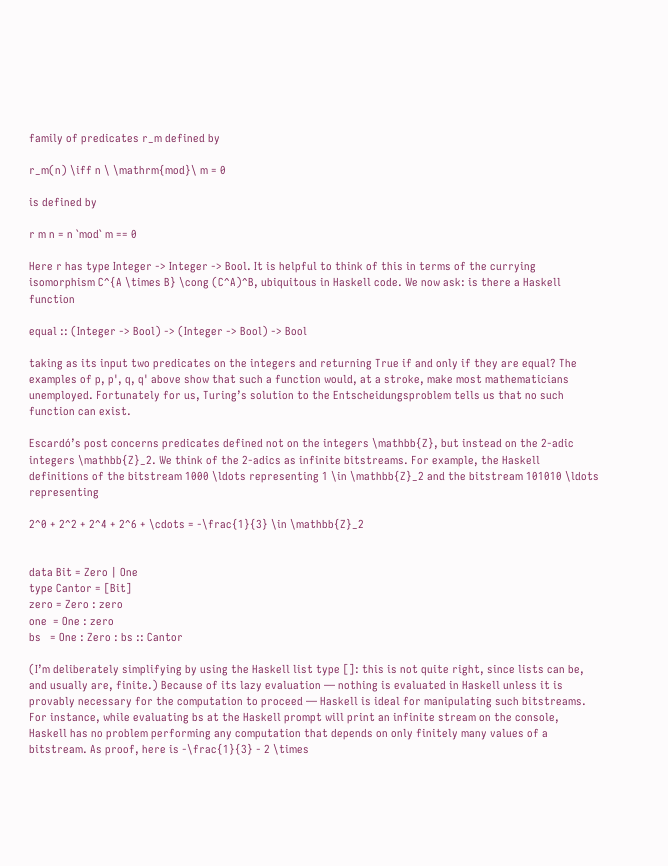family of predicates r_m defined by

r_m(n) \iff n \ \mathrm{mod}\ m = 0

is defined by

r m n = n `mod` m == 0

Here r has type Integer -> Integer -> Bool. It is helpful to think of this in terms of the currying isomorphism C^{A \times B} \cong (C^A)^B, ubiquitous in Haskell code. We now ask: is there a Haskell function

equal :: (Integer -> Bool) -> (Integer -> Bool) -> Bool

taking as its input two predicates on the integers and returning True if and only if they are equal? The examples of p, p', q, q' above show that such a function would, at a stroke, make most mathematicians unemployed. Fortunately for us, Turing’s solution to the Entscheidungsproblem tells us that no such function can exist.

Escardó’s post concerns predicates defined not on the integers \mathbb{Z}, but instead on the 2-adic integers \mathbb{Z}_2. We think of the 2-adics as infinite bitstreams. For example, the Haskell definitions of the bitstream 1000 \ldots representing 1 \in \mathbb{Z}_2 and the bitstream 101010 \ldots representing

2^0 + 2^2 + 2^4 + 2^6 + \cdots = -\frac{1}{3} \in \mathbb{Z}_2


data Bit = Zero | One
type Cantor = [Bit]
zero = Zero : zero
one  = One : zero
bs   = One : Zero : bs :: Cantor

(I’m deliberately simplifying by using the Haskell list type []: this is not quite right, since lists can be, and usually are, finite.) Because of its lazy evaluation — nothing is evaluated in Haskell unless it is provably necessary for the computation to proceed — Haskell is ideal for manipulating such bitstreams. For instance, while evaluating bs at the Haskell prompt will print an infinite stream on the console, Haskell has no problem performing any computation that depends on only finitely many values of a bitstream. As proof, here is -\frac{1}{3} - 2 \times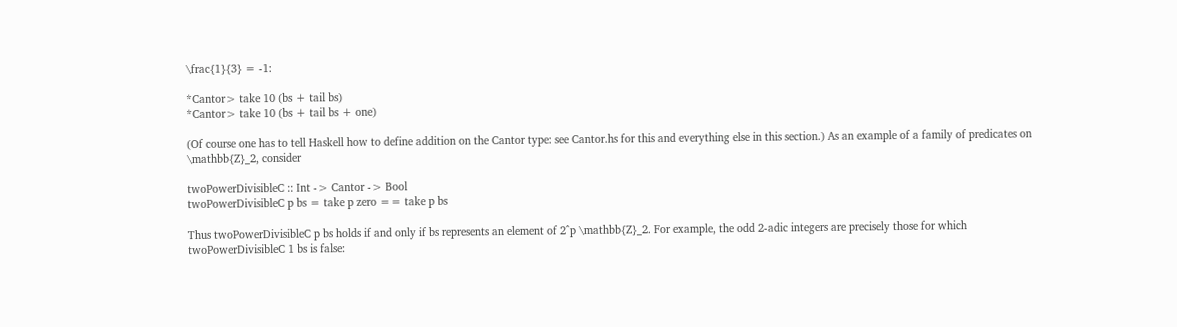\frac{1}{3} = -1:

*Cantor> take 10 (bs + tail bs)
*Cantor> take 10 (bs + tail bs + one)

(Of course one has to tell Haskell how to define addition on the Cantor type: see Cantor.hs for this and everything else in this section.) As an example of a family of predicates on \mathbb{Z}_2, consider

twoPowerDivisibleC :: Int -> Cantor -> Bool
twoPowerDivisibleC p bs = take p zero == take p bs

Thus twoPowerDivisibleC p bs holds if and only if bs represents an element of 2^p \mathbb{Z}_2. For example, the odd 2-adic integers are precisely those for which twoPowerDivisibleC 1 bs is false: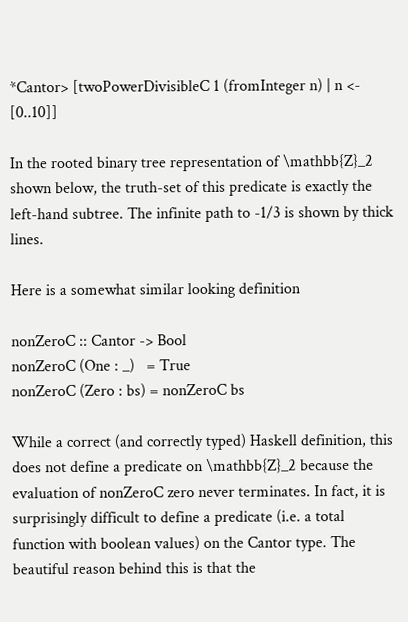*Cantor> [twoPowerDivisibleC 1 (fromInteger n) | n <- [0..10]]

In the rooted binary tree representation of \mathbb{Z}_2 shown below, the truth-set of this predicate is exactly the left-hand subtree. The infinite path to -1/3 is shown by thick lines.

Here is a somewhat similar looking definition

nonZeroC :: Cantor -> Bool
nonZeroC (One : _)   = True
nonZeroC (Zero : bs) = nonZeroC bs

While a correct (and correctly typed) Haskell definition, this does not define a predicate on \mathbb{Z}_2 because the evaluation of nonZeroC zero never terminates. In fact, it is surprisingly difficult to define a predicate (i.e. a total function with boolean values) on the Cantor type. The beautiful reason behind this is that the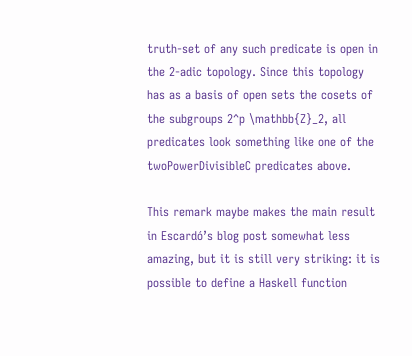truth-set of any such predicate is open in the 2-adic topology. Since this topology has as a basis of open sets the cosets of the subgroups 2^p \mathbb{Z}_2, all predicates look something like one of the twoPowerDivisibleC predicates above.

This remark maybe makes the main result in Escardó’s blog post somewhat less amazing, but it is still very striking: it is possible to define a Haskell function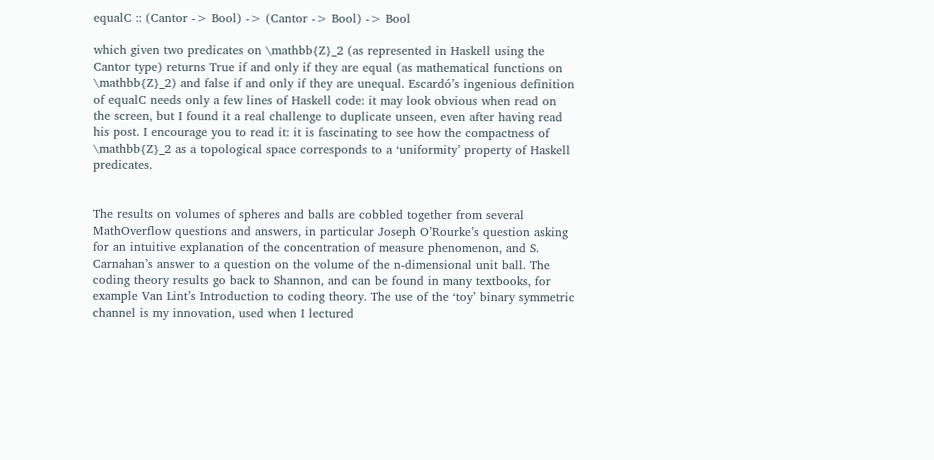equalC :: (Cantor -> Bool) -> (Cantor -> Bool) -> Bool

which given two predicates on \mathbb{Z}_2 (as represented in Haskell using the Cantor type) returns True if and only if they are equal (as mathematical functions on \mathbb{Z}_2) and false if and only if they are unequal. Escardó’s ingenious definition of equalC needs only a few lines of Haskell code: it may look obvious when read on the screen, but I found it a real challenge to duplicate unseen, even after having read his post. I encourage you to read it: it is fascinating to see how the compactness of \mathbb{Z}_2 as a topological space corresponds to a ‘uniformity’ property of Haskell predicates.


The results on volumes of spheres and balls are cobbled together from several MathOverflow questions and answers, in particular Joseph O’Rourke’s question asking for an intuitive explanation of the concentration of measure phenomenon, and S. Carnahan’s answer to a question on the volume of the n-dimensional unit ball. The coding theory results go back to Shannon, and can be found in many textbooks, for example Van Lint’s Introduction to coding theory. The use of the ‘toy’ binary symmetric channel is my innovation, used when I lectured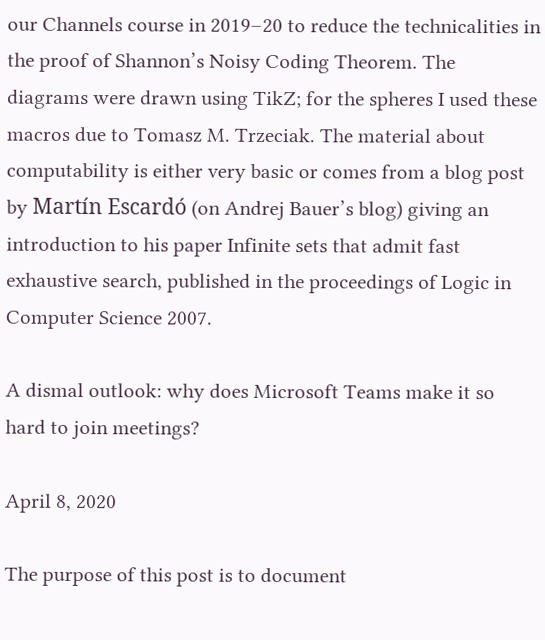our Channels course in 2019–20 to reduce the technicalities in the proof of Shannon’s Noisy Coding Theorem. The diagrams were drawn using TikZ; for the spheres I used these macros due to Tomasz M. Trzeciak. The material about computability is either very basic or comes from a blog post by Martín Escardó (on Andrej Bauer’s blog) giving an introduction to his paper Infinite sets that admit fast exhaustive search, published in the proceedings of Logic in Computer Science 2007.

A dismal outlook: why does Microsoft Teams make it so hard to join meetings?

April 8, 2020

The purpose of this post is to document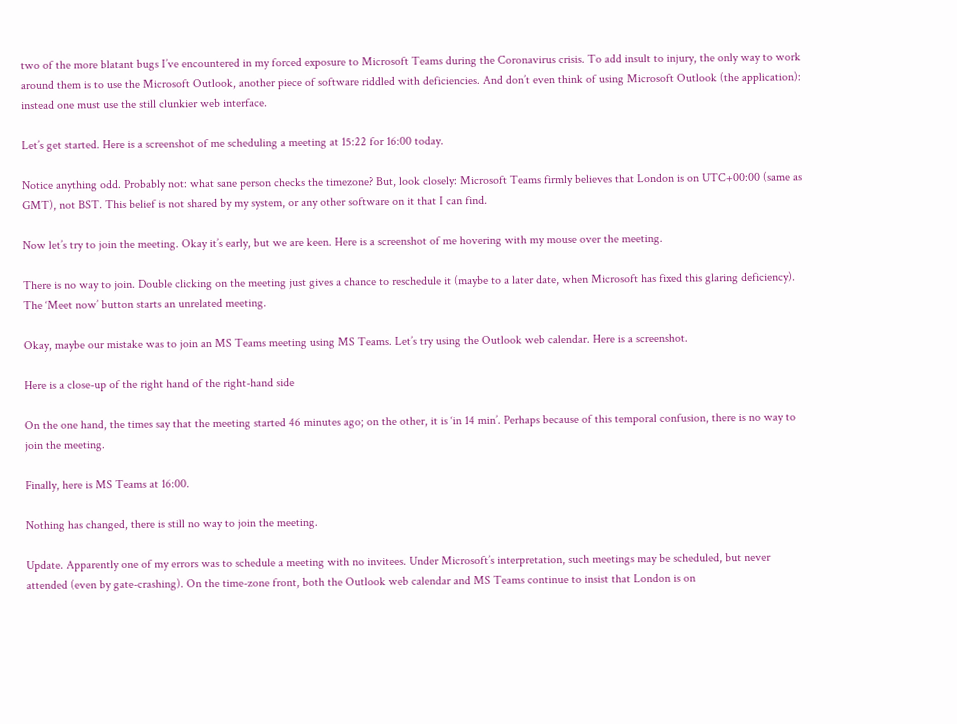two of the more blatant bugs I’ve encountered in my forced exposure to Microsoft Teams during the Coronavirus crisis. To add insult to injury, the only way to work around them is to use the Microsoft Outlook, another piece of software riddled with deficiencies. And don’t even think of using Microsoft Outlook (the application): instead one must use the still clunkier web interface.

Let’s get started. Here is a screenshot of me scheduling a meeting at 15:22 for 16:00 today.

Notice anything odd. Probably not: what sane person checks the timezone? But, look closely: Microsoft Teams firmly believes that London is on UTC+00:00 (same as GMT), not BST. This belief is not shared by my system, or any other software on it that I can find.

Now let’s try to join the meeting. Okay it’s early, but we are keen. Here is a screenshot of me hovering with my mouse over the meeting.

There is no way to join. Double clicking on the meeting just gives a chance to reschedule it (maybe to a later date, when Microsoft has fixed this glaring deficiency). The ‘Meet now’ button starts an unrelated meeting.

Okay, maybe our mistake was to join an MS Teams meeting using MS Teams. Let’s try using the Outlook web calendar. Here is a screenshot.

Here is a close-up of the right hand of the right-hand side

On the one hand, the times say that the meeting started 46 minutes ago; on the other, it is ‘in 14 min’. Perhaps because of this temporal confusion, there is no way to join the meeting.

Finally, here is MS Teams at 16:00.

Nothing has changed, there is still no way to join the meeting.

Update. Apparently one of my errors was to schedule a meeting with no invitees. Under Microsoft’s interpretation, such meetings may be scheduled, but never attended (even by gate-crashing). On the time-zone front, both the Outlook web calendar and MS Teams continue to insist that London is on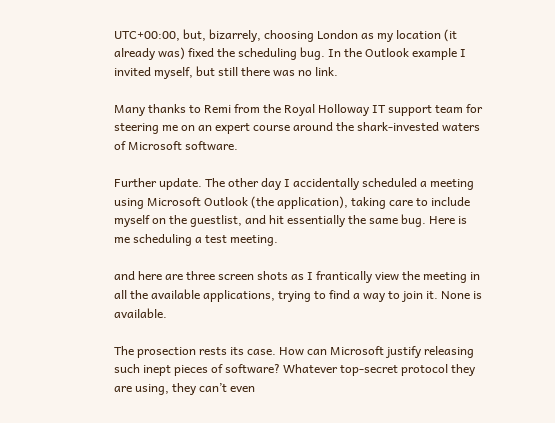UTC+00:00, but, bizarrely, choosing London as my location (it already was) fixed the scheduling bug. In the Outlook example I invited myself, but still there was no link.

Many thanks to Remi from the Royal Holloway IT support team for steering me on an expert course around the shark-invested waters of Microsoft software.

Further update. The other day I accidentally scheduled a meeting using Microsoft Outlook (the application), taking care to include myself on the guestlist, and hit essentially the same bug. Here is me scheduling a test meeting.

and here are three screen shots as I frantically view the meeting in all the available applications, trying to find a way to join it. None is available.

The prosection rests its case. How can Microsoft justify releasing such inept pieces of software? Whatever top-secret protocol they are using, they can’t even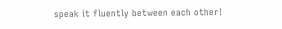speak it fluently between each other!